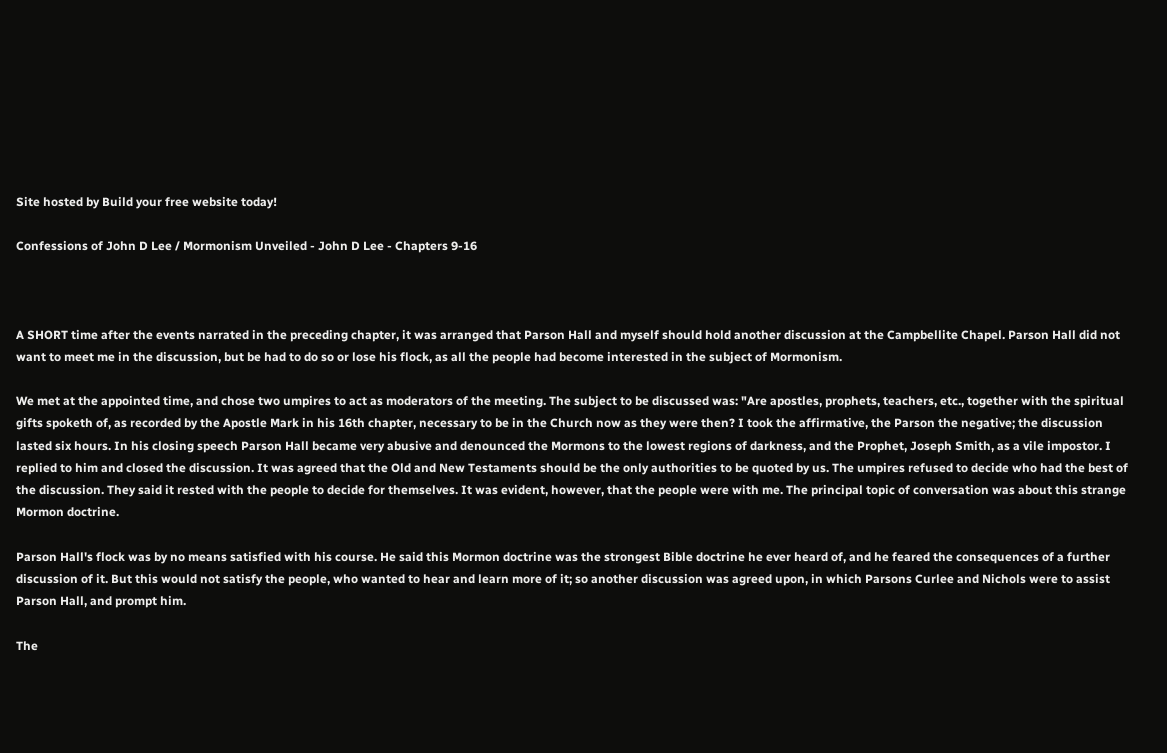Site hosted by Build your free website today!

Confessions of John D Lee / Mormonism Unveiled - John D Lee - Chapters 9-16



A SHORT time after the events narrated in the preceding chapter, it was arranged that Parson Hall and myself should hold another discussion at the Campbellite Chapel. Parson Hall did not want to meet me in the discussion, but be had to do so or lose his flock, as all the people had become interested in the subject of Mormonism.

We met at the appointed time, and chose two umpires to act as moderators of the meeting. The subject to be discussed was: "Are apostles, prophets, teachers, etc., together with the spiritual gifts spoketh of, as recorded by the Apostle Mark in his 16th chapter, necessary to be in the Church now as they were then? I took the affirmative, the Parson the negative; the discussion lasted six hours. In his closing speech Parson Hall became very abusive and denounced the Mormons to the lowest regions of darkness, and the Prophet, Joseph Smith, as a vile impostor. I replied to him and closed the discussion. It was agreed that the Old and New Testaments should be the only authorities to be quoted by us. The umpires refused to decide who had the best of the discussion. They said it rested with the people to decide for themselves. It was evident, however, that the people were with me. The principal topic of conversation was about this strange Mormon doctrine.

Parson Hall's flock was by no means satisfied with his course. He said this Mormon doctrine was the strongest Bible doctrine he ever heard of, and he feared the consequences of a further discussion of it. But this would not satisfy the people, who wanted to hear and learn more of it; so another discussion was agreed upon, in which Parsons Curlee and Nichols were to assist Parson Hall, and prompt him.

The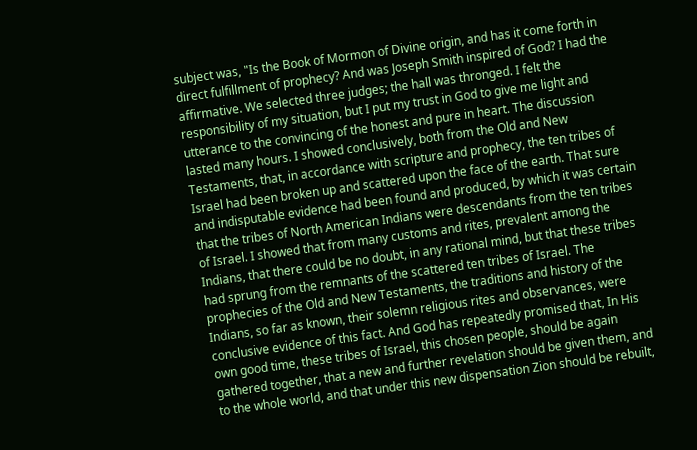subject was, "Is the Book of Mormon of Divine origin, and has it come forth in direct fulfillment of prophecy? And was Joseph Smith inspired of God? I had the affirmative. We selected three judges; the hall was thronged. I felt the responsibility of my situation, but I put my trust in God to give me light and utterance to the convincing of the honest and pure in heart. The discussion lasted many hours. I showed conclusively, both from the Old and New Testaments, that, in accordance with scripture and prophecy, the ten tribes of Israel had been broken up and scattered upon the face of the earth. That sure and indisputable evidence had been found and produced, by which it was certain that the tribes of North American Indians were descendants from the ten tribes of Israel. I showed that from many customs and rites, prevalent among the Indians, that there could be no doubt, in any rational mind, but that these tribes had sprung from the remnants of the scattered ten tribes of Israel. The prophecies of the Old and New Testaments, the traditions and history of the Indians, so far as known, their solemn religious rites and observances, were conclusive evidence of this fact. And God has repeatedly promised that, In His own good time, these tribes of Israel, this chosen people, should be again gathered together, that a new and further revelation should be given them, and to the whole world, and that under this new dispensation Zion should be rebuilt,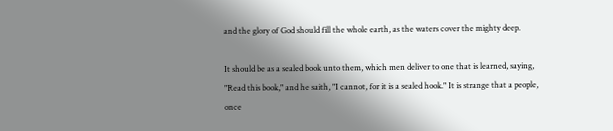and the glory of God should fill the whole earth, as the waters cover the mighty deep.

It should be as a sealed book unto them, which men deliver to one that is learned, saying, "Read this book," and he saith, "I cannot, for it is a sealed hook." It is strange that a people, once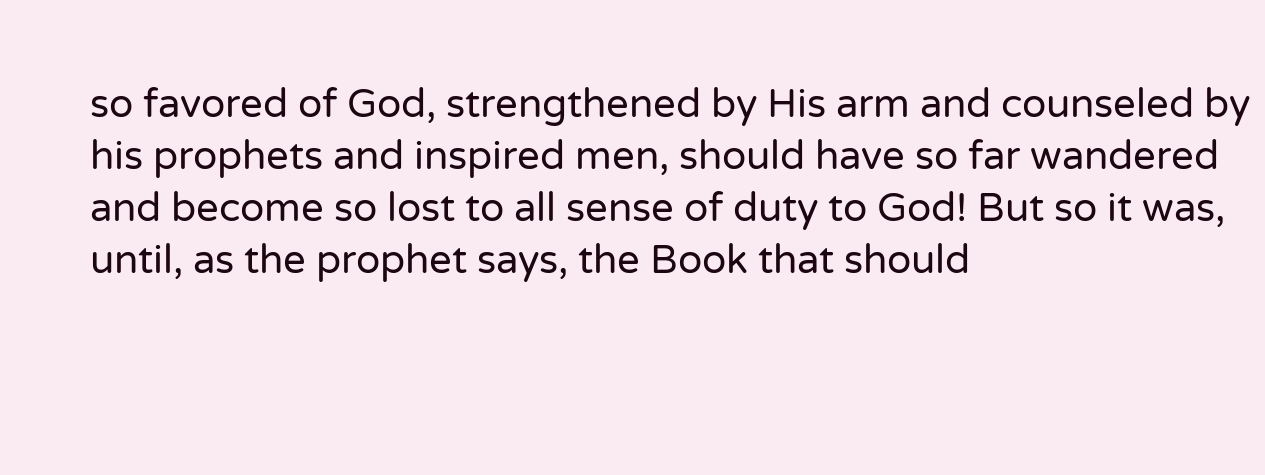so favored of God, strengthened by His arm and counseled by his prophets and inspired men, should have so far wandered and become so lost to all sense of duty to God! But so it was, until, as the prophet says, the Book that should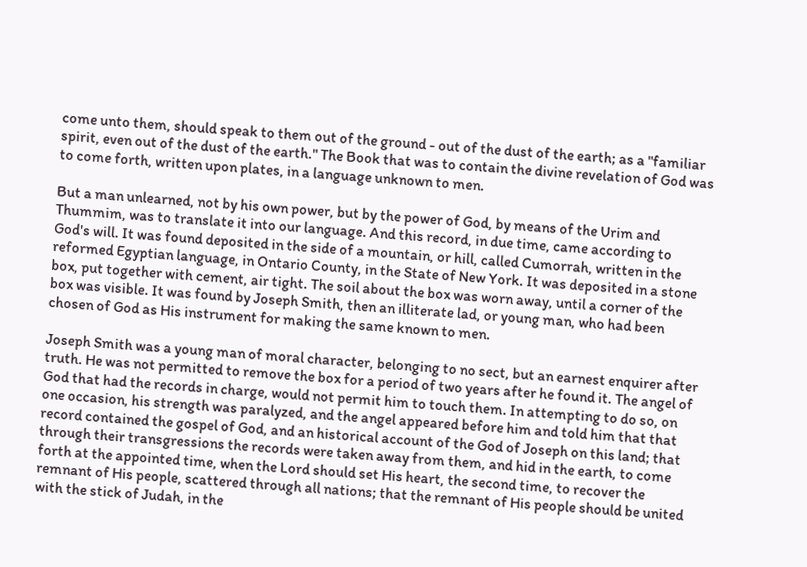come unto them, should speak to them out of the ground - out of the dust of the earth; as a "familiar spirit, even out of the dust of the earth." The Book that was to contain the divine revelation of God was to come forth, written upon plates, in a language unknown to men.

But a man unlearned, not by his own power, but by the power of God, by means of the Urim and Thummim, was to translate it into our language. And this record, in due time, came according to God's will. It was found deposited in the side of a mountain, or hill, called Cumorrah, written in the reformed Egyptian language, in Ontario County, in the State of New York. It was deposited in a stone box, put together with cement, air tight. The soil about the box was worn away, until a corner of the box was visible. It was found by Joseph Smith, then an illiterate lad, or young man, who had been chosen of God as His instrument for making the same known to men.

Joseph Smith was a young man of moral character, belonging to no sect, but an earnest enquirer after truth. He was not permitted to remove the box for a period of two years after he found it. The angel of God that had the records in charge, would not permit him to touch them. In attempting to do so, on one occasion, his strength was paralyzed, and the angel appeared before him and told him that that record contained the gospel of God, and an historical account of the God of Joseph on this land; that through their transgressions the records were taken away from them, and hid in the earth, to come forth at the appointed time, when the Lord should set His heart, the second time, to recover the remnant of His people, scattered through all nations; that the remnant of His people should be united with the stick of Judah, in the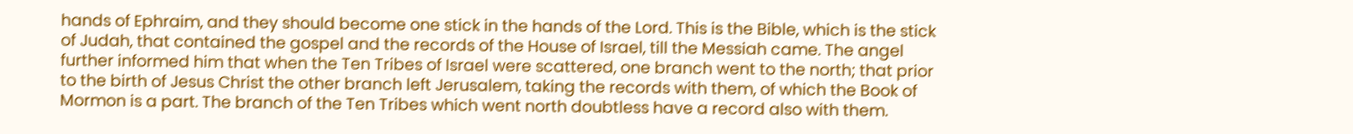hands of Ephraim, and they should become one stick in the hands of the Lord. This is the Bible, which is the stick of Judah, that contained the gospel and the records of the House of Israel, till the Messiah came. The angel further informed him that when the Ten Tribes of Israel were scattered, one branch went to the north; that prior to the birth of Jesus Christ the other branch left Jerusalem, taking the records with them, of which the Book of Mormon is a part. The branch of the Ten Tribes which went north doubtless have a record also with them.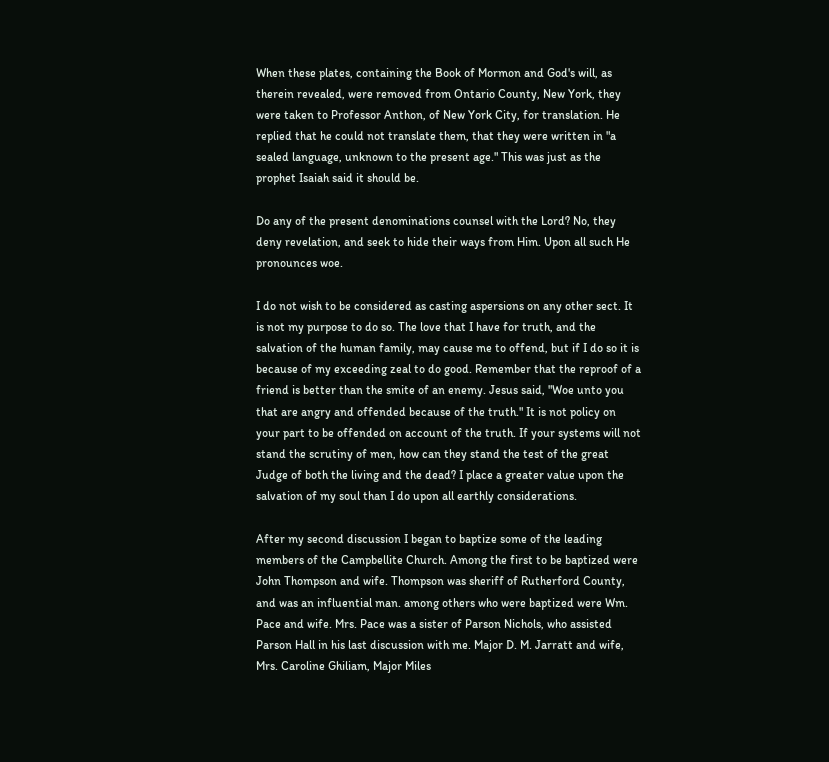When these plates, containing the Book of Mormon and God's will, as therein revealed, were removed from Ontario County, New York, they were taken to Professor Anthon, of New York City, for translation. He replied that he could not translate them, that they were written in "a sealed language, unknown to the present age." This was just as the prophet Isaiah said it should be.

Do any of the present denominations counsel with the Lord? No, they deny revelation, and seek to hide their ways from Him. Upon all such He pronounces woe.

I do not wish to be considered as casting aspersions on any other sect. It is not my purpose to do so. The love that I have for truth, and the salvation of the human family, may cause me to offend, but if I do so it is because of my exceeding zeal to do good. Remember that the reproof of a friend is better than the smite of an enemy. Jesus said, "Woe unto you that are angry and offended because of the truth." It is not policy on your part to be offended on account of the truth. If your systems will not stand the scrutiny of men, how can they stand the test of the great Judge of both the living and the dead? I place a greater value upon the salvation of my soul than I do upon all earthly considerations.

After my second discussion I began to baptize some of the leading members of the Campbellite Church. Among the first to be baptized were John Thompson and wife. Thompson was sheriff of Rutherford County, and was an influential man. among others who were baptized were Wm. Pace and wife. Mrs. Pace was a sister of Parson Nichols, who assisted Parson Hall in his last discussion with me. Major D. M. Jarratt and wife, Mrs. Caroline Ghiliam, Major Miles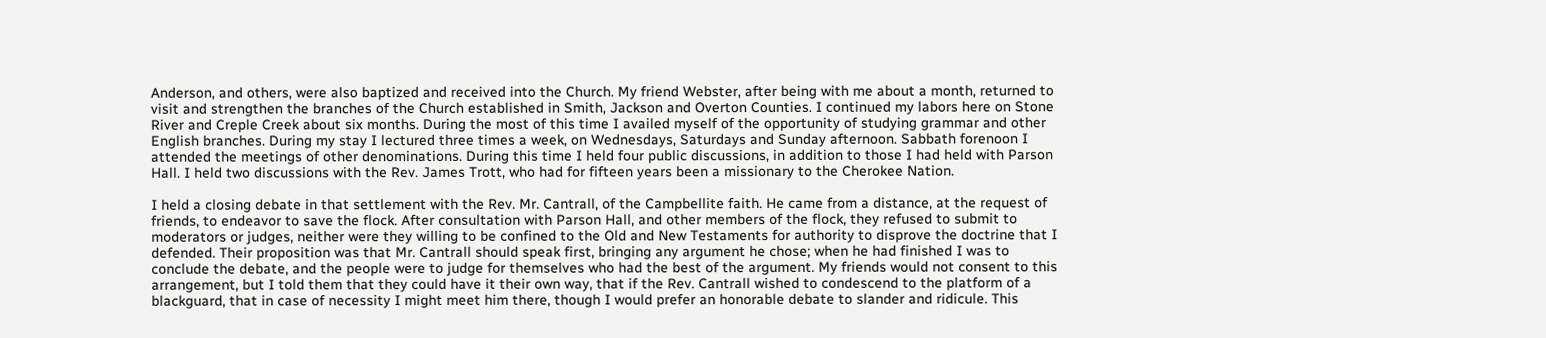Anderson, and others, were also baptized and received into the Church. My friend Webster, after being with me about a month, returned to visit and strengthen the branches of the Church established in Smith, Jackson and Overton Counties. I continued my labors here on Stone River and Creple Creek about six months. During the most of this time I availed myself of the opportunity of studying grammar and other English branches. During my stay I lectured three times a week, on Wednesdays, Saturdays and Sunday afternoon. Sabbath forenoon I attended the meetings of other denominations. During this time I held four public discussions, in addition to those I had held with Parson Hall. I held two discussions with the Rev. James Trott, who had for fifteen years been a missionary to the Cherokee Nation.

I held a closing debate in that settlement with the Rev. Mr. Cantrall, of the Campbellite faith. He came from a distance, at the request of friends, to endeavor to save the flock. After consultation with Parson Hall, and other members of the flock, they refused to submit to moderators or judges, neither were they willing to be confined to the Old and New Testaments for authority to disprove the doctrine that I defended. Their proposition was that Mr. Cantrall should speak first, bringing any argument he chose; when he had finished I was to conclude the debate, and the people were to judge for themselves who had the best of the argument. My friends would not consent to this arrangement, but I told them that they could have it their own way, that if the Rev. Cantrall wished to condescend to the platform of a blackguard, that in case of necessity I might meet him there, though I would prefer an honorable debate to slander and ridicule. This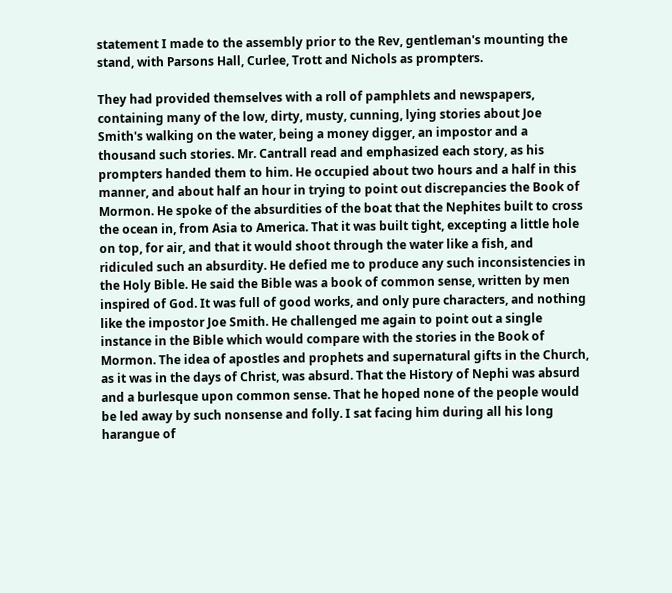statement I made to the assembly prior to the Rev, gentleman's mounting the stand, with Parsons Hall, Curlee, Trott and Nichols as prompters.

They had provided themselves with a roll of pamphlets and newspapers, containing many of the low, dirty, musty, cunning, lying stories about Joe Smith's walking on the water, being a money digger, an impostor and a thousand such stories. Mr. Cantrall read and emphasized each story, as his prompters handed them to him. He occupied about two hours and a half in this manner, and about half an hour in trying to point out discrepancies the Book of Mormon. He spoke of the absurdities of the boat that the Nephites built to cross the ocean in, from Asia to America. That it was built tight, excepting a little hole on top, for air, and that it would shoot through the water like a fish, and ridiculed such an absurdity. He defied me to produce any such inconsistencies in the Holy Bible. He said the Bible was a book of common sense, written by men inspired of God. It was full of good works, and only pure characters, and nothing like the impostor Joe Smith. He challenged me again to point out a single instance in the Bible which would compare with the stories in the Book of Mormon. The idea of apostles and prophets and supernatural gifts in the Church, as it was in the days of Christ, was absurd. That the History of Nephi was absurd and a burlesque upon common sense. That he hoped none of the people would be led away by such nonsense and folly. I sat facing him during all his long harangue of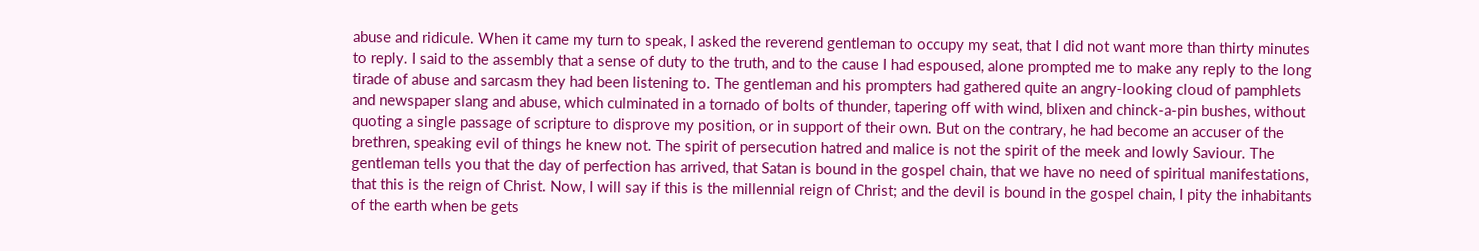abuse and ridicule. When it came my turn to speak, I asked the reverend gentleman to occupy my seat, that I did not want more than thirty minutes to reply. I said to the assembly that a sense of duty to the truth, and to the cause I had espoused, alone prompted me to make any reply to the long tirade of abuse and sarcasm they had been listening to. The gentleman and his prompters had gathered quite an angry-looking cloud of pamphlets and newspaper slang and abuse, which culminated in a tornado of bolts of thunder, tapering off with wind, blixen and chinck-a-pin bushes, without quoting a single passage of scripture to disprove my position, or in support of their own. But on the contrary, he had become an accuser of the brethren, speaking evil of things he knew not. The spirit of persecution hatred and malice is not the spirit of the meek and lowly Saviour. The gentleman tells you that the day of perfection has arrived, that Satan is bound in the gospel chain, that we have no need of spiritual manifestations, that this is the reign of Christ. Now, I will say if this is the millennial reign of Christ; and the devil is bound in the gospel chain, I pity the inhabitants of the earth when be gets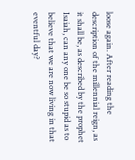loose again. After reading the description of the millennial reign, as it shall be, as described by the prophet Isaiah, can any one be so stupid as to believe that we are now living in that eventful day?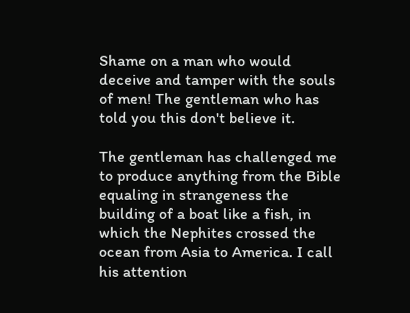Shame on a man who would deceive and tamper with the souls of men! The gentleman who has told you this don't believe it.

The gentleman has challenged me to produce anything from the Bible equaling in strangeness the building of a boat like a fish, in which the Nephites crossed the ocean from Asia to America. I call his attention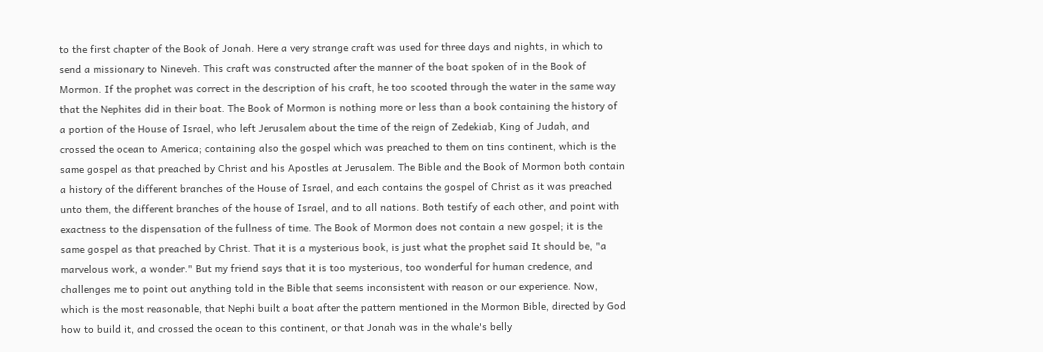to the first chapter of the Book of Jonah. Here a very strange craft was used for three days and nights, in which to send a missionary to Nineveh. This craft was constructed after the manner of the boat spoken of in the Book of Mormon. If the prophet was correct in the description of his craft, he too scooted through the water in the same way that the Nephites did in their boat. The Book of Mormon is nothing more or less than a book containing the history of a portion of the House of Israel, who left Jerusalem about the time of the reign of Zedekiab, King of Judah, and crossed the ocean to America; containing also the gospel which was preached to them on tins continent, which is the same gospel as that preached by Christ and his Apostles at Jerusalem. The Bible and the Book of Mormon both contain a history of the different branches of the House of Israel, and each contains the gospel of Christ as it was preached unto them, the different branches of the house of Israel, and to all nations. Both testify of each other, and point with exactness to the dispensation of the fullness of time. The Book of Mormon does not contain a new gospel; it is the same gospel as that preached by Christ. That it is a mysterious book, is just what the prophet said It should be, "a marvelous work, a wonder." But my friend says that it is too mysterious, too wonderful for human credence, and challenges me to point out anything told in the Bible that seems inconsistent with reason or our experience. Now, which is the most reasonable, that Nephi built a boat after the pattern mentioned in the Mormon Bible, directed by God how to build it, and crossed the ocean to this continent, or that Jonah was in the whale's belly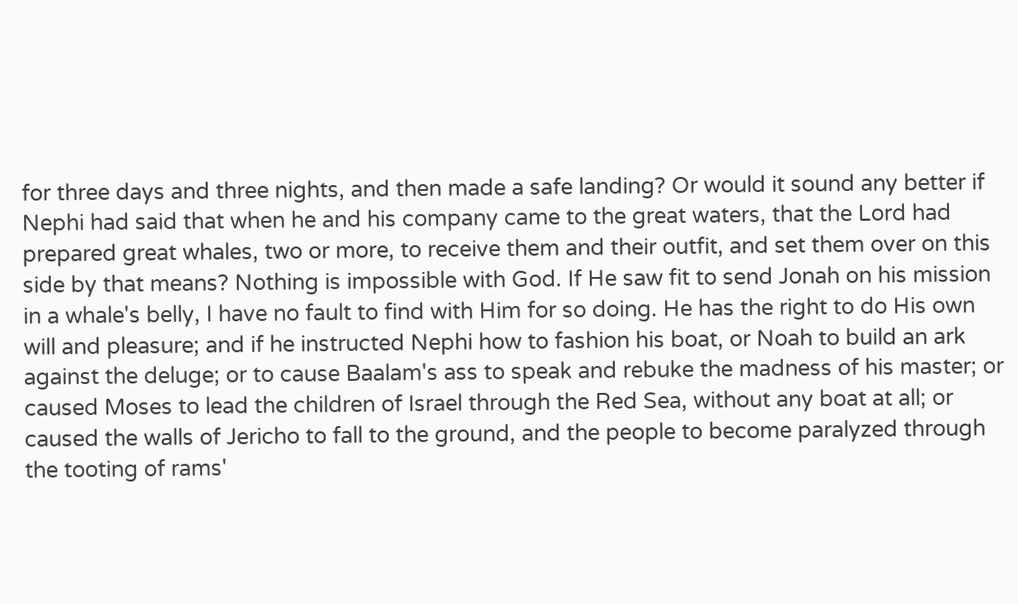for three days and three nights, and then made a safe landing? Or would it sound any better if Nephi had said that when he and his company came to the great waters, that the Lord had prepared great whales, two or more, to receive them and their outfit, and set them over on this side by that means? Nothing is impossible with God. If He saw fit to send Jonah on his mission in a whale's belly, I have no fault to find with Him for so doing. He has the right to do His own will and pleasure; and if he instructed Nephi how to fashion his boat, or Noah to build an ark against the deluge; or to cause Baalam's ass to speak and rebuke the madness of his master; or caused Moses to lead the children of Israel through the Red Sea, without any boat at all; or caused the walls of Jericho to fall to the ground, and the people to become paralyzed through the tooting of rams'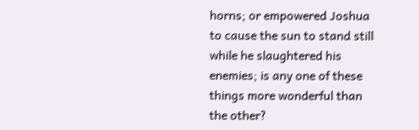horns; or empowered Joshua to cause the sun to stand still while he slaughtered his enemies; is any one of these things more wonderful than the other?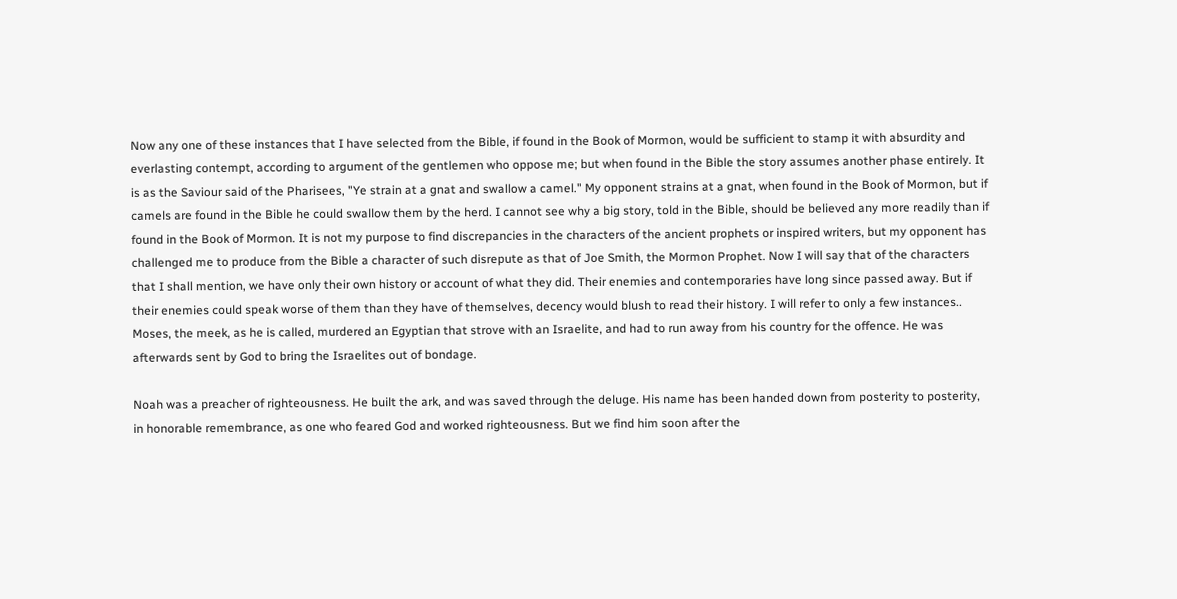Now any one of these instances that I have selected from the Bible, if found in the Book of Mormon, would be sufficient to stamp it with absurdity and everlasting contempt, according to argument of the gentlemen who oppose me; but when found in the Bible the story assumes another phase entirely. It is as the Saviour said of the Pharisees, "Ye strain at a gnat and swallow a camel." My opponent strains at a gnat, when found in the Book of Mormon, but if camels are found in the Bible he could swallow them by the herd. I cannot see why a big story, told in the Bible, should be believed any more readily than if found in the Book of Mormon. It is not my purpose to find discrepancies in the characters of the ancient prophets or inspired writers, but my opponent has challenged me to produce from the Bible a character of such disrepute as that of Joe Smith, the Mormon Prophet. Now I will say that of the characters that I shall mention, we have only their own history or account of what they did. Their enemies and contemporaries have long since passed away. But if their enemies could speak worse of them than they have of themselves, decency would blush to read their history. I will refer to only a few instances.. Moses, the meek, as he is called, murdered an Egyptian that strove with an Israelite, and had to run away from his country for the offence. He was afterwards sent by God to bring the Israelites out of bondage.

Noah was a preacher of righteousness. He built the ark, and was saved through the deluge. His name has been handed down from posterity to posterity, in honorable remembrance, as one who feared God and worked righteousness. But we find him soon after the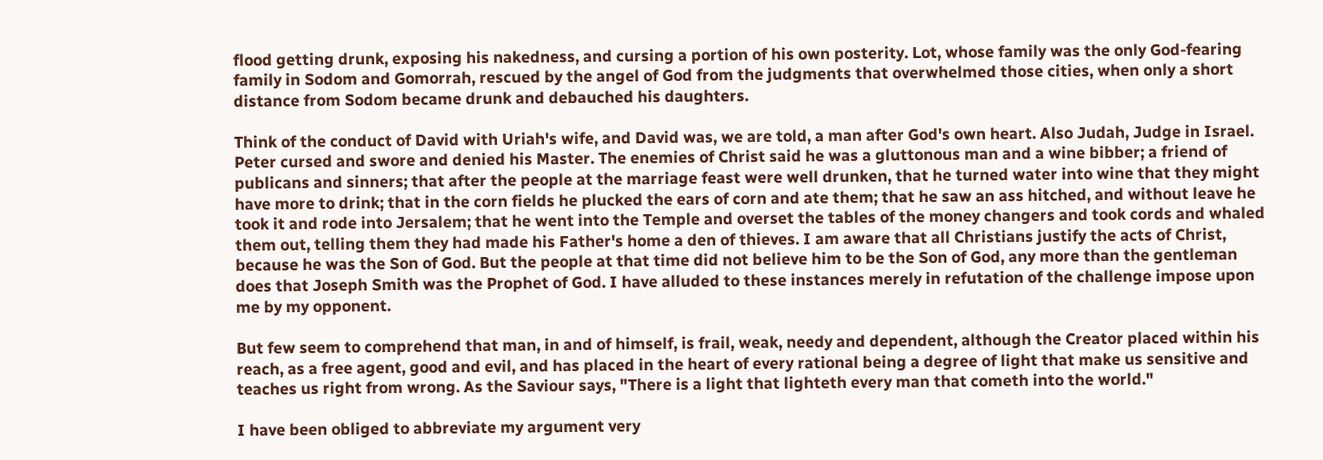flood getting drunk, exposing his nakedness, and cursing a portion of his own posterity. Lot, whose family was the only God-fearing family in Sodom and Gomorrah, rescued by the angel of God from the judgments that overwhelmed those cities, when only a short distance from Sodom became drunk and debauched his daughters.

Think of the conduct of David with Uriah's wife, and David was, we are told, a man after God's own heart. Also Judah, Judge in Israel. Peter cursed and swore and denied his Master. The enemies of Christ said he was a gluttonous man and a wine bibber; a friend of publicans and sinners; that after the people at the marriage feast were well drunken, that he turned water into wine that they might have more to drink; that in the corn fields he plucked the ears of corn and ate them; that he saw an ass hitched, and without leave he took it and rode into Jersalem; that he went into the Temple and overset the tables of the money changers and took cords and whaled them out, telling them they had made his Father's home a den of thieves. I am aware that all Christians justify the acts of Christ, because he was the Son of God. But the people at that time did not believe him to be the Son of God, any more than the gentleman does that Joseph Smith was the Prophet of God. I have alluded to these instances merely in refutation of the challenge impose upon me by my opponent.

But few seem to comprehend that man, in and of himself, is frail, weak, needy and dependent, although the Creator placed within his reach, as a free agent, good and evil, and has placed in the heart of every rational being a degree of light that make us sensitive and teaches us right from wrong. As the Saviour says, "There is a light that lighteth every man that cometh into the world."

I have been obliged to abbreviate my argument very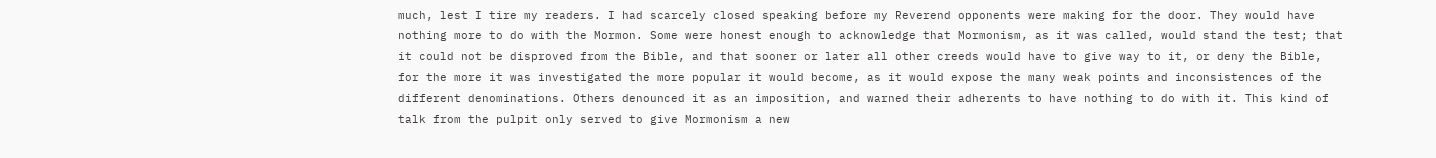much, lest I tire my readers. I had scarcely closed speaking before my Reverend opponents were making for the door. They would have nothing more to do with the Mormon. Some were honest enough to acknowledge that Mormonism, as it was called, would stand the test; that it could not be disproved from the Bible, and that sooner or later all other creeds would have to give way to it, or deny the Bible, for the more it was investigated the more popular it would become, as it would expose the many weak points and inconsistences of the different denominations. Others denounced it as an imposition, and warned their adherents to have nothing to do with it. This kind of talk from the pulpit only served to give Mormonism a new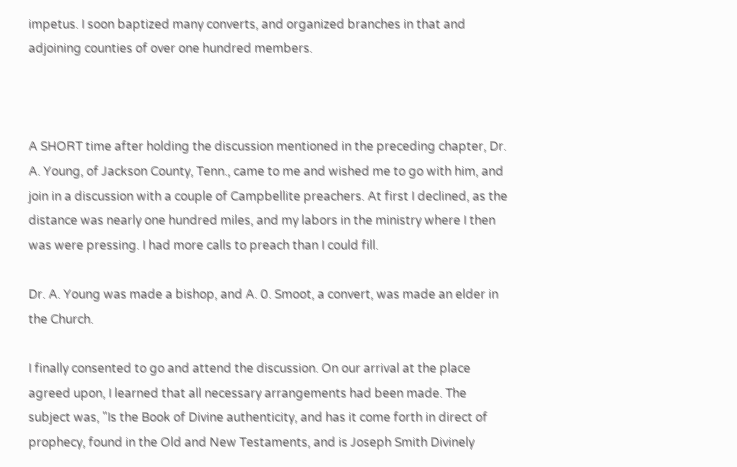impetus. I soon baptized many converts, and organized branches in that and adjoining counties of over one hundred members.



A SHORT time after holding the discussion mentioned in the preceding chapter, Dr. A. Young, of Jackson County, Tenn., came to me and wished me to go with him, and join in a discussion with a couple of Campbellite preachers. At first I declined, as the distance was nearly one hundred miles, and my labors in the ministry where I then was were pressing. I had more calls to preach than I could fill.

Dr. A. Young was made a bishop, and A. 0. Smoot, a convert, was made an elder in the Church.

I finally consented to go and attend the discussion. On our arrival at the place agreed upon, I learned that all necessary arrangements had been made. The subject was, "Is the Book of Divine authenticity, and has it come forth in direct of prophecy, found in the Old and New Testaments, and is Joseph Smith Divinely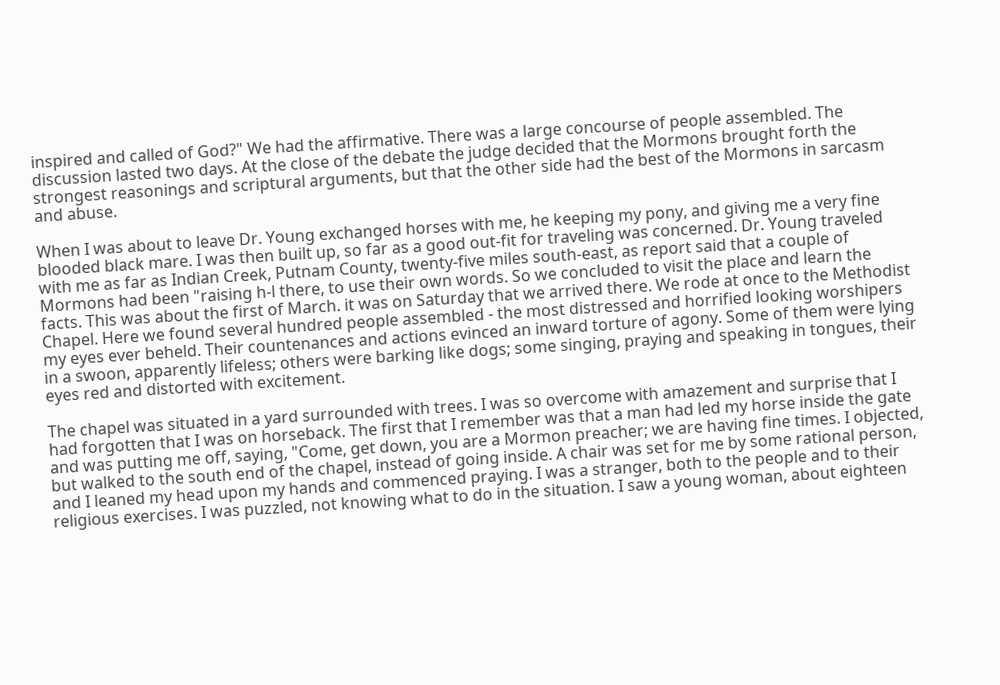inspired and called of God?" We had the affirmative. There was a large concourse of people assembled. The discussion lasted two days. At the close of the debate the judge decided that the Mormons brought forth the strongest reasonings and scriptural arguments, but that the other side had the best of the Mormons in sarcasm and abuse.

When I was about to leave Dr. Young exchanged horses with me, he keeping my pony, and giving me a very fine blooded black mare. I was then built up, so far as a good out-fit for traveling was concerned. Dr. Young traveled with me as far as Indian Creek, Putnam County, twenty-five miles south-east, as report said that a couple of Mormons had been "raising h-l there, to use their own words. So we concluded to visit the place and learn the facts. This was about the first of March. it was on Saturday that we arrived there. We rode at once to the Methodist Chapel. Here we found several hundred people assembled - the most distressed and horrified looking worshipers my eyes ever beheld. Their countenances and actions evinced an inward torture of agony. Some of them were lying in a swoon, apparently lifeless; others were barking like dogs; some singing, praying and speaking in tongues, their eyes red and distorted with excitement.

The chapel was situated in a yard surrounded with trees. I was so overcome with amazement and surprise that I had forgotten that I was on horseback. The first that I remember was that a man had led my horse inside the gate and was putting me off, saying, "Come, get down, you are a Mormon preacher; we are having fine times. I objected, but walked to the south end of the chapel, instead of going inside. A chair was set for me by some rational person, and I leaned my head upon my hands and commenced praying. I was a stranger, both to the people and to their religious exercises. I was puzzled, not knowing what to do in the situation. I saw a young woman, about eighteen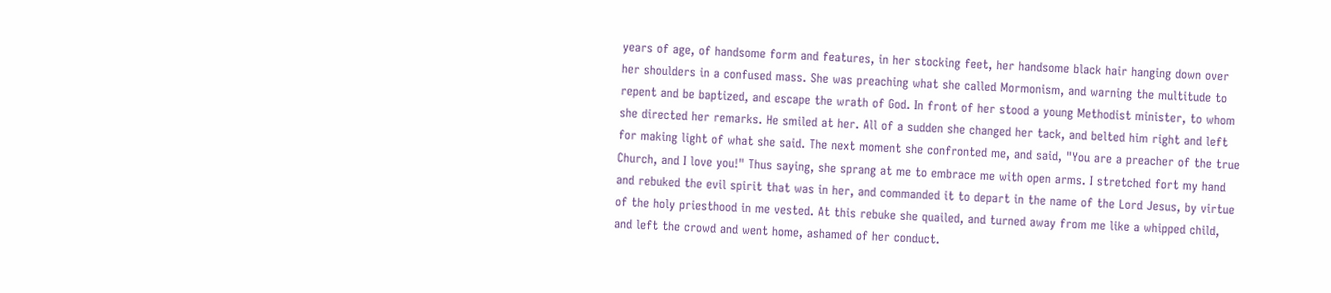years of age, of handsome form and features, in her stocking feet, her handsome black hair hanging down over her shoulders in a confused mass. She was preaching what she called Mormonism, and warning the multitude to repent and be baptized, and escape the wrath of God. In front of her stood a young Methodist minister, to whom she directed her remarks. He smiled at her. All of a sudden she changed her tack, and belted him right and left for making light of what she said. The next moment she confronted me, and said, "You are a preacher of the true Church, and I love you!" Thus saying, she sprang at me to embrace me with open arms. I stretched fort my hand and rebuked the evil spirit that was in her, and commanded it to depart in the name of the Lord Jesus, by virtue of the holy priesthood in me vested. At this rebuke she quailed, and turned away from me like a whipped child, and left the crowd and went home, ashamed of her conduct.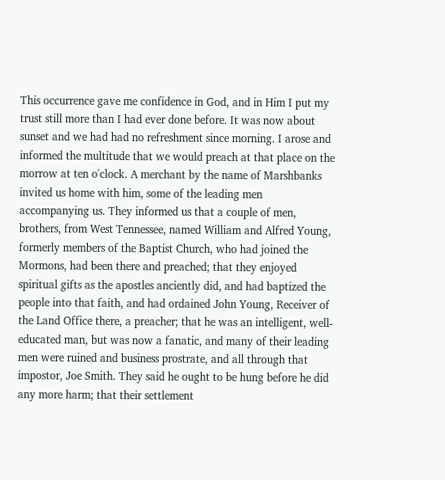This occurrence gave me confidence in God, and in Him I put my trust still more than I had ever done before. It was now about sunset and we had had no refreshment since morning. I arose and informed the multitude that we would preach at that place on the morrow at ten o'clock. A merchant by the name of Marshbanks invited us home with him, some of the leading men accompanying us. They informed us that a couple of men, brothers, from West Tennessee, named William and Alfred Young, formerly members of the Baptist Church, who had joined the Mormons, had been there and preached; that they enjoyed spiritual gifts as the apostles anciently did, and had baptized the people into that faith, and had ordained John Young, Receiver of the Land Office there, a preacher; that he was an intelligent, well-educated man, but was now a fanatic, and many of their leading men were ruined and business prostrate, and all through that impostor, Joe Smith. They said he ought to be hung before he did any more harm; that their settlement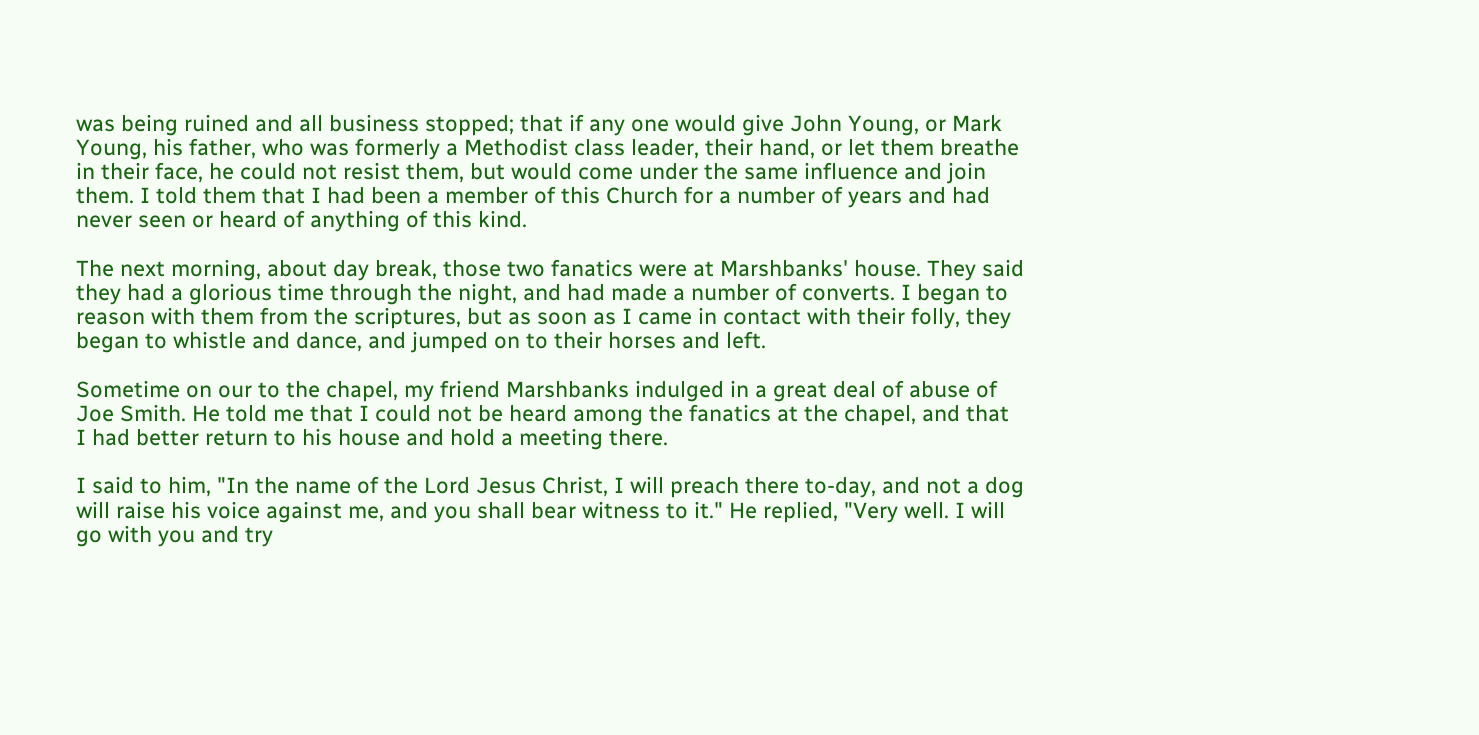was being ruined and all business stopped; that if any one would give John Young, or Mark Young, his father, who was formerly a Methodist class leader, their hand, or let them breathe in their face, he could not resist them, but would come under the same influence and join them. I told them that I had been a member of this Church for a number of years and had never seen or heard of anything of this kind.

The next morning, about day break, those two fanatics were at Marshbanks' house. They said they had a glorious time through the night, and had made a number of converts. I began to reason with them from the scriptures, but as soon as I came in contact with their folly, they began to whistle and dance, and jumped on to their horses and left.

Sometime on our to the chapel, my friend Marshbanks indulged in a great deal of abuse of Joe Smith. He told me that I could not be heard among the fanatics at the chapel, and that I had better return to his house and hold a meeting there.

I said to him, "In the name of the Lord Jesus Christ, I will preach there to-day, and not a dog will raise his voice against me, and you shall bear witness to it." He replied, "Very well. I will go with you and try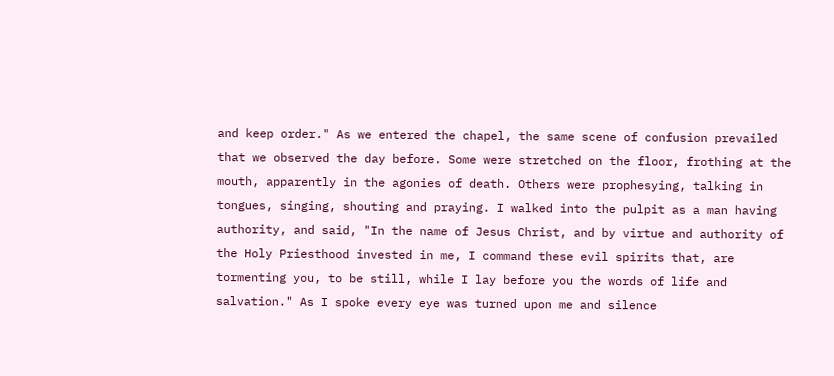and keep order." As we entered the chapel, the same scene of confusion prevailed that we observed the day before. Some were stretched on the floor, frothing at the mouth, apparently in the agonies of death. Others were prophesying, talking in tongues, singing, shouting and praying. I walked into the pulpit as a man having authority, and said, "In the name of Jesus Christ, and by virtue and authority of the Holy Priesthood invested in me, I command these evil spirits that, are tormenting you, to be still, while I lay before you the words of life and salvation." As I spoke every eye was turned upon me and silence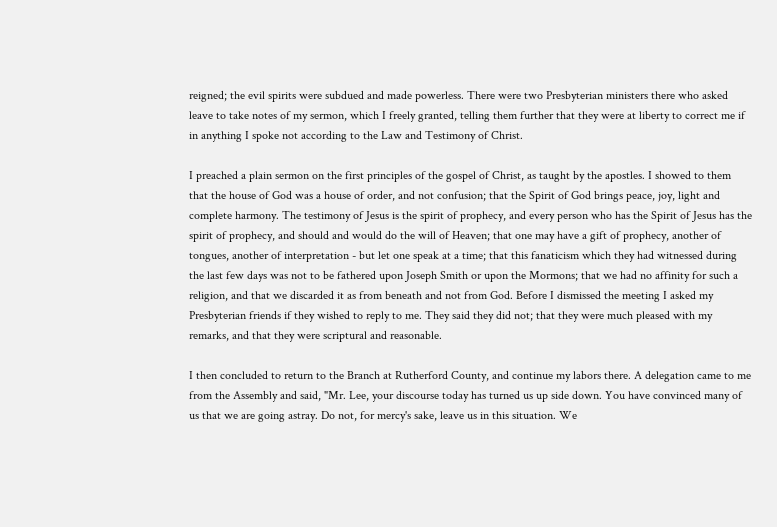reigned; the evil spirits were subdued and made powerless. There were two Presbyterian ministers there who asked leave to take notes of my sermon, which I freely granted, telling them further that they were at liberty to correct me if in anything I spoke not according to the Law and Testimony of Christ.

I preached a plain sermon on the first principles of the gospel of Christ, as taught by the apostles. I showed to them that the house of God was a house of order, and not confusion; that the Spirit of God brings peace, joy, light and complete harmony. The testimony of Jesus is the spirit of prophecy, and every person who has the Spirit of Jesus has the spirit of prophecy, and should and would do the will of Heaven; that one may have a gift of prophecy, another of tongues, another of interpretation - but let one speak at a time; that this fanaticism which they had witnessed during the last few days was not to be fathered upon Joseph Smith or upon the Mormons; that we had no affinity for such a religion, and that we discarded it as from beneath and not from God. Before I dismissed the meeting I asked my Presbyterian friends if they wished to reply to me. They said they did not; that they were much pleased with my remarks, and that they were scriptural and reasonable.

I then concluded to return to the Branch at Rutherford County, and continue my labors there. A delegation came to me from the Assembly and said, "Mr. Lee, your discourse today has turned us up side down. You have convinced many of us that we are going astray. Do not, for mercy's sake, leave us in this situation. We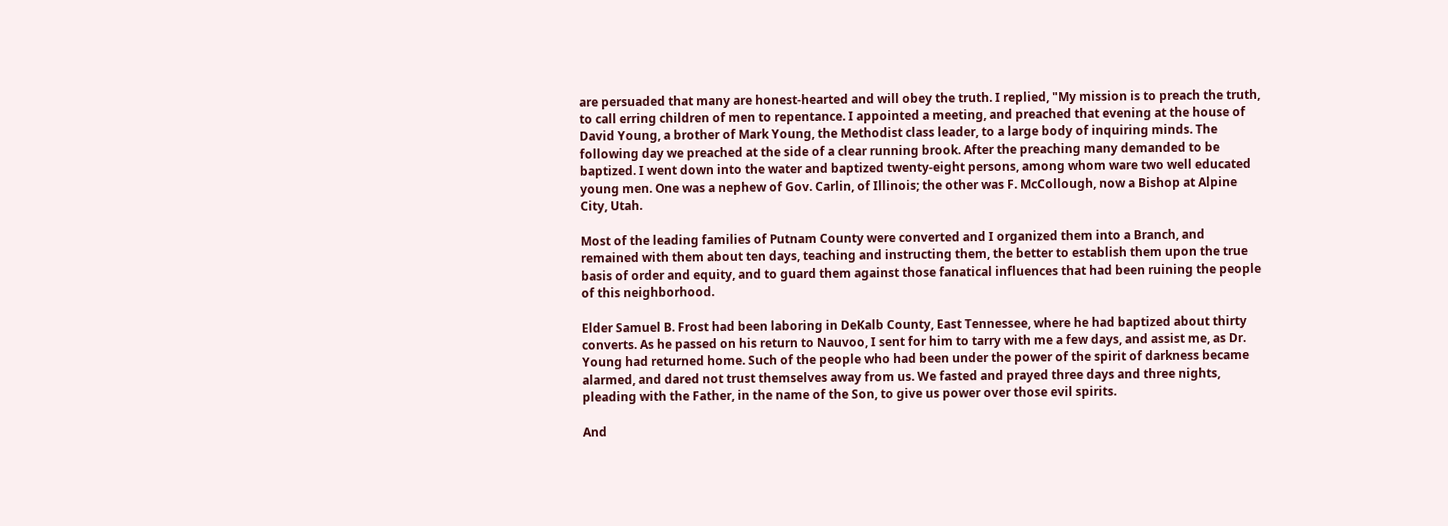are persuaded that many are honest-hearted and will obey the truth. I replied, "My mission is to preach the truth, to call erring children of men to repentance. I appointed a meeting, and preached that evening at the house of David Young, a brother of Mark Young, the Methodist class leader, to a large body of inquiring minds. The following day we preached at the side of a clear running brook. After the preaching many demanded to be baptized. I went down into the water and baptized twenty-eight persons, among whom ware two well educated young men. One was a nephew of Gov. Carlin, of Illinois; the other was F. McCollough, now a Bishop at Alpine City, Utah.

Most of the leading families of Putnam County were converted and I organized them into a Branch, and remained with them about ten days, teaching and instructing them, the better to establish them upon the true basis of order and equity, and to guard them against those fanatical influences that had been ruining the people of this neighborhood.

Elder Samuel B. Frost had been laboring in DeKalb County, East Tennessee, where he had baptized about thirty converts. As he passed on his return to Nauvoo, I sent for him to tarry with me a few days, and assist me, as Dr. Young had returned home. Such of the people who had been under the power of the spirit of darkness became alarmed, and dared not trust themselves away from us. We fasted and prayed three days and three nights, pleading with the Father, in the name of the Son, to give us power over those evil spirits.

And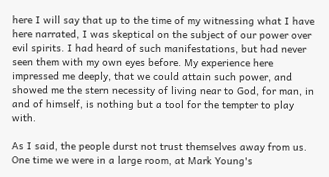here I will say that up to the time of my witnessing what I have here narrated, I was skeptical on the subject of our power over evil spirits. I had heard of such manifestations, but had never seen them with my own eyes before. My experience here impressed me deeply, that we could attain such power, and showed me the stern necessity of living near to God, for man, in and of himself, is nothing but a tool for the tempter to play with.

As I said, the people durst not trust themselves away from us. One time we were in a large room, at Mark Young's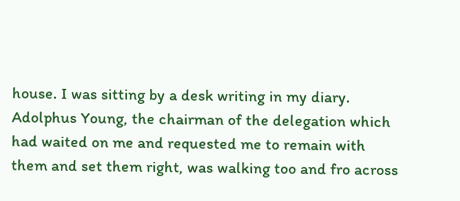house. I was sitting by a desk writing in my diary. Adolphus Young, the chairman of the delegation which had waited on me and requested me to remain with them and set them right, was walking too and fro across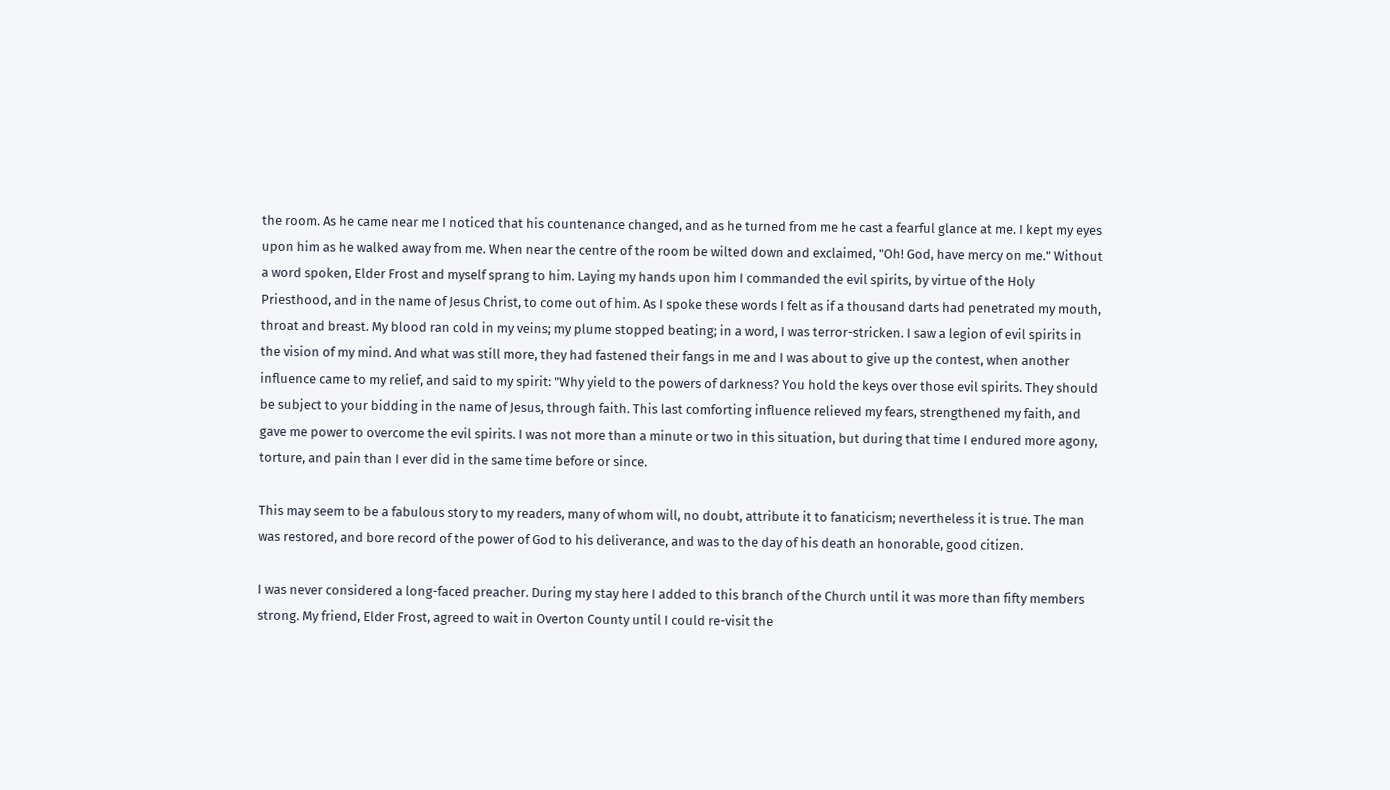the room. As he came near me I noticed that his countenance changed, and as he turned from me he cast a fearful glance at me. I kept my eyes upon him as he walked away from me. When near the centre of the room be wilted down and exclaimed, "Oh! God, have mercy on me." Without a word spoken, Elder Frost and myself sprang to him. Laying my hands upon him I commanded the evil spirits, by virtue of the Holy Priesthood, and in the name of Jesus Christ, to come out of him. As I spoke these words I felt as if a thousand darts had penetrated my mouth, throat and breast. My blood ran cold in my veins; my plume stopped beating; in a word, I was terror-stricken. I saw a legion of evil spirits in the vision of my mind. And what was still more, they had fastened their fangs in me and I was about to give up the contest, when another influence came to my relief, and said to my spirit: "Why yield to the powers of darkness? You hold the keys over those evil spirits. They should be subject to your bidding in the name of Jesus, through faith. This last comforting influence relieved my fears, strengthened my faith, and gave me power to overcome the evil spirits. I was not more than a minute or two in this situation, but during that time I endured more agony, torture, and pain than I ever did in the same time before or since.

This may seem to be a fabulous story to my readers, many of whom will, no doubt, attribute it to fanaticism; nevertheless it is true. The man was restored, and bore record of the power of God to his deliverance, and was to the day of his death an honorable, good citizen.

I was never considered a long-faced preacher. During my stay here I added to this branch of the Church until it was more than fifty members strong. My friend, Elder Frost, agreed to wait in Overton County until I could re-visit the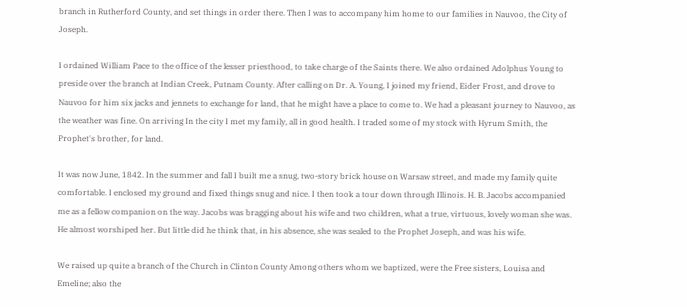branch in Rutherford County, and set things in order there. Then I was to accompany him home to our families in Nauvoo, the City of Joseph.

I ordained William Pace to the office of the lesser priesthood, to take charge of the Saints there. We also ordained Adolphus Young to preside over the branch at Indian Creek, Putnam County. After calling on Dr. A. Young, I joined my friend, Eider Frost, and drove to Nauvoo for him six jacks and jennets to exchange for land, that he might have a place to come to. We had a pleasant journey to Nauvoo, as the weather was fine. On arriving In the city I met my family, all in good health. I traded some of my stock with Hyrum Smith, the Prophet's brother, for land.

It was now June, 1842. In the summer and fall I built me a snug, two-story brick house on Warsaw street, and made my family quite comfortable. I enclosed my ground and fixed things snug and nice. I then took a tour down through Illinois. H. B. Jacobs accompanied me as a fellow companion on the way. Jacobs was bragging about his wife and two children, what a true, virtuous, lovely woman she was. He almost worshiped her. But little did he think that, in his absence, she was sealed to the Prophet Joseph, and was his wife.

We raised up quite a branch of the Church in Clinton County Among others whom we baptized, were the Free sisters, Louisa and Emeline; also the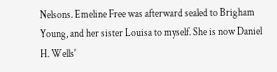Nelsons. Emeline Free was afterward sealed to Brigham Young, and her sister Louisa to myself. She is now Daniel H. Wells'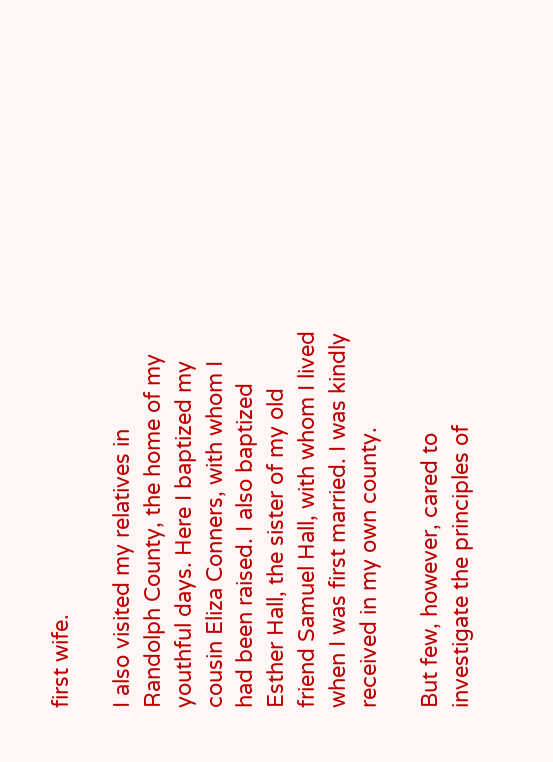first wife.

I also visited my relatives in Randolph County, the home of my youthful days. Here I baptized my cousin Eliza Conners, with whom I had been raised. I also baptized Esther Hall, the sister of my old friend Samuel Hall, with whom I lived when I was first married. I was kindly received in my own county.

But few, however, cared to investigate the principles of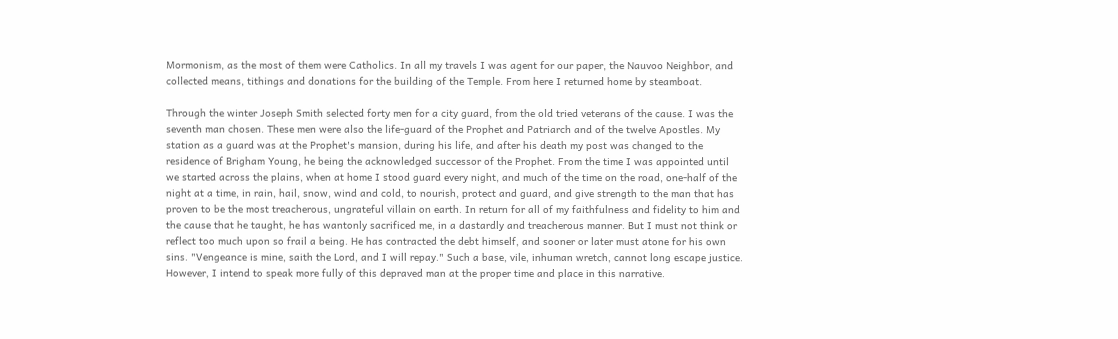Mormonism, as the most of them were Catholics. In all my travels I was agent for our paper, the Nauvoo Neighbor, and collected means, tithings and donations for the building of the Temple. From here I returned home by steamboat.

Through the winter Joseph Smith selected forty men for a city guard, from the old tried veterans of the cause. I was the seventh man chosen. These men were also the life-guard of the Prophet and Patriarch and of the twelve Apostles. My station as a guard was at the Prophet's mansion, during his life, and after his death my post was changed to the residence of Brigham Young, he being the acknowledged successor of the Prophet. From the time I was appointed until we started across the plains, when at home I stood guard every night, and much of the time on the road, one-half of the night at a time, in rain, hail, snow, wind and cold, to nourish, protect and guard, and give strength to the man that has proven to be the most treacherous, ungrateful villain on earth. In return for all of my faithfulness and fidelity to him and the cause that he taught, he has wantonly sacrificed me, in a dastardly and treacherous manner. But I must not think or reflect too much upon so frail a being. He has contracted the debt himself, and sooner or later must atone for his own sins. "Vengeance is mine, saith the Lord, and I will repay." Such a base, vile, inhuman wretch, cannot long escape justice. However, I intend to speak more fully of this depraved man at the proper time and place in this narrative.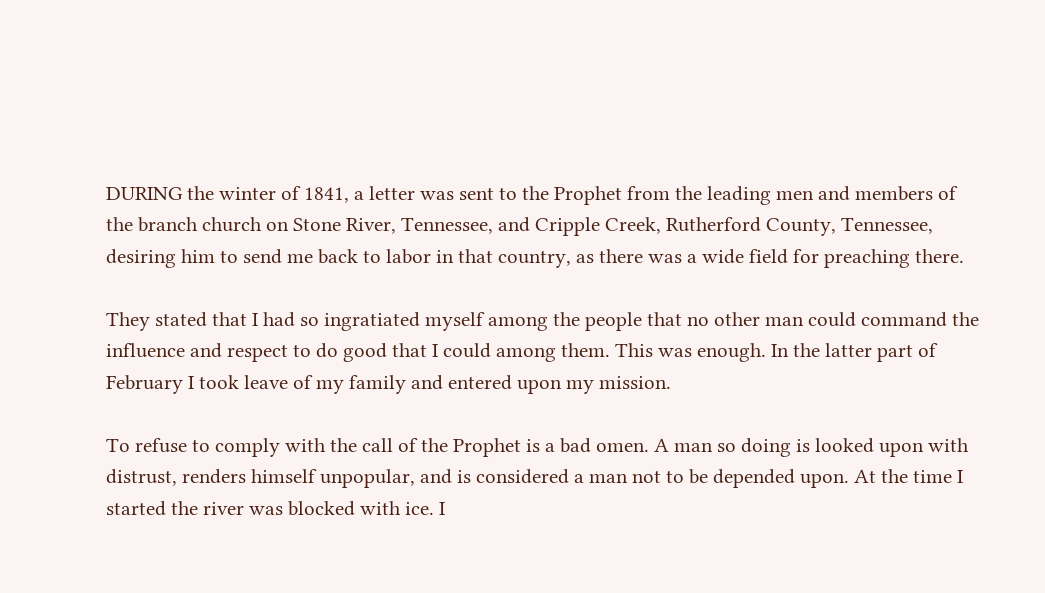DURING the winter of 1841, a letter was sent to the Prophet from the leading men and members of the branch church on Stone River, Tennessee, and Cripple Creek, Rutherford County, Tennessee, desiring him to send me back to labor in that country, as there was a wide field for preaching there.

They stated that I had so ingratiated myself among the people that no other man could command the influence and respect to do good that I could among them. This was enough. In the latter part of February I took leave of my family and entered upon my mission.

To refuse to comply with the call of the Prophet is a bad omen. A man so doing is looked upon with distrust, renders himself unpopular, and is considered a man not to be depended upon. At the time I started the river was blocked with ice. I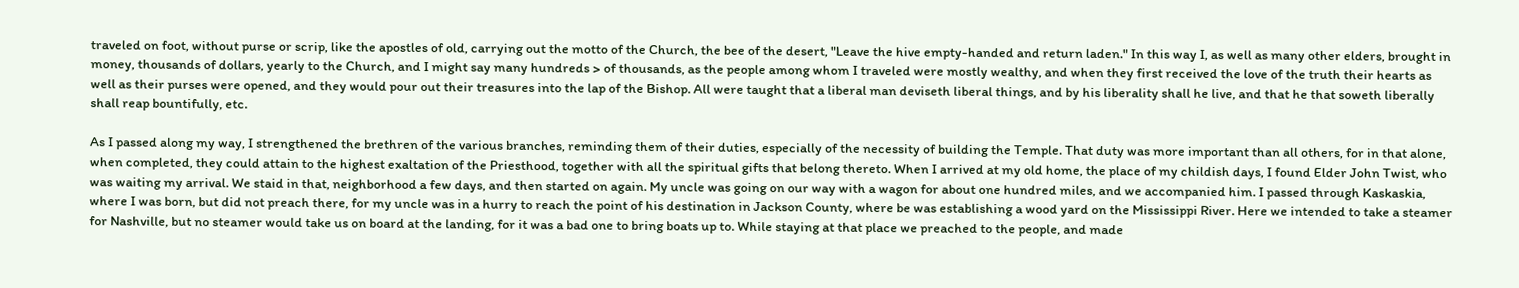traveled on foot, without purse or scrip, like the apostles of old, carrying out the motto of the Church, the bee of the desert, "Leave the hive empty-handed and return laden." In this way I, as well as many other elders, brought in money, thousands of dollars, yearly to the Church, and I might say many hundreds > of thousands, as the people among whom I traveled were mostly wealthy, and when they first received the love of the truth their hearts as well as their purses were opened, and they would pour out their treasures into the lap of the Bishop. All were taught that a liberal man deviseth liberal things, and by his liberality shall he live, and that he that soweth liberally shall reap bountifully, etc.

As I passed along my way, I strengthened the brethren of the various branches, reminding them of their duties, especially of the necessity of building the Temple. That duty was more important than all others, for in that alone, when completed, they could attain to the highest exaltation of the Priesthood, together with all the spiritual gifts that belong thereto. When I arrived at my old home, the place of my childish days, I found Elder John Twist, who was waiting my arrival. We staid in that, neighborhood a few days, and then started on again. My uncle was going on our way with a wagon for about one hundred miles, and we accompanied him. I passed through Kaskaskia, where I was born, but did not preach there, for my uncle was in a hurry to reach the point of his destination in Jackson County, where be was establishing a wood yard on the Mississippi River. Here we intended to take a steamer for Nashville, but no steamer would take us on board at the landing, for it was a bad one to bring boats up to. While staying at that place we preached to the people, and made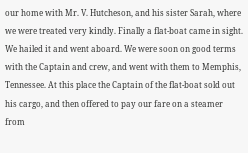our home with Mr. V. Hutcheson, and his sister Sarah, where we were treated very kindly. Finally a flat-boat came in sight. We hailed it and went aboard. We were soon on good terms with the Captain and crew, and went with them to Memphis, Tennessee. At this place the Captain of the flat-boat sold out his cargo, and then offered to pay our fare on a steamer from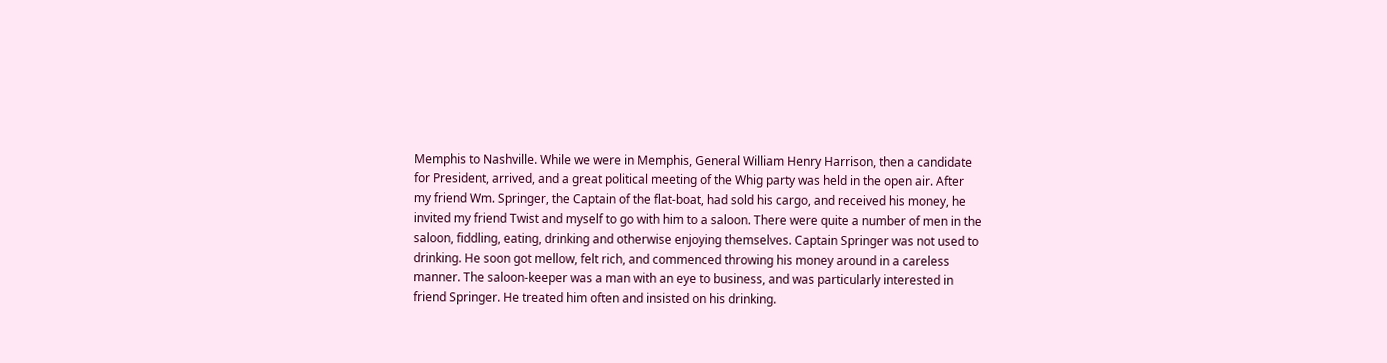Memphis to Nashville. While we were in Memphis, General William Henry Harrison, then a candidate for President, arrived, and a great political meeting of the Whig party was held in the open air. After my friend Wm. Springer, the Captain of the flat-boat, had sold his cargo, and received his money, he invited my friend Twist and myself to go with him to a saloon. There were quite a number of men in the saloon, fiddling, eating, drinking and otherwise enjoying themselves. Captain Springer was not used to drinking. He soon got mellow, felt rich, and commenced throwing his money around in a careless manner. The saloon-keeper was a man with an eye to business, and was particularly interested in friend Springer. He treated him often and insisted on his drinking.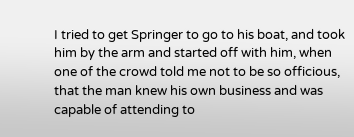I tried to get Springer to go to his boat, and took him by the arm and started off with him, when one of the crowd told me not to be so officious, that the man knew his own business and was capable of attending to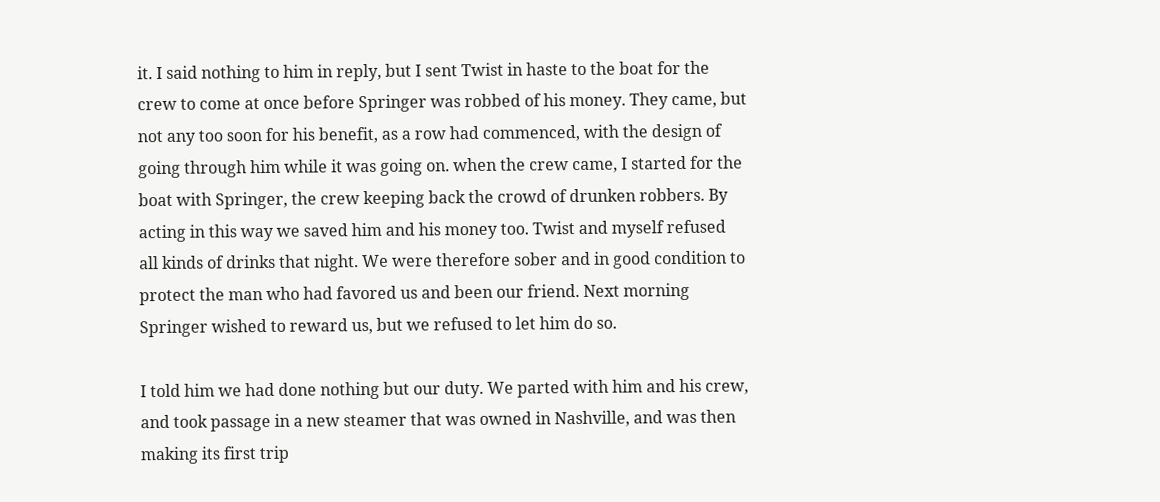it. I said nothing to him in reply, but I sent Twist in haste to the boat for the crew to come at once before Springer was robbed of his money. They came, but not any too soon for his benefit, as a row had commenced, with the design of going through him while it was going on. when the crew came, I started for the boat with Springer, the crew keeping back the crowd of drunken robbers. By acting in this way we saved him and his money too. Twist and myself refused all kinds of drinks that night. We were therefore sober and in good condition to protect the man who had favored us and been our friend. Next morning Springer wished to reward us, but we refused to let him do so.

I told him we had done nothing but our duty. We parted with him and his crew, and took passage in a new steamer that was owned in Nashville, and was then making its first trip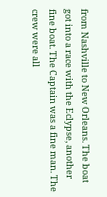from Nashville to New Orleans. The boat got into a race with the Eclypse, another fine boat. The Captain was a fine man. The crew were all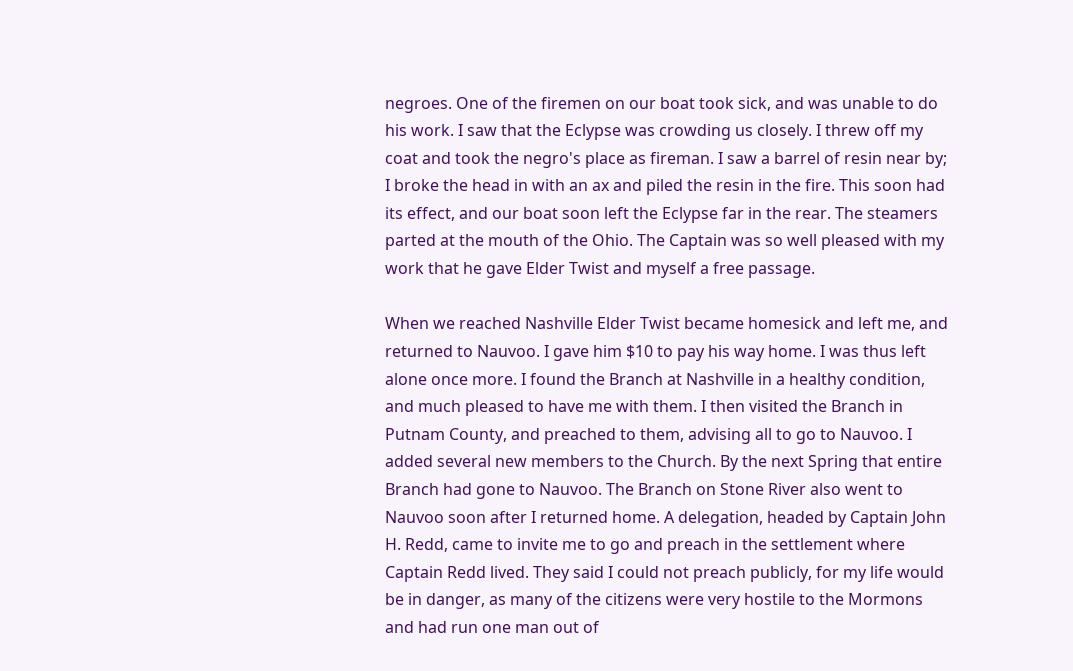negroes. One of the firemen on our boat took sick, and was unable to do his work. I saw that the Eclypse was crowding us closely. I threw off my coat and took the negro's place as fireman. I saw a barrel of resin near by; I broke the head in with an ax and piled the resin in the fire. This soon had its effect, and our boat soon left the Eclypse far in the rear. The steamers parted at the mouth of the Ohio. The Captain was so well pleased with my work that he gave Elder Twist and myself a free passage.

When we reached Nashville Elder Twist became homesick and left me, and returned to Nauvoo. I gave him $10 to pay his way home. I was thus left alone once more. I found the Branch at Nashville in a healthy condition, and much pleased to have me with them. I then visited the Branch in Putnam County, and preached to them, advising all to go to Nauvoo. I added several new members to the Church. By the next Spring that entire Branch had gone to Nauvoo. The Branch on Stone River also went to Nauvoo soon after I returned home. A delegation, headed by Captain John H. Redd, came to invite me to go and preach in the settlement where Captain Redd lived. They said I could not preach publicly, for my life would be in danger, as many of the citizens were very hostile to the Mormons and had run one man out of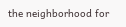the neighborhood for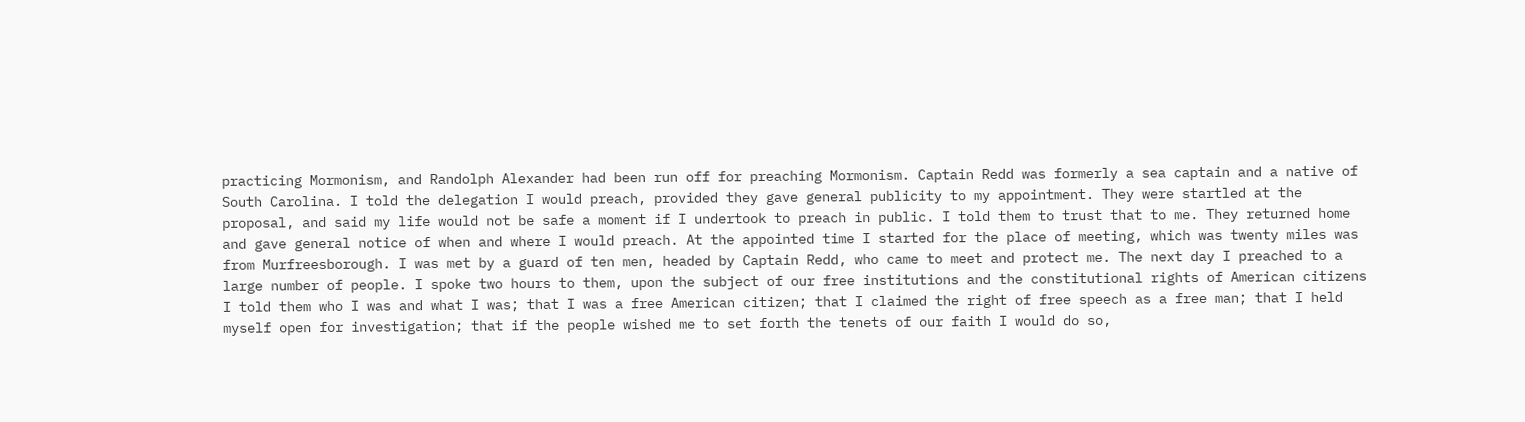practicing Mormonism, and Randolph Alexander had been run off for preaching Mormonism. Captain Redd was formerly a sea captain and a native of South Carolina. I told the delegation I would preach, provided they gave general publicity to my appointment. They were startled at the proposal, and said my life would not be safe a moment if I undertook to preach in public. I told them to trust that to me. They returned home and gave general notice of when and where I would preach. At the appointed time I started for the place of meeting, which was twenty miles was from Murfreesborough. I was met by a guard of ten men, headed by Captain Redd, who came to meet and protect me. The next day I preached to a large number of people. I spoke two hours to them, upon the subject of our free institutions and the constitutional rights of American citizens I told them who I was and what I was; that I was a free American citizen; that I claimed the right of free speech as a free man; that I held myself open for investigation; that if the people wished me to set forth the tenets of our faith I would do so,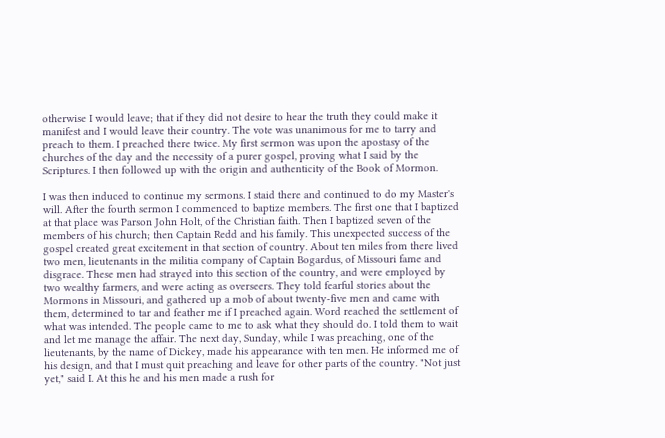otherwise I would leave; that if they did not desire to hear the truth they could make it manifest and I would leave their country. The vote was unanimous for me to tarry and preach to them. I preached there twice. My first sermon was upon the apostasy of the churches of the day and the necessity of a purer gospel, proving what I said by the Scriptures. I then followed up with the origin and authenticity of the Book of Mormon.

I was then induced to continue my sermons. I staid there and continued to do my Master's will. After the fourth sermon I commenced to baptize members. The first one that I baptized at that place was Parson John Holt, of the Christian faith. Then I baptized seven of the members of his church; then Captain Redd and his family. This unexpected success of the gospel created great excitement in that section of country. About ten miles from there lived two men, lieutenants in the militia company of Captain Bogardus, of Missouri fame and disgrace. These men had strayed into this section of the country, and were employed by two wealthy farmers, and were acting as overseers. They told fearful stories about the Mormons in Missouri, and gathered up a mob of about twenty-five men and came with them, determined to tar and feather me if I preached again. Word reached the settlement of what was intended. The people came to me to ask what they should do. I told them to wait and let me manage the affair. The next day, Sunday, while I was preaching, one of the lieutenants, by the name of Dickey, made his appearance with ten men. He informed me of his design, and that I must quit preaching and leave for other parts of the country. "Not just yet," said I. At this he and his men made a rush for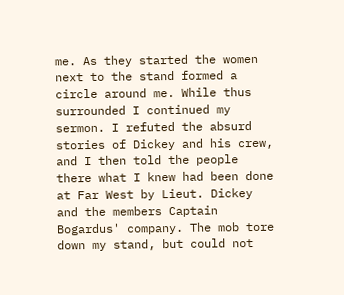me. As they started the women next to the stand formed a circle around me. While thus surrounded I continued my sermon. I refuted the absurd stories of Dickey and his crew, and I then told the people there what I knew had been done at Far West by Lieut. Dickey and the members Captain Bogardus' company. The mob tore down my stand, but could not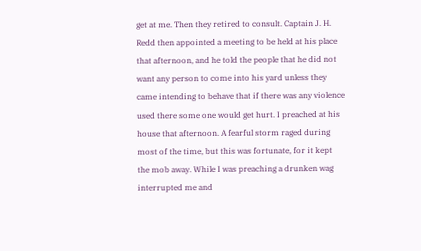get at me. Then they retired to consult. Captain J. H. Redd then appointed a meeting to be held at his place that afternoon, and he told the people that he did not want any person to come into his yard unless they came intending to behave that if there was any violence used there some one would get hurt. I preached at his house that afternoon. A fearful storm raged during most of the time, but this was fortunate, for it kept the mob away. While I was preaching a drunken wag interrupted me and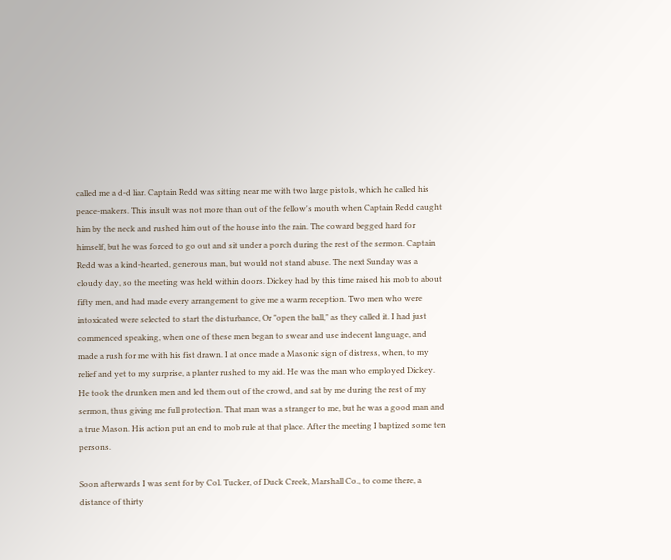called me a d-d liar. Captain Redd was sitting near me with two large pistols, which he called his peace-makers. This insult was not more than out of the fellow's mouth when Captain Redd caught him by the neck and rushed him out of the house into the rain. The coward begged hard for himself, but he was forced to go out and sit under a porch during the rest of the sermon. Captain Redd was a kind-hearted, generous man, but would not stand abuse. The next Sunday was a cloudy day, so the meeting was held within doors. Dickey had by this time raised his mob to about fifty men, and had made every arrangement to give me a warm reception. Two men who were intoxicated were selected to start the disturbance, Or "open the ball," as they called it. I had just commenced speaking, when one of these men began to swear and use indecent language, and made a rush for me with his fist drawn. I at once made a Masonic sign of distress, when, to my relief and yet to my surprise, a planter rushed to my aid. He was the man who employed Dickey. He took the drunken men and led them out of the crowd, and sat by me during the rest of my sermon, thus giving me full protection. That man was a stranger to me, but he was a good man and a true Mason. His action put an end to mob rule at that place. After the meeting I baptized some ten persons.

Soon afterwards I was sent for by Col. Tucker, of Duck Creek, Marshall Co., to come there, a distance of thirty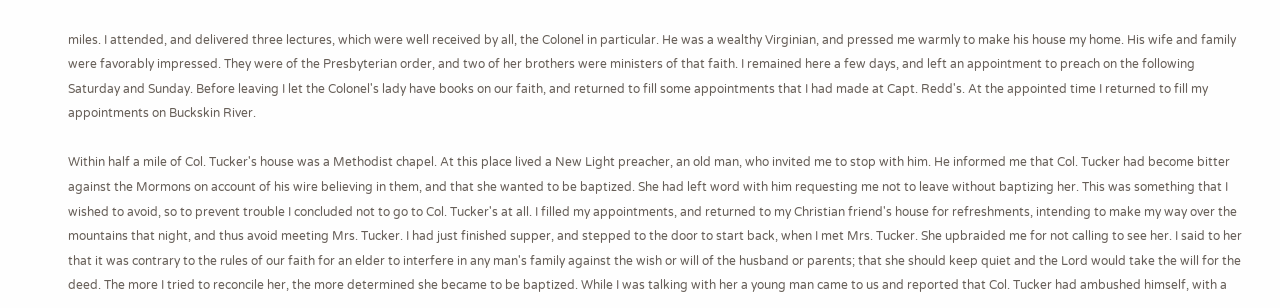miles. I attended, and delivered three lectures, which were well received by all, the Colonel in particular. He was a wealthy Virginian, and pressed me warmly to make his house my home. His wife and family were favorably impressed. They were of the Presbyterian order, and two of her brothers were ministers of that faith. I remained here a few days, and left an appointment to preach on the following Saturday and Sunday. Before leaving I let the Colonel's lady have books on our faith, and returned to fill some appointments that I had made at Capt. Redd's. At the appointed time I returned to fill my appointments on Buckskin River.

Within half a mile of Col. Tucker's house was a Methodist chapel. At this place lived a New Light preacher, an old man, who invited me to stop with him. He informed me that Col. Tucker had become bitter against the Mormons on account of his wire believing in them, and that she wanted to be baptized. She had left word with him requesting me not to leave without baptizing her. This was something that I wished to avoid, so to prevent trouble I concluded not to go to Col. Tucker's at all. I filled my appointments, and returned to my Christian friend's house for refreshments, intending to make my way over the mountains that night, and thus avoid meeting Mrs. Tucker. I had just finished supper, and stepped to the door to start back, when I met Mrs. Tucker. She upbraided me for not calling to see her. I said to her that it was contrary to the rules of our faith for an elder to interfere in any man's family against the wish or will of the husband or parents; that she should keep quiet and the Lord would take the will for the deed. The more I tried to reconcile her, the more determined she became to be baptized. While I was talking with her a young man came to us and reported that Col. Tucker had ambushed himself, with a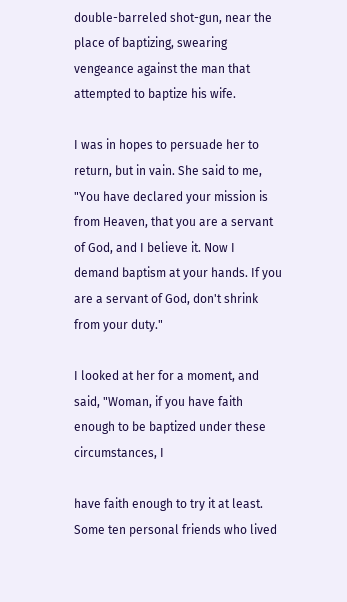double-barreled shot-gun, near the place of baptizing, swearing vengeance against the man that attempted to baptize his wife.

I was in hopes to persuade her to return, but in vain. She said to me, "You have declared your mission is from Heaven, that you are a servant of God, and I believe it. Now I demand baptism at your hands. If you are a servant of God, don't shrink from your duty."

I looked at her for a moment, and said, "Woman, if you have faith enough to be baptized under these circumstances, I

have faith enough to try it at least. Some ten personal friends who lived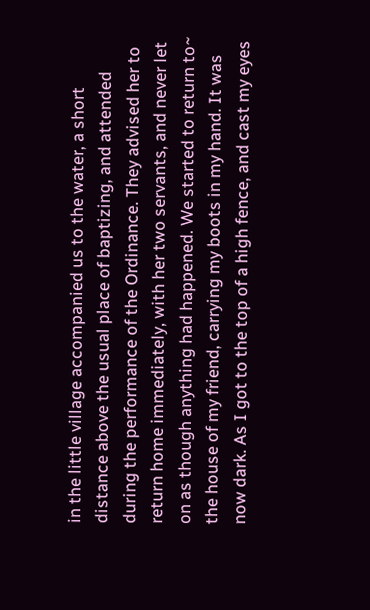in the little village accompanied us to the water, a short distance above the usual place of baptizing, and attended during the performance of the Ordinance. They advised her to return home immediately, with her two servants, and never let on as though anything had happened. We started to return to~ the house of my friend, carrying my boots in my hand. It was now dark. As I got to the top of a high fence, and cast my eyes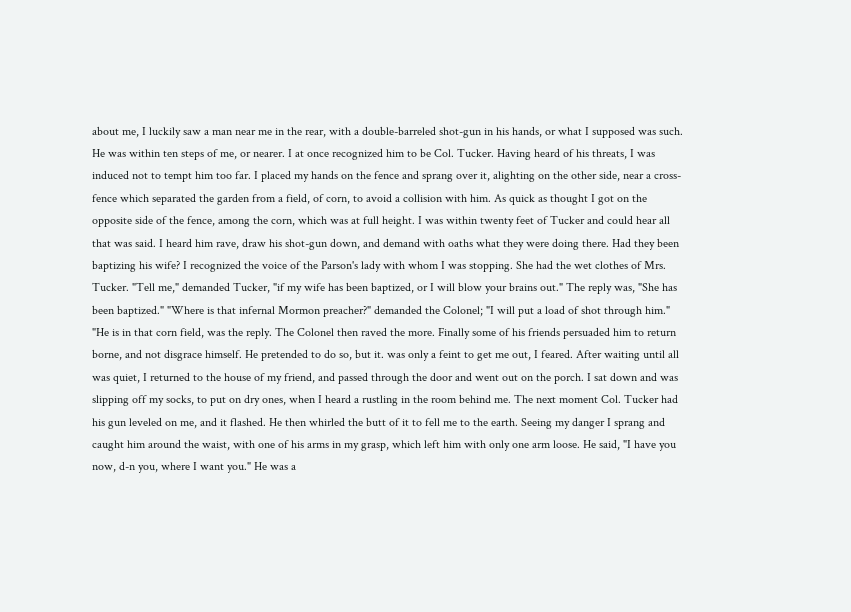about me, I luckily saw a man near me in the rear, with a double-barreled shot-gun in his hands, or what I supposed was such. He was within ten steps of me, or nearer. I at once recognized him to be Col. Tucker. Having heard of his threats, I was induced not to tempt him too far. I placed my hands on the fence and sprang over it, alighting on the other side, near a cross-fence which separated the garden from a field, of corn, to avoid a collision with him. As quick as thought I got on the opposite side of the fence, among the corn, which was at full height. I was within twenty feet of Tucker and could hear all that was said. I heard him rave, draw his shot-gun down, and demand with oaths what they were doing there. Had they been baptizing his wife? I recognized the voice of the Parson's lady with whom I was stopping. She had the wet clothes of Mrs. Tucker. "Tell me," demanded Tucker, "if my wife has been baptized, or I will blow your brains out." The reply was, "She has been baptized." "Where is that infernal Mormon preacher?" demanded the Colonel; "I will put a load of shot through him." "He is in that corn field, was the reply. The Colonel then raved the more. Finally some of his friends persuaded him to return borne, and not disgrace himself. He pretended to do so, but it. was only a feint to get me out, I feared. After waiting until all was quiet, I returned to the house of my friend, and passed through the door and went out on the porch. I sat down and was slipping off my socks, to put on dry ones, when I heard a rustling in the room behind me. The next moment Col. Tucker had his gun leveled on me, and it flashed. He then whirled the butt of it to fell me to the earth. Seeing my danger I sprang and caught him around the waist, with one of his arms in my grasp, which left him with only one arm loose. He said, "I have you now, d-n you, where I want you." He was a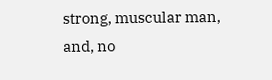strong, muscular man, and, no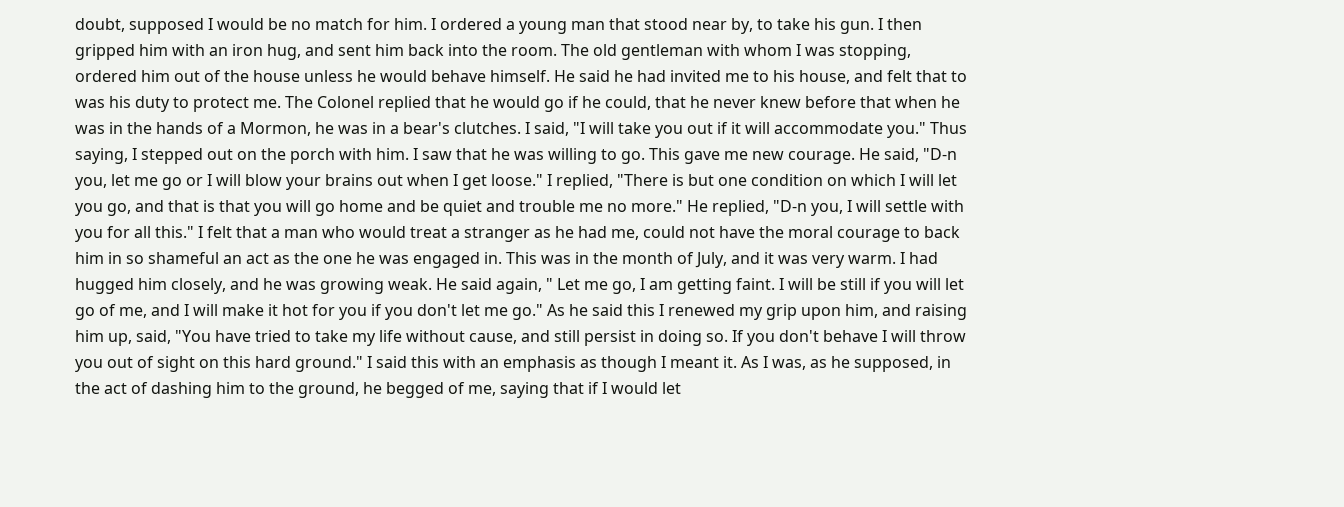doubt, supposed I would be no match for him. I ordered a young man that stood near by, to take his gun. I then gripped him with an iron hug, and sent him back into the room. The old gentleman with whom I was stopping, ordered him out of the house unless he would behave himself. He said he had invited me to his house, and felt that to was his duty to protect me. The Colonel replied that he would go if he could, that he never knew before that when he was in the hands of a Mormon, he was in a bear's clutches. I said, "I will take you out if it will accommodate you." Thus saying, I stepped out on the porch with him. I saw that he was willing to go. This gave me new courage. He said, "D-n you, let me go or I will blow your brains out when I get loose." I replied, "There is but one condition on which I will let you go, and that is that you will go home and be quiet and trouble me no more." He replied, "D-n you, I will settle with you for all this." I felt that a man who would treat a stranger as he had me, could not have the moral courage to back him in so shameful an act as the one he was engaged in. This was in the month of July, and it was very warm. I had hugged him closely, and he was growing weak. He said again, " Let me go, I am getting faint. I will be still if you will let go of me, and I will make it hot for you if you don't let me go." As he said this I renewed my grip upon him, and raising him up, said, "You have tried to take my life without cause, and still persist in doing so. If you don't behave I will throw you out of sight on this hard ground." I said this with an emphasis as though I meant it. As I was, as he supposed, in the act of dashing him to the ground, he begged of me, saying that if I would let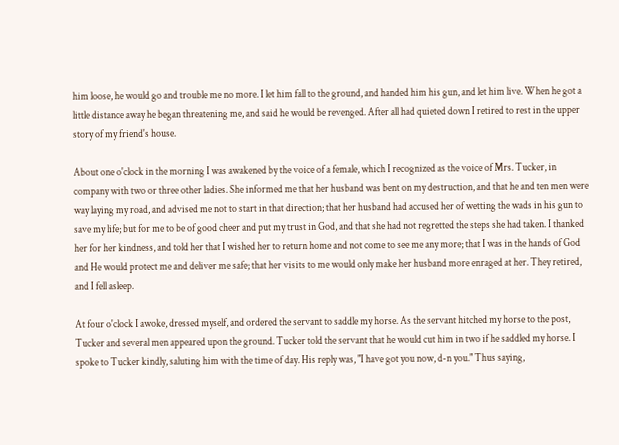him loose, he would go and trouble me no more. I let him fall to the ground, and handed him his gun, and let him live. When he got a little distance away he began threatening me, and said he would be revenged. After all had quieted down I retired to rest in the upper story of my friend's house.

About one o'clock in the morning I was awakened by the voice of a female, which I recognized as the voice of Mrs. Tucker, in company with two or three other ladies. She informed me that her husband was bent on my destruction, and that he and ten men were way laying my road, and advised me not to start in that direction; that her husband had accused her of wetting the wads in his gun to save my life; but for me to be of good cheer and put my trust in God, and that she had not regretted the steps she had taken. I thanked her for her kindness, and told her that I wished her to return home and not come to see me any more; that I was in the hands of God and He would protect me and deliver me safe; that her visits to me would only make her husband more enraged at her. They retired, and I fell asleep.

At four o'clock I awoke, dressed myself, and ordered the servant to saddle my horse. As the servant hitched my horse to the post, Tucker and several men appeared upon the ground. Tucker told the servant that he would cut him in two if he saddled my horse. I spoke to Tucker kindly, saluting him with the time of day. His reply was, "I have got you now, d-n you." Thus saying,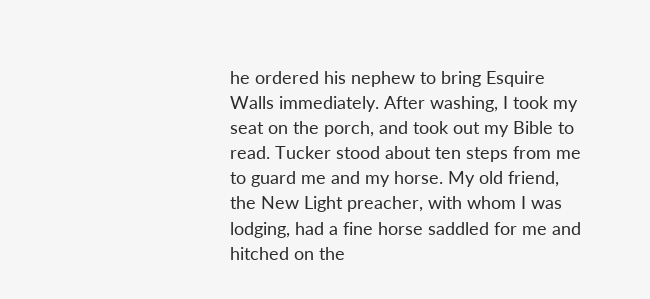he ordered his nephew to bring Esquire Walls immediately. After washing, I took my seat on the porch, and took out my Bible to read. Tucker stood about ten steps from me to guard me and my horse. My old friend, the New Light preacher, with whom I was lodging, had a fine horse saddled for me and hitched on the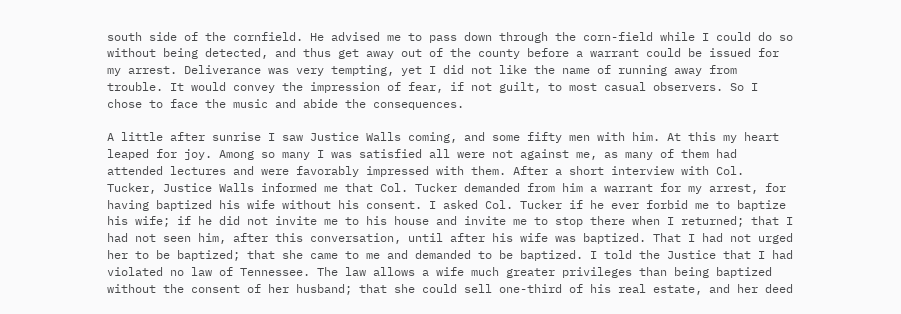south side of the cornfield. He advised me to pass down through the corn-field while I could do so without being detected, and thus get away out of the county before a warrant could be issued for my arrest. Deliverance was very tempting, yet I did not like the name of running away from trouble. It would convey the impression of fear, if not guilt, to most casual observers. So I chose to face the music and abide the consequences.

A little after sunrise I saw Justice Walls coming, and some fifty men with him. At this my heart leaped for joy. Among so many I was satisfied all were not against me, as many of them had attended lectures and were favorably impressed with them. After a short interview with Col. Tucker, Justice Walls informed me that Col. Tucker demanded from him a warrant for my arrest, for having baptized his wife without his consent. I asked Col. Tucker if he ever forbid me to baptize his wife; if he did not invite me to his house and invite me to stop there when I returned; that I had not seen him, after this conversation, until after his wife was baptized. That I had not urged her to be baptized; that she came to me and demanded to be baptized. I told the Justice that I had violated no law of Tennessee. The law allows a wife much greater privileges than being baptized without the consent of her husband; that she could sell one-third of his real estate, and her deed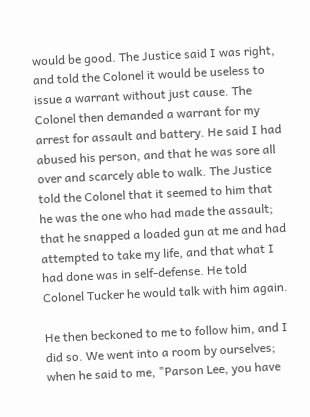would be good. The Justice said I was right, and told the Colonel it would be useless to issue a warrant without just cause. The Colonel then demanded a warrant for my arrest for assault and battery. He said I had abused his person, and that he was sore all over and scarcely able to walk. The Justice told the Colonel that it seemed to him that he was the one who had made the assault; that he snapped a loaded gun at me and had attempted to take my life, and that what I had done was in self-defense. He told Colonel Tucker he would talk with him again.

He then beckoned to me to follow him, and I did so. We went into a room by ourselves; when he said to me, "Parson Lee, you have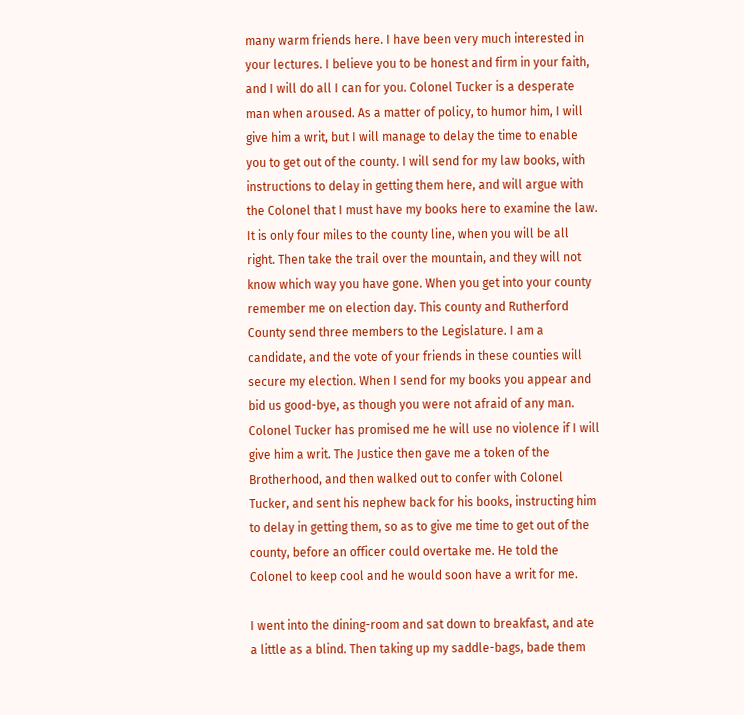many warm friends here. I have been very much interested in your lectures. I believe you to be honest and firm in your faith, and I will do all I can for you. Colonel Tucker is a desperate man when aroused. As a matter of policy, to humor him, I will give him a writ, but I will manage to delay the time to enable you to get out of the county. I will send for my law books, with instructions to delay in getting them here, and will argue with the Colonel that I must have my books here to examine the law. It is only four miles to the county line, when you will be all right. Then take the trail over the mountain, and they will not know which way you have gone. When you get into your county remember me on election day. This county and Rutherford County send three members to the Legislature. I am a candidate, and the vote of your friends in these counties will secure my election. When I send for my books you appear and bid us good-bye, as though you were not afraid of any man. Colonel Tucker has promised me he will use no violence if I will give him a writ. The Justice then gave me a token of the Brotherhood, and then walked out to confer with Colonel Tucker, and sent his nephew back for his books, instructing him to delay in getting them, so as to give me time to get out of the county, before an officer could overtake me. He told the Colonel to keep cool and he would soon have a writ for me.

I went into the dining-room and sat down to breakfast, and ate a little as a blind. Then taking up my saddle-bags, bade them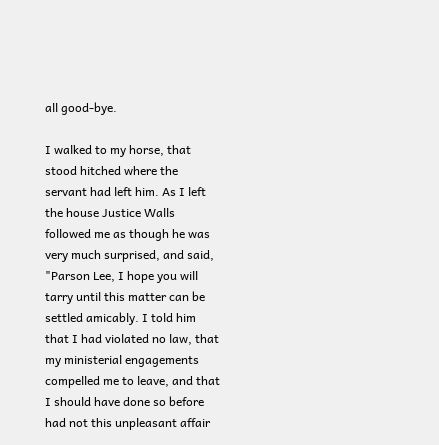all good-bye.

I walked to my horse, that stood hitched where the servant had left him. As I left the house Justice Walls followed me as though he was very much surprised, and said, "Parson Lee, I hope you will tarry until this matter can be settled amicably. I told him that I had violated no law, that my ministerial engagements compelled me to leave, and that I should have done so before had not this unpleasant affair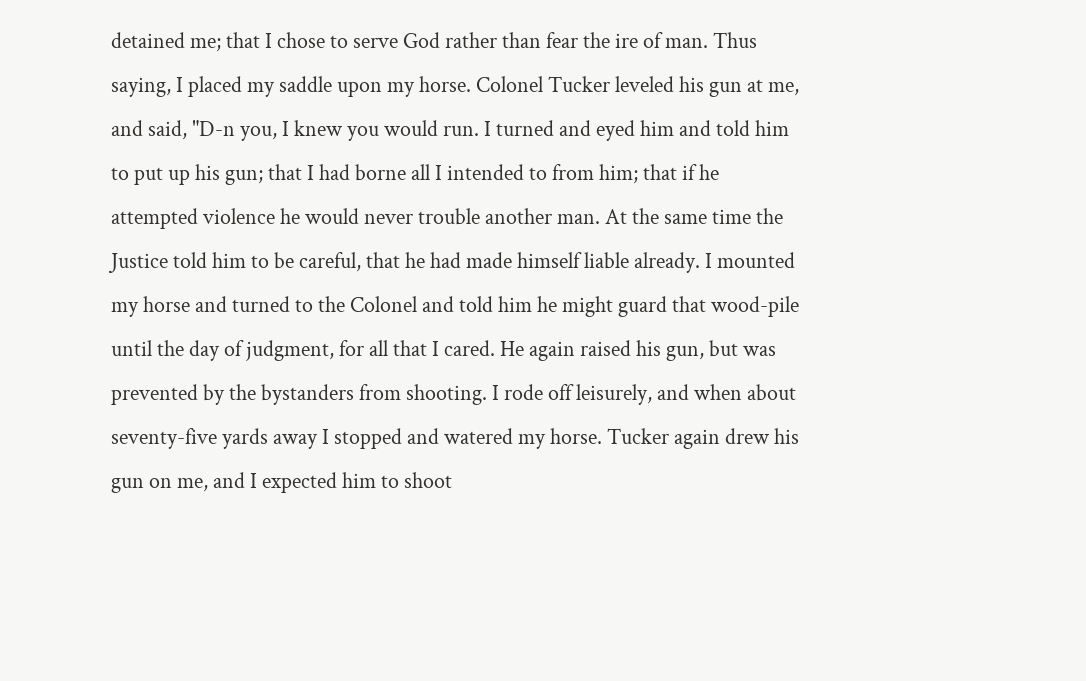detained me; that I chose to serve God rather than fear the ire of man. Thus saying, I placed my saddle upon my horse. Colonel Tucker leveled his gun at me, and said, "D-n you, I knew you would run. I turned and eyed him and told him to put up his gun; that I had borne all I intended to from him; that if he attempted violence he would never trouble another man. At the same time the Justice told him to be careful, that he had made himself liable already. I mounted my horse and turned to the Colonel and told him he might guard that wood-pile until the day of judgment, for all that I cared. He again raised his gun, but was prevented by the bystanders from shooting. I rode off leisurely, and when about seventy-five yards away I stopped and watered my horse. Tucker again drew his gun on me, and I expected him to shoot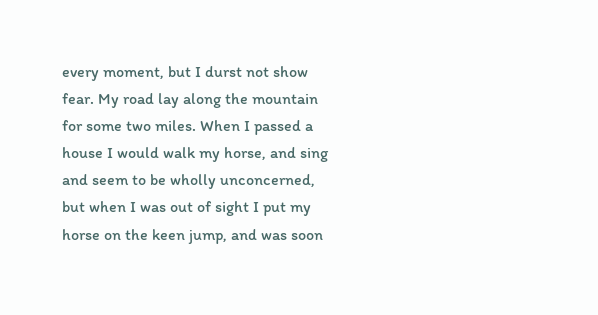every moment, but I durst not show fear. My road lay along the mountain for some two miles. When I passed a house I would walk my horse, and sing and seem to be wholly unconcerned, but when I was out of sight I put my horse on the keen jump, and was soon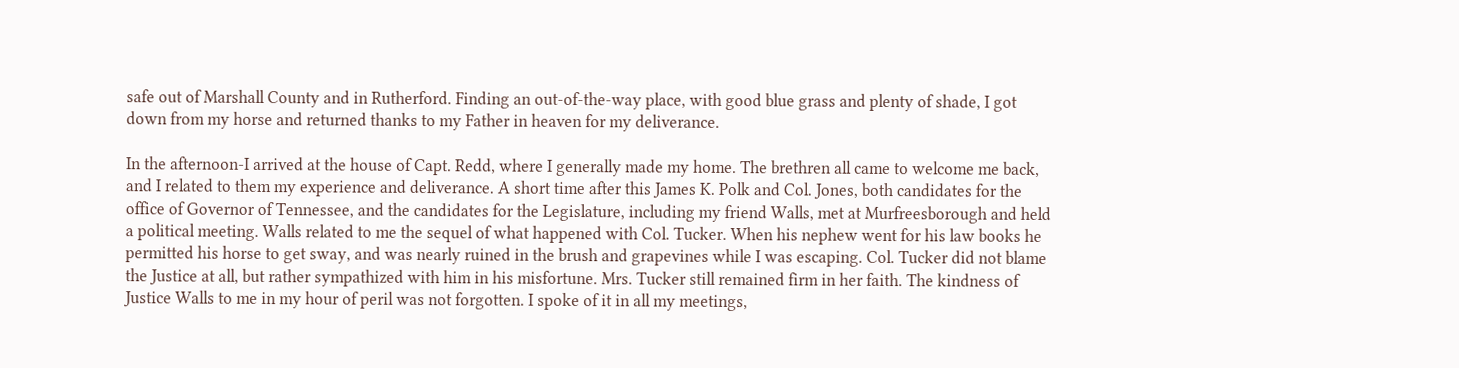safe out of Marshall County and in Rutherford. Finding an out-of-the-way place, with good blue grass and plenty of shade, I got down from my horse and returned thanks to my Father in heaven for my deliverance.

In the afternoon-I arrived at the house of Capt. Redd, where I generally made my home. The brethren all came to welcome me back, and I related to them my experience and deliverance. A short time after this James K. Polk and Col. Jones, both candidates for the office of Governor of Tennessee, and the candidates for the Legislature, including my friend Walls, met at Murfreesborough and held a political meeting. Walls related to me the sequel of what happened with Col. Tucker. When his nephew went for his law books he permitted his horse to get sway, and was nearly ruined in the brush and grapevines while I was escaping. Col. Tucker did not blame the Justice at all, but rather sympathized with him in his misfortune. Mrs. Tucker still remained firm in her faith. The kindness of Justice Walls to me in my hour of peril was not forgotten. I spoke of it in all my meetings,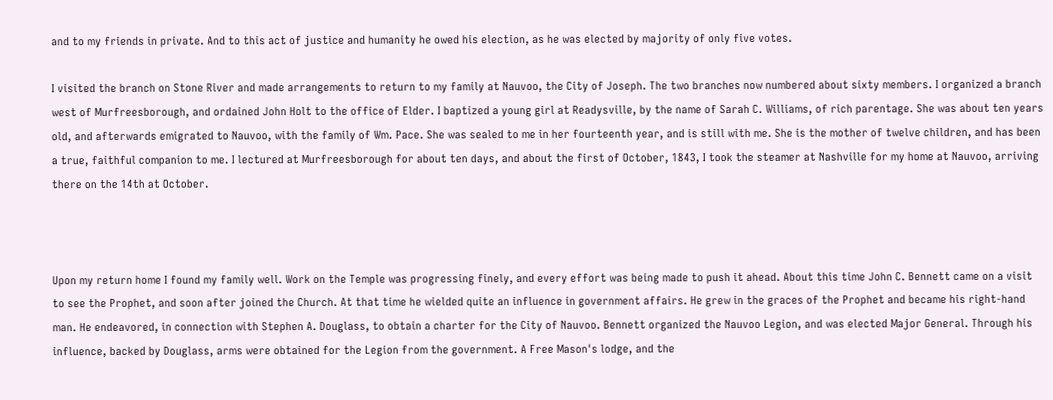and to my friends in private. And to this act of justice and humanity he owed his election, as he was elected by majority of only five votes.

I visited the branch on Stone River and made arrangements to return to my family at Nauvoo, the City of Joseph. The two branches now numbered about sixty members. I organized a branch west of Murfreesborough, and ordained John Holt to the office of Elder. I baptized a young girl at Readysville, by the name of Sarah C. Williams, of rich parentage. She was about ten years old, and afterwards emigrated to Nauvoo, with the family of Wm. Pace. She was sealed to me in her fourteenth year, and is still with me. She is the mother of twelve children, and has been a true, faithful companion to me. I lectured at Murfreesborough for about ten days, and about the first of October, 1843, I took the steamer at Nashville for my home at Nauvoo, arriving there on the 14th at October.



Upon my return home I found my family well. Work on the Temple was progressing finely, and every effort was being made to push it ahead. About this time John C. Bennett came on a visit to see the Prophet, and soon after joined the Church. At that time he wielded quite an influence in government affairs. He grew in the graces of the Prophet and became his right-hand man. He endeavored, in connection with Stephen A. Douglass, to obtain a charter for the City of Nauvoo. Bennett organized the Nauvoo Legion, and was elected Major General. Through his influence, backed by Douglass, arms were obtained for the Legion from the government. A Free Mason's lodge, and the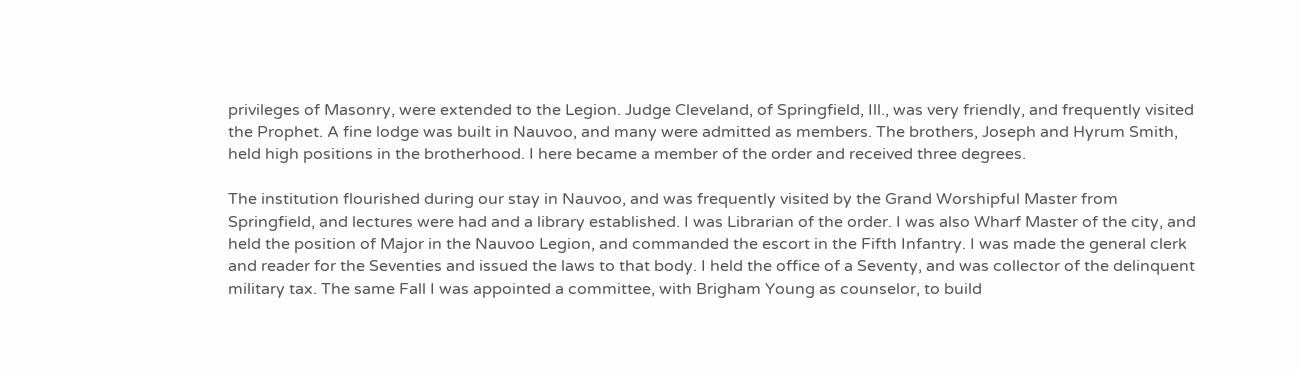privileges of Masonry, were extended to the Legion. Judge Cleveland, of Springfield, Ill., was very friendly, and frequently visited the Prophet. A fine lodge was built in Nauvoo, and many were admitted as members. The brothers, Joseph and Hyrum Smith, held high positions in the brotherhood. I here became a member of the order and received three degrees.

The institution flourished during our stay in Nauvoo, and was frequently visited by the Grand Worshipful Master from Springfield, and lectures were had and a library established. I was Librarian of the order. I was also Wharf Master of the city, and held the position of Major in the Nauvoo Legion, and commanded the escort in the Fifth Infantry. I was made the general clerk and reader for the Seventies and issued the laws to that body. I held the office of a Seventy, and was collector of the delinquent military tax. The same Fall I was appointed a committee, with Brigham Young as counselor, to build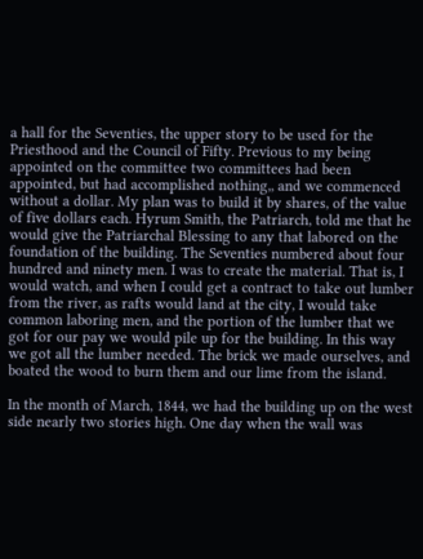a hall for the Seventies, the upper story to be used for the Priesthood and the Council of Fifty. Previous to my being appointed on the committee two committees had been appointed, but had accomplished nothing,, and we commenced without a dollar. My plan was to build it by shares, of the value of five dollars each. Hyrum Smith, the Patriarch, told me that he would give the Patriarchal Blessing to any that labored on the foundation of the building. The Seventies numbered about four hundred and ninety men. I was to create the material. That is, I would watch, and when I could get a contract to take out lumber from the river, as rafts would land at the city, I would take common laboring men, and the portion of the lumber that we got for our pay we would pile up for the building. In this way we got all the lumber needed. The brick we made ourselves, and boated the wood to burn them and our lime from the island.

In the month of March, 1844, we had the building up on the west side nearly two stories high. One day when the wall was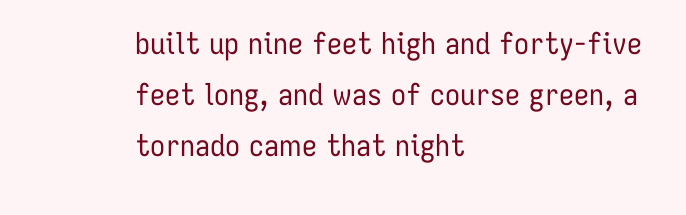built up nine feet high and forty-five feet long, and was of course green, a tornado came that night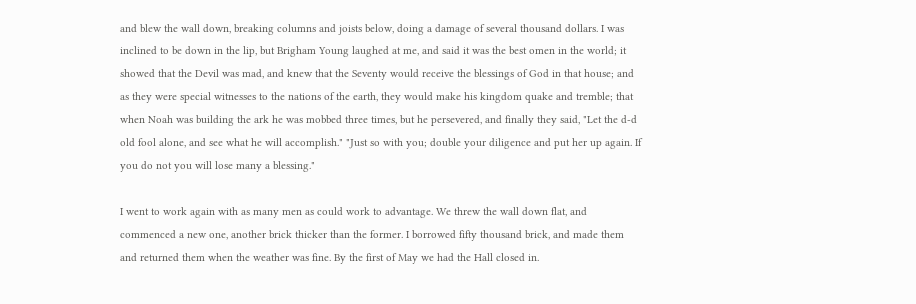and blew the wall down, breaking columns and joists below, doing a damage of several thousand dollars. I was inclined to be down in the lip, but Brigham Young laughed at me, and said it was the best omen in the world; it showed that the Devil was mad, and knew that the Seventy would receive the blessings of God in that house; and as they were special witnesses to the nations of the earth, they would make his kingdom quake and tremble; that when Noah was building the ark he was mobbed three times, but he persevered, and finally they said, "Let the d-d old fool alone, and see what he will accomplish." "Just so with you; double your diligence and put her up again. If you do not you will lose many a blessing."

I went to work again with as many men as could work to advantage. We threw the wall down flat, and commenced a new one, another brick thicker than the former. I borrowed fifty thousand brick, and made them and returned them when the weather was fine. By the first of May we had the Hall closed in.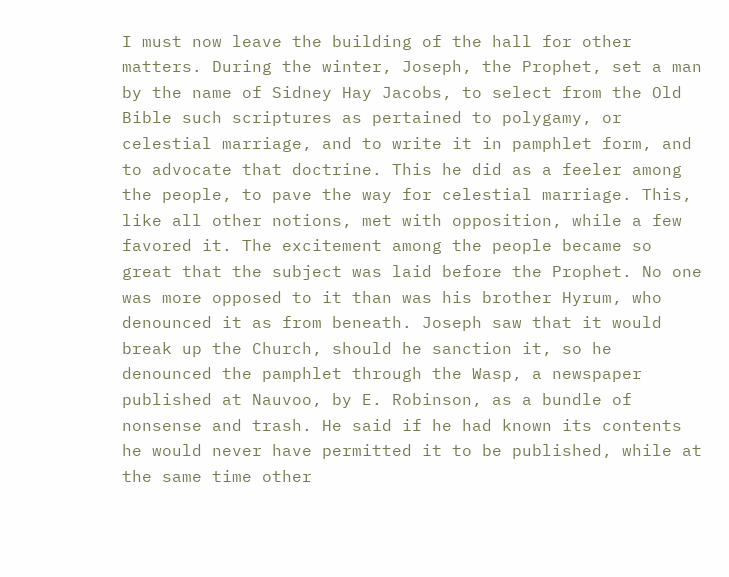I must now leave the building of the hall for other matters. During the winter, Joseph, the Prophet, set a man by the name of Sidney Hay Jacobs, to select from the Old Bible such scriptures as pertained to polygamy, or celestial marriage, and to write it in pamphlet form, and to advocate that doctrine. This he did as a feeler among the people, to pave the way for celestial marriage. This, like all other notions, met with opposition, while a few favored it. The excitement among the people became so great that the subject was laid before the Prophet. No one was more opposed to it than was his brother Hyrum, who denounced it as from beneath. Joseph saw that it would break up the Church, should he sanction it, so he denounced the pamphlet through the Wasp, a newspaper published at Nauvoo, by E. Robinson, as a bundle of nonsense and trash. He said if he had known its contents he would never have permitted it to be published, while at the same time other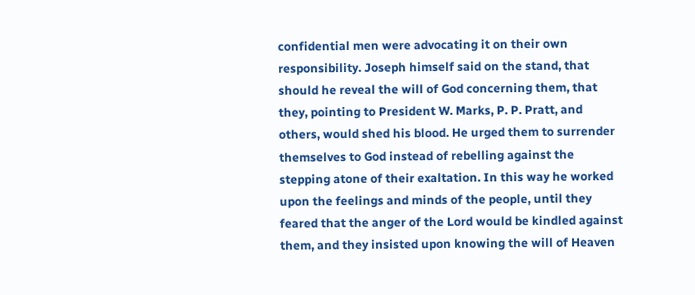confidential men were advocating it on their own responsibility. Joseph himself said on the stand, that should he reveal the will of God concerning them, that they, pointing to President W. Marks, P. P. Pratt, and others, would shed his blood. He urged them to surrender themselves to God instead of rebelling against the stepping atone of their exaltation. In this way he worked upon the feelings and minds of the people, until they feared that the anger of the Lord would be kindled against them, and they insisted upon knowing the will of Heaven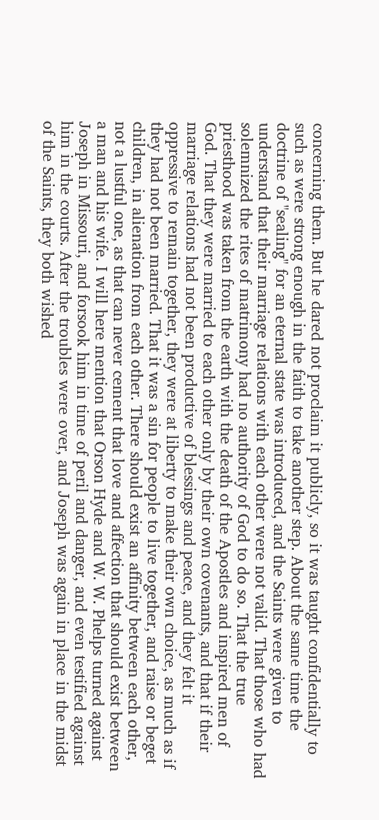concerning them. But he dared not proclaim it publicly, so it was taught confidentially to such as were strong enough in the faith to take another step. About the same time the doctrine of "sealing" for an eternal state was introduced, and the Saints were given to understand that their marriage relations with each other were not valid. That those who had solemnized the rites of matrimony had no authority of God to do so. That the true priesthood was taken from the earth with the death of the Apostles and inspired men of God. That they were married to each other only by their own covenants, and that if their marriage relations had not been productive of blessings and peace, and they felt it oppressive to remain together, they were at liberty to make their own choice, as much as if they had not been married. That it was a sin for people to live together, and raise or beget children, in alienation from each other. There should exist an affinity between each other, not a lustful one, as that can never cement that love and affection that should exist between a man and his wife. I will here mention that Orson Hyde and W. W. Phelps turned against Joseph in Missouri, and forsook him in time of peril and danger, and even testified against him in the courts. After the troubles were over, and Joseph was again in place in the midst of the Saints, they both wished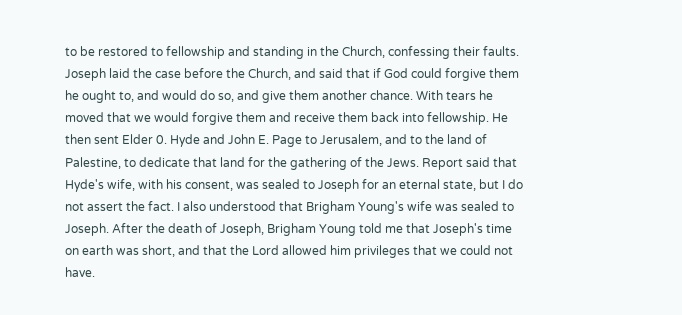to be restored to fellowship and standing in the Church, confessing their faults. Joseph laid the case before the Church, and said that if God could forgive them he ought to, and would do so, and give them another chance. With tears he moved that we would forgive them and receive them back into fellowship. He then sent Elder 0. Hyde and John E. Page to Jerusalem, and to the land of Palestine, to dedicate that land for the gathering of the Jews. Report said that Hyde's wife, with his consent, was sealed to Joseph for an eternal state, but I do not assert the fact. I also understood that Brigham Young's wife was sealed to Joseph. After the death of Joseph, Brigham Young told me that Joseph's time on earth was short, and that the Lord allowed him privileges that we could not have.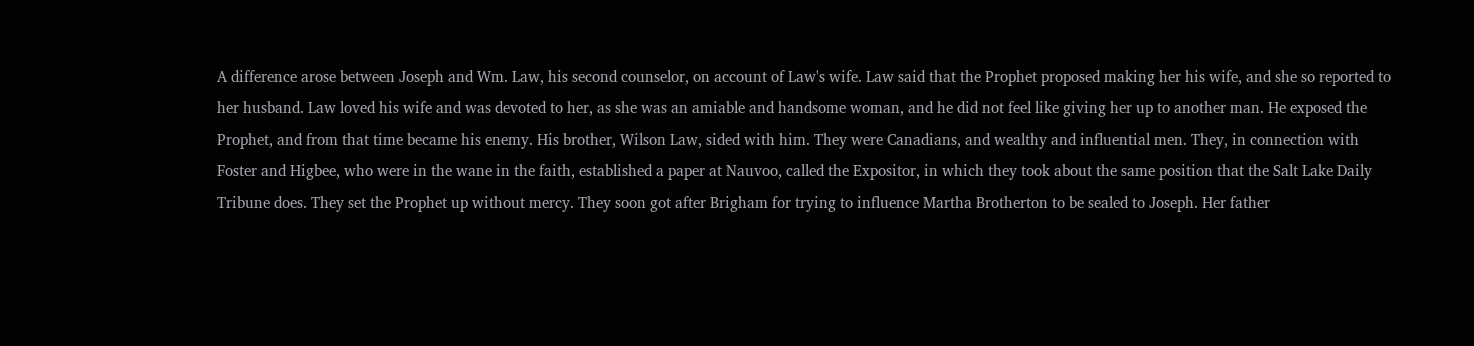A difference arose between Joseph and Wm. Law, his second counselor, on account of Law's wife. Law said that the Prophet proposed making her his wife, and she so reported to her husband. Law loved his wife and was devoted to her, as she was an amiable and handsome woman, and he did not feel like giving her up to another man. He exposed the Prophet, and from that time became his enemy. His brother, Wilson Law, sided with him. They were Canadians, and wealthy and influential men. They, in connection with Foster and Higbee, who were in the wane in the faith, established a paper at Nauvoo, called the Expositor, in which they took about the same position that the Salt Lake Daily Tribune does. They set the Prophet up without mercy. They soon got after Brigham for trying to influence Martha Brotherton to be sealed to Joseph. Her father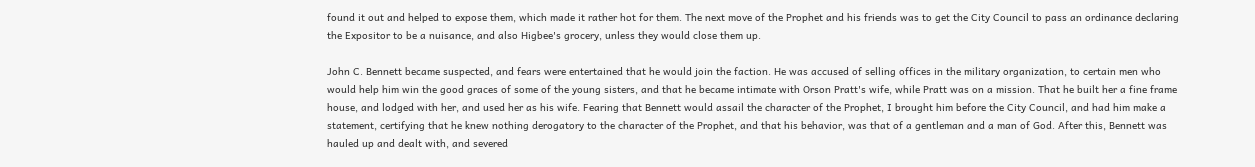found it out and helped to expose them, which made it rather hot for them. The next move of the Prophet and his friends was to get the City Council to pass an ordinance declaring the Expositor to be a nuisance, and also Higbee's grocery, unless they would close them up.

John C. Bennett became suspected, and fears were entertained that he would join the faction. He was accused of selling offices in the military organization, to certain men who would help him win the good graces of some of the young sisters, and that he became intimate with Orson Pratt's wife, while Pratt was on a mission. That he built her a fine frame house, and lodged with her, and used her as his wife. Fearing that Bennett would assail the character of the Prophet, I brought him before the City Council, and had him make a statement, certifying that he knew nothing derogatory to the character of the Prophet, and that his behavior, was that of a gentleman and a man of God. After this, Bennett was hauled up and dealt with, and severed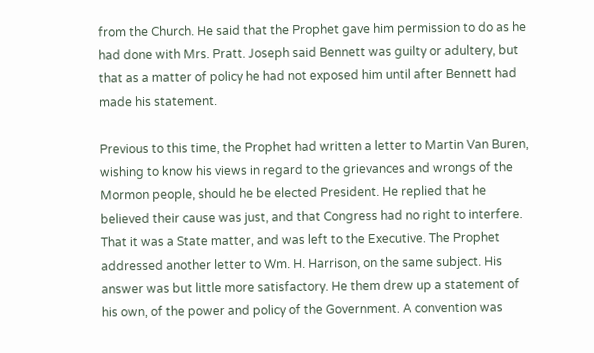from the Church. He said that the Prophet gave him permission to do as he had done with Mrs. Pratt. Joseph said Bennett was guilty or adultery, but that as a matter of policy he had not exposed him until after Bennett had made his statement.

Previous to this time, the Prophet had written a letter to Martin Van Buren, wishing to know his views in regard to the grievances and wrongs of the Mormon people, should he be elected President. He replied that he believed their cause was just, and that Congress had no right to interfere. That it was a State matter, and was left to the Executive. The Prophet addressed another letter to Wm. H. Harrison, on the same subject. His answer was but little more satisfactory. He them drew up a statement of his own, of the power and policy of the Government. A convention was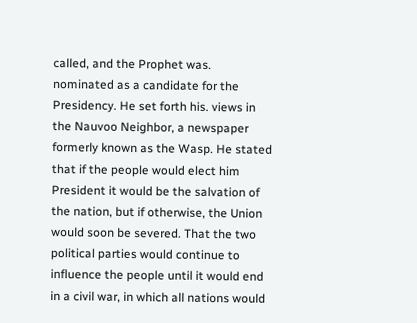called, and the Prophet was. nominated as a candidate for the Presidency. He set forth his. views in the Nauvoo Neighbor, a newspaper formerly known as the Wasp. He stated that if the people would elect him President it would be the salvation of the nation, but if otherwise, the Union would soon be severed. That the two political parties would continue to influence the people until it would end in a civil war, in which all nations would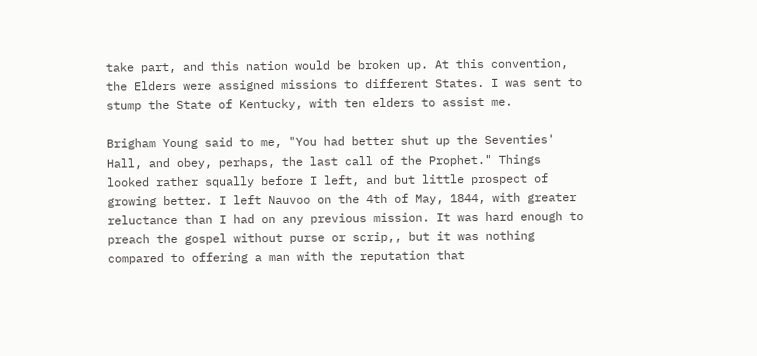take part, and this nation would be broken up. At this convention, the Elders were assigned missions to different States. I was sent to stump the State of Kentucky, with ten elders to assist me.

Brigham Young said to me, "You had better shut up the Seventies' Hall, and obey, perhaps, the last call of the Prophet." Things looked rather squally before I left, and but little prospect of growing better. I left Nauvoo on the 4th of May, 1844, with greater reluctance than I had on any previous mission. It was hard enough to preach the gospel without purse or scrip,, but it was nothing compared to offering a man with the reputation that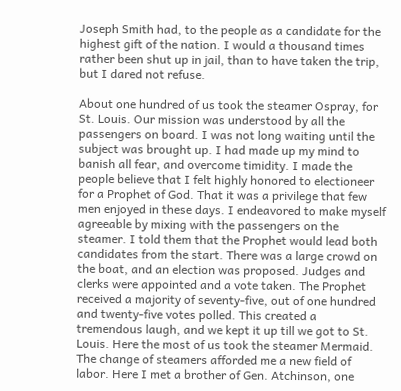Joseph Smith had, to the people as a candidate for the highest gift of the nation. I would a thousand times rather been shut up in jail, than to have taken the trip, but I dared not refuse.

About one hundred of us took the steamer Ospray, for St. Louis. Our mission was understood by all the passengers on board. I was not long waiting until the subject was brought up. I had made up my mind to banish all fear, and overcome timidity. I made the people believe that I felt highly honored to electioneer for a Prophet of God. That it was a privilege that few men enjoyed in these days. I endeavored to make myself agreeable by mixing with the passengers on the steamer. I told them that the Prophet would lead both candidates from the start. There was a large crowd on the boat, and an election was proposed. Judges and clerks were appointed and a vote taken. The Prophet received a majority of seventy-five, out of one hundred and twenty-five votes polled. This created a tremendous laugh, and we kept it up till we got to St. Louis. Here the most of us took the steamer Mermaid. The change of steamers afforded me a new field of labor. Here I met a brother of Gen. Atchinson, one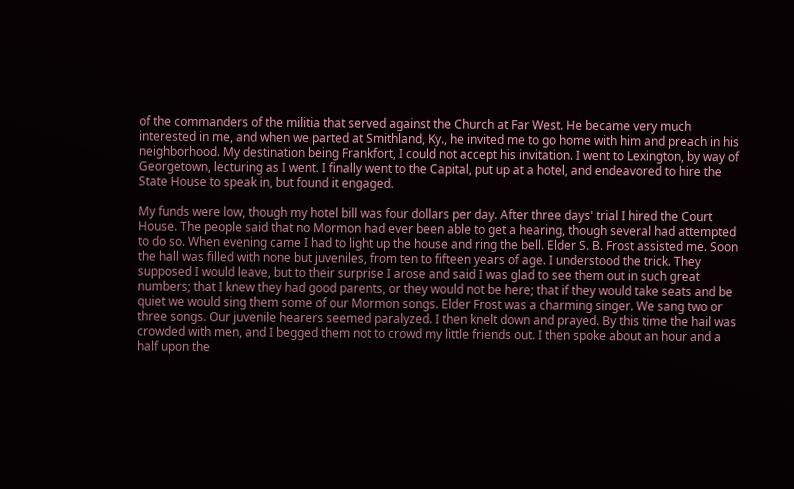of the commanders of the militia that served against the Church at Far West. He became very much interested in me, and when we parted at Smithland, Ky., he invited me to go home with him and preach in his neighborhood. My destination being Frankfort, I could not accept his invitation. I went to Lexington, by way of Georgetown, lecturing as I went. I finally went to the Capital, put up at a hotel, and endeavored to hire the State House to speak in, but found it engaged.

My funds were low, though my hotel bill was four dollars per day. After three days' trial I hired the Court House. The people said that no Mormon had ever been able to get a hearing, though several had attempted to do so. When evening came I had to light up the house and ring the bell. Elder S. B. Frost assisted me. Soon the hall was filled with none but juveniles, from ten to fifteen years of age. I understood the trick. They supposed I would leave, but to their surprise I arose and said I was glad to see them out in such great numbers; that I knew they had good parents, or they would not be here; that if they would take seats and be quiet we would sing them some of our Mormon songs. Elder Frost was a charming singer. We sang two or three songs. Our juvenile hearers seemed paralyzed. I then knelt down and prayed. By this time the hail was crowded with men, and I begged them not to crowd my little friends out. I then spoke about an hour and a half upon the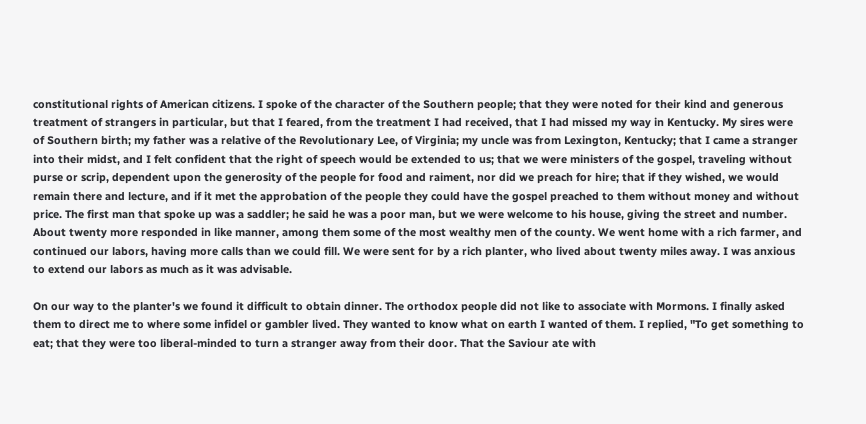constitutional rights of American citizens. I spoke of the character of the Southern people; that they were noted for their kind and generous treatment of strangers in particular, but that I feared, from the treatment I had received, that I had missed my way in Kentucky. My sires were of Southern birth; my father was a relative of the Revolutionary Lee, of Virginia; my uncle was from Lexington, Kentucky; that I came a stranger into their midst, and I felt confident that the right of speech would be extended to us; that we were ministers of the gospel, traveling without purse or scrip, dependent upon the generosity of the people for food and raiment, nor did we preach for hire; that if they wished, we would remain there and lecture, and if it met the approbation of the people they could have the gospel preached to them without money and without price. The first man that spoke up was a saddler; he said he was a poor man, but we were welcome to his house, giving the street and number. About twenty more responded in like manner, among them some of the most wealthy men of the county. We went home with a rich farmer, and continued our labors, having more calls than we could fill. We were sent for by a rich planter, who lived about twenty miles away. I was anxious to extend our labors as much as it was advisable.

On our way to the planter's we found it difficult to obtain dinner. The orthodox people did not like to associate with Mormons. I finally asked them to direct me to where some infidel or gambler lived. They wanted to know what on earth I wanted of them. I replied, "To get something to eat; that they were too liberal-minded to turn a stranger away from their door. That the Saviour ate with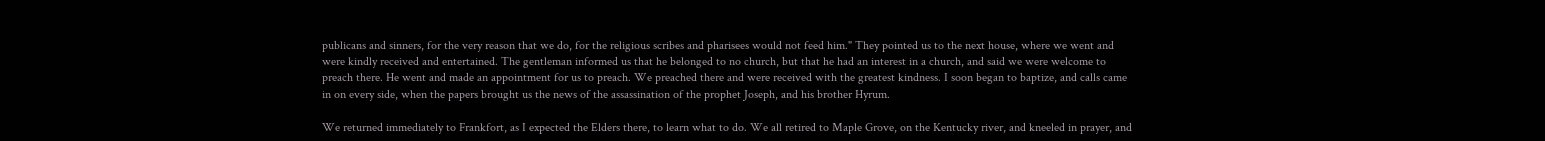publicans and sinners, for the very reason that we do, for the religious scribes and pharisees would not feed him." They pointed us to the next house, where we went and were kindly received and entertained. The gentleman informed us that he belonged to no church, but that he had an interest in a church, and said we were welcome to preach there. He went and made an appointment for us to preach. We preached there and were received with the greatest kindness. I soon began to baptize, and calls came in on every side, when the papers brought us the news of the assassination of the prophet Joseph, and his brother Hyrum.

We returned immediately to Frankfort, as I expected the Elders there, to learn what to do. We all retired to Maple Grove, on the Kentucky river, and kneeled in prayer, and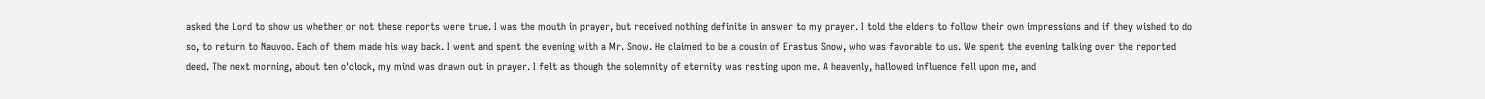asked the Lord to show us whether or not these reports were true. I was the mouth in prayer, but received nothing definite in answer to my prayer. I told the elders to follow their own impressions and if they wished to do so, to return to Nauvoo. Each of them made his way back. I went and spent the evening with a Mr. Snow. He claimed to be a cousin of Erastus Snow, who was favorable to us. We spent the evening talking over the reported deed. The next morning, about ten o'clock, my mind was drawn out in prayer. I felt as though the solemnity of eternity was resting upon me. A heavenly, hallowed influence fell upon me, and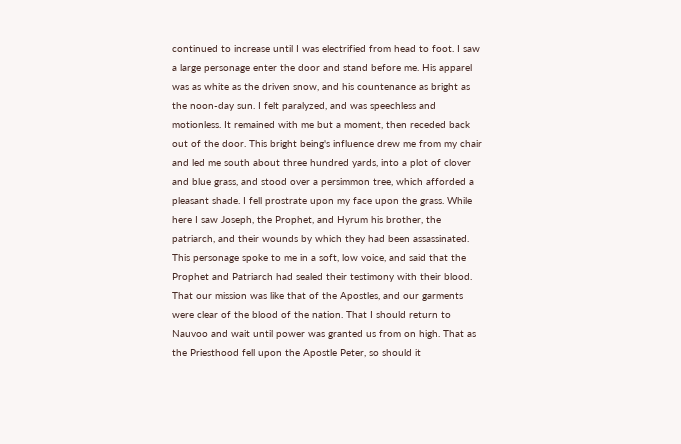continued to increase until I was electrified from head to foot. I saw a large personage enter the door and stand before me. His apparel was as white as the driven snow, and his countenance as bright as the noon-day sun. I felt paralyzed, and was speechless and motionless. It remained with me but a moment, then receded back out of the door. This bright being's influence drew me from my chair and led me south about three hundred yards, into a plot of clover and blue grass, and stood over a persimmon tree, which afforded a pleasant shade. I fell prostrate upon my face upon the grass. While here I saw Joseph, the Prophet, and Hyrum his brother, the patriarch, and their wounds by which they had been assassinated. This personage spoke to me in a soft, low voice, and said that the Prophet and Patriarch had sealed their testimony with their blood. That our mission was like that of the Apostles, and our garments were clear of the blood of the nation. That I should return to Nauvoo and wait until power was granted us from on high. That as the Priesthood fell upon the Apostle Peter, so should it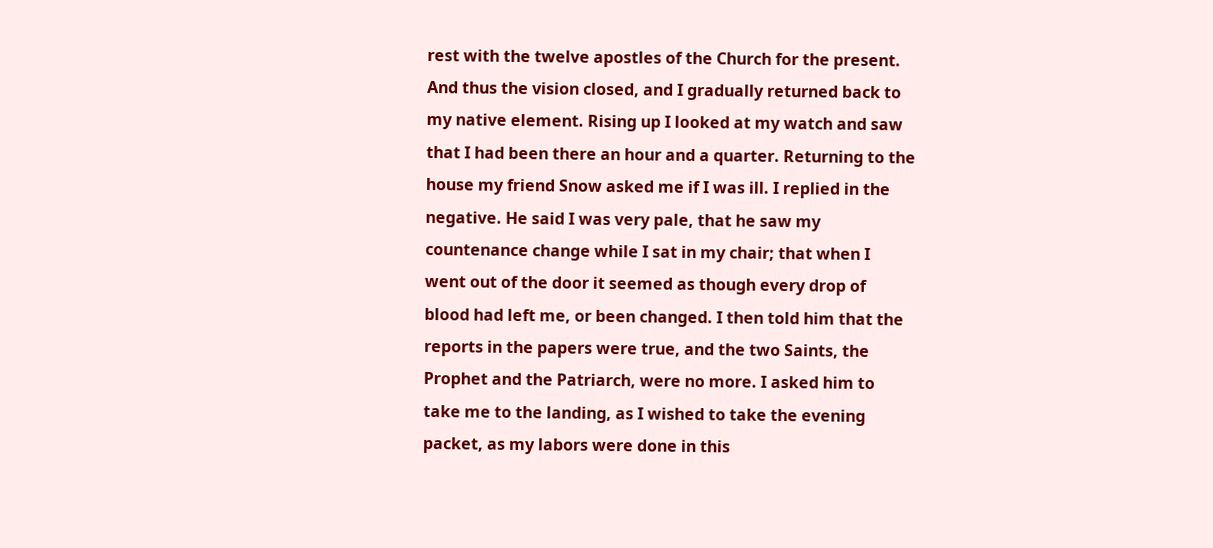rest with the twelve apostles of the Church for the present. And thus the vision closed, and I gradually returned back to my native element. Rising up I looked at my watch and saw that I had been there an hour and a quarter. Returning to the house my friend Snow asked me if I was ill. I replied in the negative. He said I was very pale, that he saw my countenance change while I sat in my chair; that when I went out of the door it seemed as though every drop of blood had left me, or been changed. I then told him that the reports in the papers were true, and the two Saints, the Prophet and the Patriarch, were no more. I asked him to take me to the landing, as I wished to take the evening packet, as my labors were done in this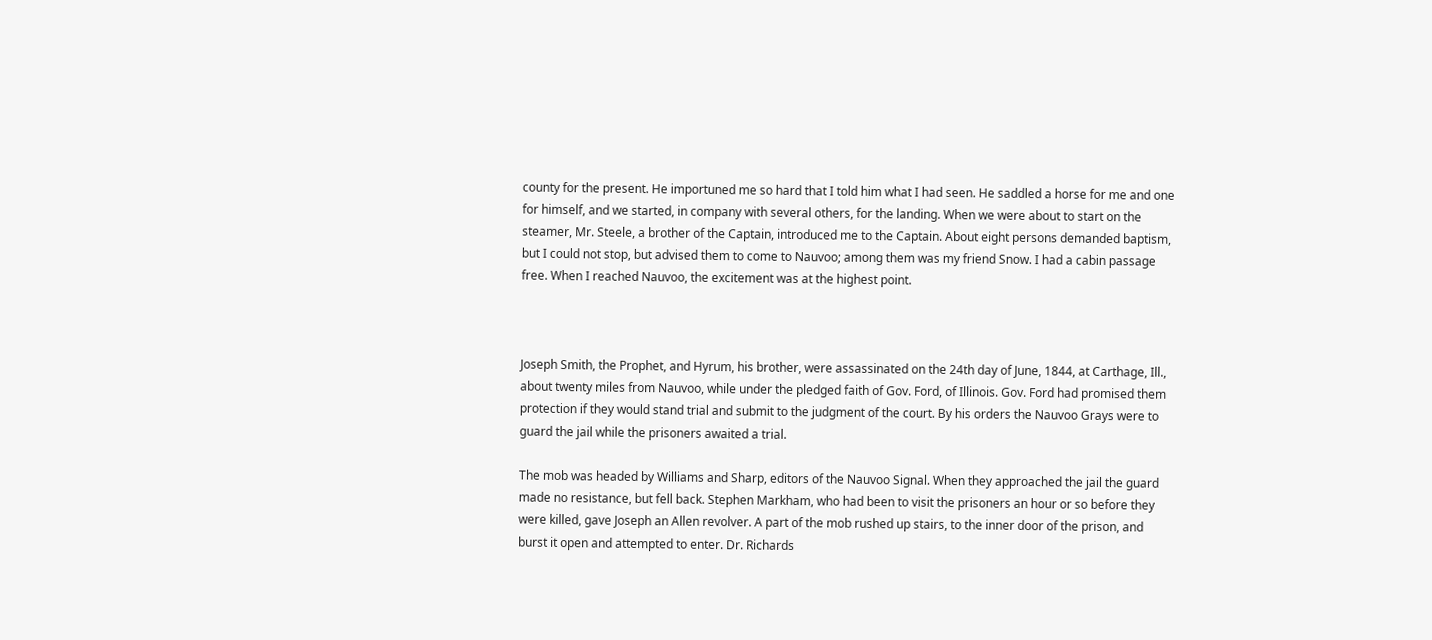county for the present. He importuned me so hard that I told him what I had seen. He saddled a horse for me and one for himself, and we started, in company with several others, for the landing. When we were about to start on the steamer, Mr. Steele, a brother of the Captain, introduced me to the Captain. About eight persons demanded baptism, but I could not stop, but advised them to come to Nauvoo; among them was my friend Snow. I had a cabin passage free. When I reached Nauvoo, the excitement was at the highest point.



Joseph Smith, the Prophet, and Hyrum, his brother, were assassinated on the 24th day of June, 1844, at Carthage, Ill., about twenty miles from Nauvoo, while under the pledged faith of Gov. Ford, of Illinois. Gov. Ford had promised them protection if they would stand trial and submit to the judgment of the court. By his orders the Nauvoo Grays were to guard the jail while the prisoners awaited a trial.

The mob was headed by Williams and Sharp, editors of the Nauvoo Signal. When they approached the jail the guard made no resistance, but fell back. Stephen Markham, who had been to visit the prisoners an hour or so before they were killed, gave Joseph an Allen revolver. A part of the mob rushed up stairs, to the inner door of the prison, and burst it open and attempted to enter. Dr. Richards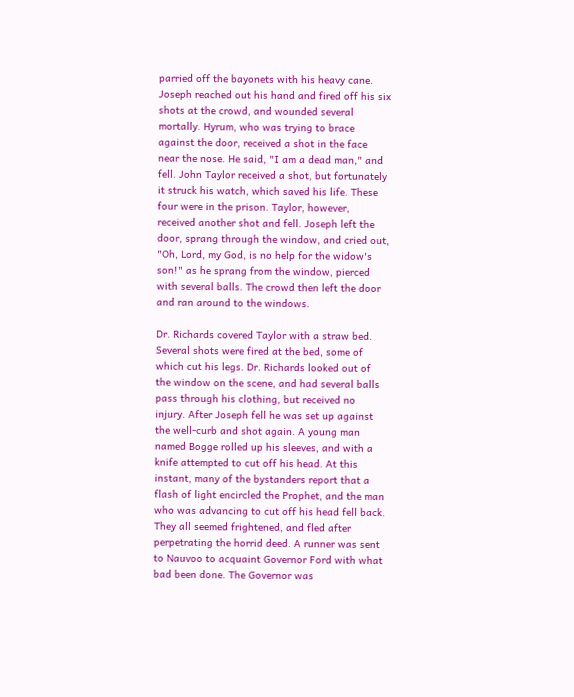parried off the bayonets with his heavy cane. Joseph reached out his hand and fired off his six shots at the crowd, and wounded several mortally. Hyrum, who was trying to brace against the door, received a shot in the face near the nose. He said, "I am a dead man," and fell. John Taylor received a shot, but fortunately it struck his watch, which saved his life. These four were in the prison. Taylor, however, received another shot and fell. Joseph left the door, sprang through the window, and cried out, "Oh, Lord, my God, is no help for the widow's son!" as he sprang from the window, pierced with several balls. The crowd then left the door and ran around to the windows.

Dr. Richards covered Taylor with a straw bed. Several shots were fired at the bed, some of which cut his legs. Dr. Richards looked out of the window on the scene, and had several balls pass through his clothing, but received no injury. After Joseph fell he was set up against the well-curb and shot again. A young man named Bogge rolled up his sleeves, and with a knife attempted to cut off his head. At this instant, many of the bystanders report that a flash of light encircled the Prophet, and the man who was advancing to cut off his head fell back. They all seemed frightened, and fled after perpetrating the horrid deed. A runner was sent to Nauvoo to acquaint Governor Ford with what bad been done. The Governor was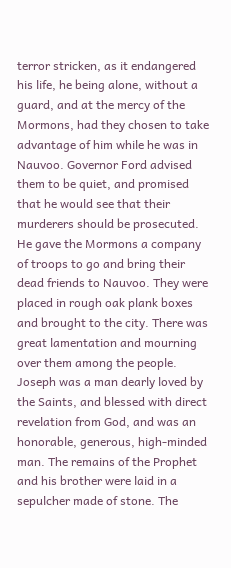terror stricken, as it endangered his life, he being alone, without a guard, and at the mercy of the Mormons, had they chosen to take advantage of him while he was in Nauvoo. Governor Ford advised them to be quiet, and promised that he would see that their murderers should be prosecuted. He gave the Mormons a company of troops to go and bring their dead friends to Nauvoo. They were placed in rough oak plank boxes and brought to the city. There was great lamentation and mourning over them among the people. Joseph was a man dearly loved by the Saints, and blessed with direct revelation from God, and was an honorable, generous, high-minded man. The remains of the Prophet and his brother were laid in a sepulcher made of stone. The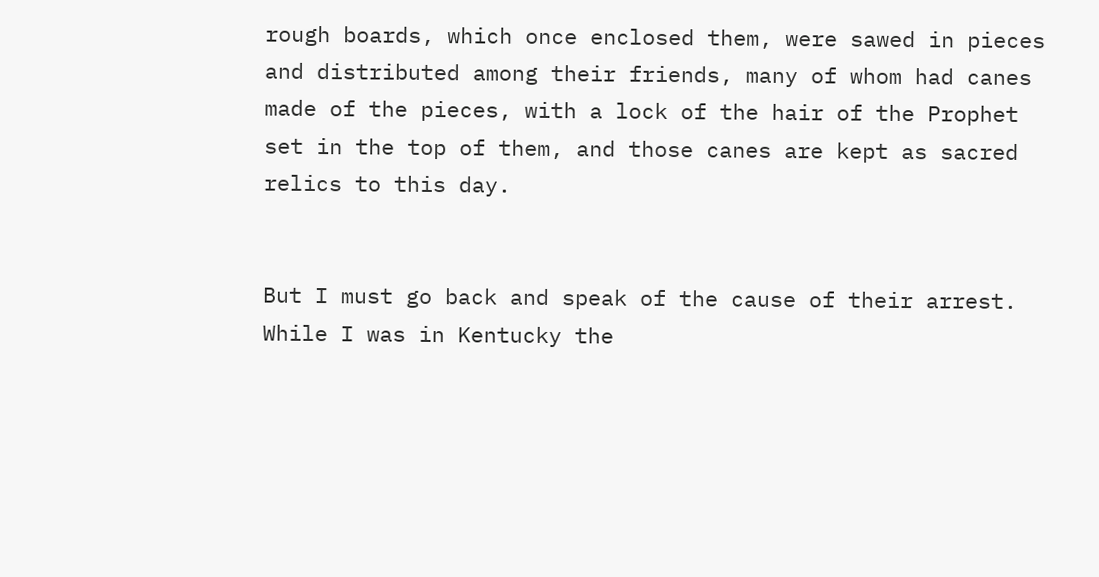rough boards, which once enclosed them, were sawed in pieces and distributed among their friends, many of whom had canes made of the pieces, with a lock of the hair of the Prophet set in the top of them, and those canes are kept as sacred relics to this day.


But I must go back and speak of the cause of their arrest. While I was in Kentucky the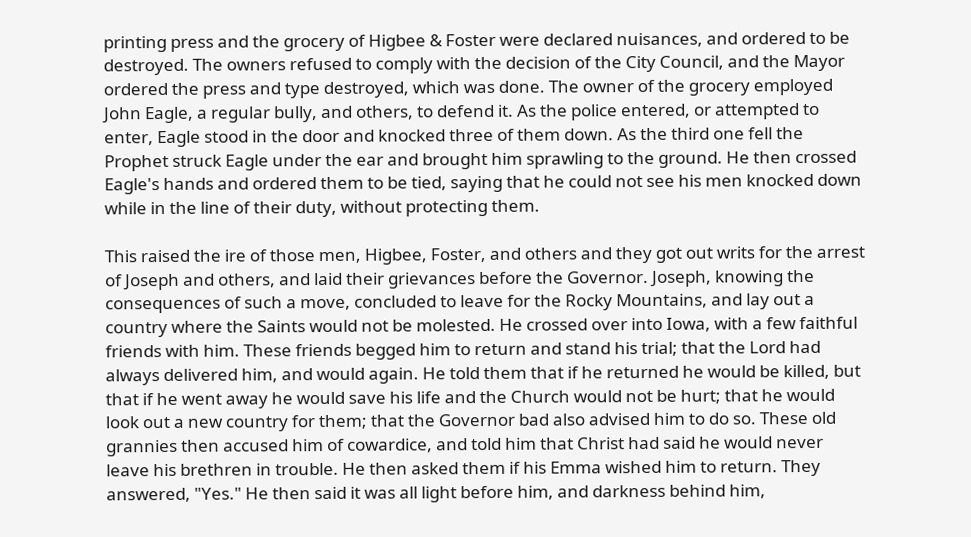printing press and the grocery of Higbee & Foster were declared nuisances, and ordered to be destroyed. The owners refused to comply with the decision of the City Council, and the Mayor ordered the press and type destroyed, which was done. The owner of the grocery employed John Eagle, a regular bully, and others, to defend it. As the police entered, or attempted to enter, Eagle stood in the door and knocked three of them down. As the third one fell the Prophet struck Eagle under the ear and brought him sprawling to the ground. He then crossed Eagle's hands and ordered them to be tied, saying that he could not see his men knocked down while in the line of their duty, without protecting them.

This raised the ire of those men, Higbee, Foster, and others and they got out writs for the arrest of Joseph and others, and laid their grievances before the Governor. Joseph, knowing the consequences of such a move, concluded to leave for the Rocky Mountains, and lay out a country where the Saints would not be molested. He crossed over into Iowa, with a few faithful friends with him. These friends begged him to return and stand his trial; that the Lord had always delivered him, and would again. He told them that if he returned he would be killed, but that if he went away he would save his life and the Church would not be hurt; that he would look out a new country for them; that the Governor bad also advised him to do so. These old grannies then accused him of cowardice, and told him that Christ had said he would never leave his brethren in trouble. He then asked them if his Emma wished him to return. They answered, "Yes." He then said it was all light before him, and darkness behind him,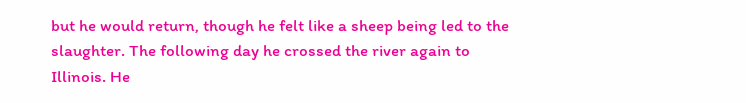but he would return, though he felt like a sheep being led to the slaughter. The following day he crossed the river again to Illinois. He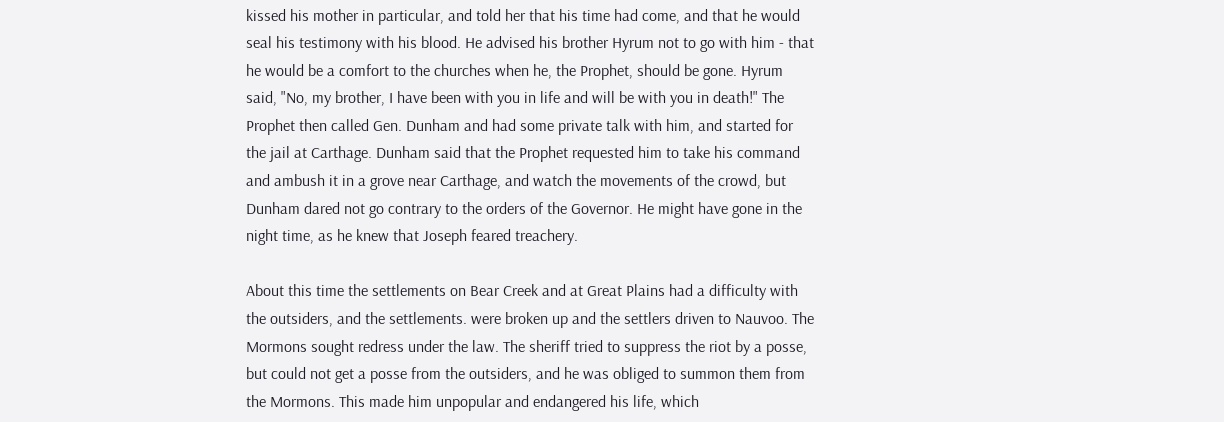kissed his mother in particular, and told her that his time had come, and that he would seal his testimony with his blood. He advised his brother Hyrum not to go with him - that he would be a comfort to the churches when he, the Prophet, should be gone. Hyrum said, "No, my brother, I have been with you in life and will be with you in death!" The Prophet then called Gen. Dunham and had some private talk with him, and started for the jail at Carthage. Dunham said that the Prophet requested him to take his command and ambush it in a grove near Carthage, and watch the movements of the crowd, but Dunham dared not go contrary to the orders of the Governor. He might have gone in the night time, as he knew that Joseph feared treachery.

About this time the settlements on Bear Creek and at Great Plains had a difficulty with the outsiders, and the settlements. were broken up and the settlers driven to Nauvoo. The Mormons sought redress under the law. The sheriff tried to suppress the riot by a posse, but could not get a posse from the outsiders, and he was obliged to summon them from the Mormons. This made him unpopular and endangered his life, which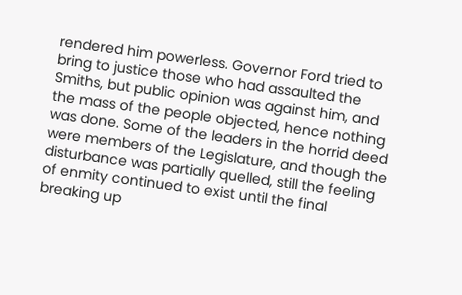rendered him powerless. Governor Ford tried to bring to justice those who had assaulted the Smiths, but public opinion was against him, and the mass of the people objected, hence nothing was done. Some of the leaders in the horrid deed were members of the Legislature, and though the disturbance was partially quelled, still the feeling of enmity continued to exist until the final breaking up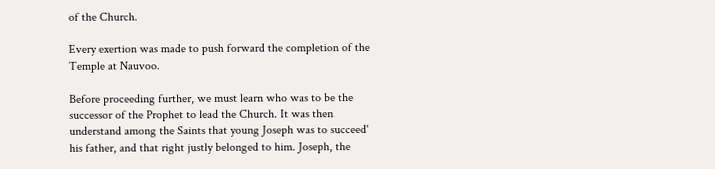of the Church.

Every exertion was made to push forward the completion of the Temple at Nauvoo.

Before proceeding further, we must learn who was to be the successor of the Prophet to lead the Church. It was then understand among the Saints that young Joseph was to succeed' his father, and that right justly belonged to him. Joseph, the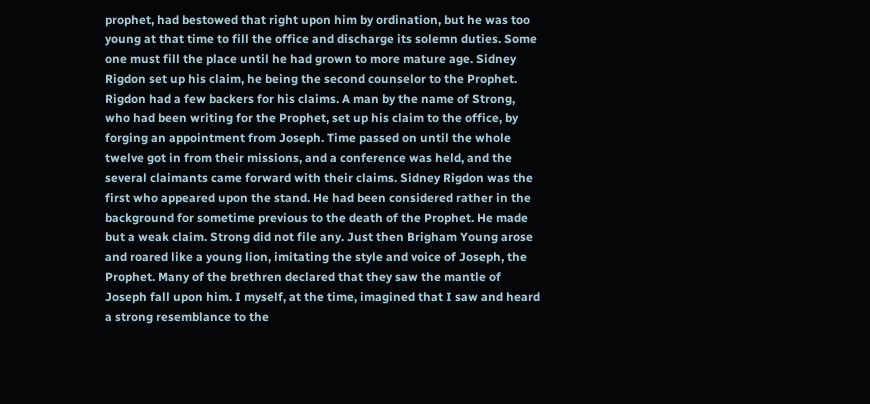prophet, had bestowed that right upon him by ordination, but he was too young at that time to fill the office and discharge its solemn duties. Some one must fill the place until he had grown to more mature age. Sidney Rigdon set up his claim, he being the second counselor to the Prophet. Rigdon had a few backers for his claims. A man by the name of Strong, who had been writing for the Prophet, set up his claim to the office, by forging an appointment from Joseph. Time passed on until the whole twelve got in from their missions, and a conference was held, and the several claimants came forward with their claims. Sidney Rigdon was the first who appeared upon the stand. He had been considered rather in the background for sometime previous to the death of the Prophet. He made but a weak claim. Strong did not file any. Just then Brigham Young arose and roared like a young lion, imitating the style and voice of Joseph, the Prophet. Many of the brethren declared that they saw the mantle of Joseph fall upon him. I myself, at the time, imagined that I saw and heard a strong resemblance to the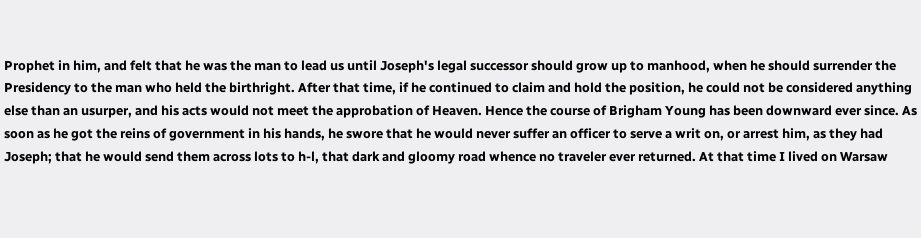Prophet in him, and felt that he was the man to lead us until Joseph's legal successor should grow up to manhood, when he should surrender the Presidency to the man who held the birthright. After that time, if he continued to claim and hold the position, he could not be considered anything else than an usurper, and his acts would not meet the approbation of Heaven. Hence the course of Brigham Young has been downward ever since. As soon as he got the reins of government in his hands, he swore that he would never suffer an officer to serve a writ on, or arrest him, as they had Joseph; that he would send them across lots to h-l, that dark and gloomy road whence no traveler ever returned. At that time I lived on Warsaw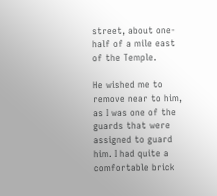street, about one-half of a mile east of the Temple.

He wished me to remove near to him, as I was one of the guards that were assigned to guard him. I had quite a comfortable brick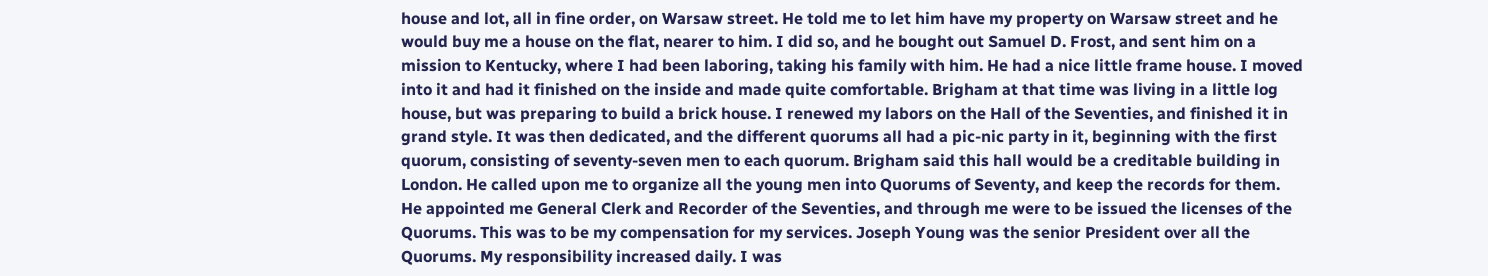house and lot, all in fine order, on Warsaw street. He told me to let him have my property on Warsaw street and he would buy me a house on the flat, nearer to him. I did so, and he bought out Samuel D. Frost, and sent him on a mission to Kentucky, where I had been laboring, taking his family with him. He had a nice little frame house. I moved into it and had it finished on the inside and made quite comfortable. Brigham at that time was living in a little log house, but was preparing to build a brick house. I renewed my labors on the Hall of the Seventies, and finished it in grand style. It was then dedicated, and the different quorums all had a pic-nic party in it, beginning with the first quorum, consisting of seventy-seven men to each quorum. Brigham said this hall would be a creditable building in London. He called upon me to organize all the young men into Quorums of Seventy, and keep the records for them. He appointed me General Clerk and Recorder of the Seventies, and through me were to be issued the licenses of the Quorums. This was to be my compensation for my services. Joseph Young was the senior President over all the Quorums. My responsibility increased daily. I was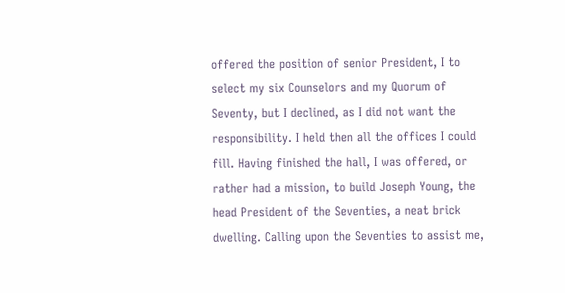offered the position of senior President, I to select my six Counselors and my Quorum of Seventy, but I declined, as I did not want the responsibility. I held then all the offices I could fill. Having finished the hall, I was offered, or rather had a mission, to build Joseph Young, the head President of the Seventies, a neat brick dwelling. Calling upon the Seventies to assist me,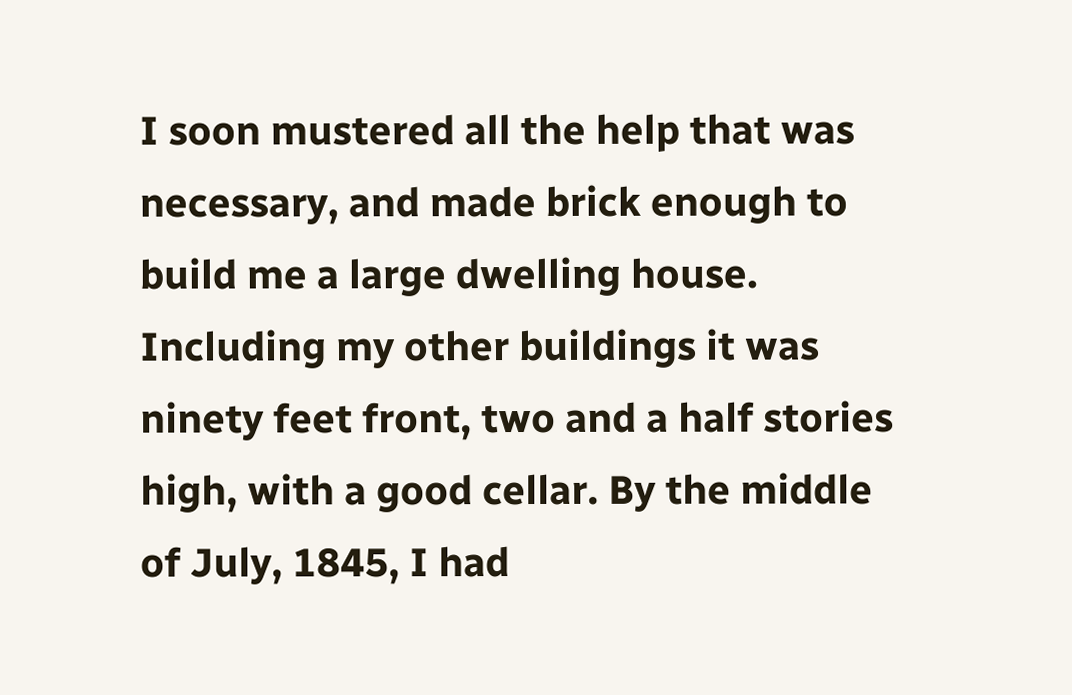I soon mustered all the help that was necessary, and made brick enough to build me a large dwelling house. Including my other buildings it was ninety feet front, two and a half stories high, with a good cellar. By the middle of July, 1845, I had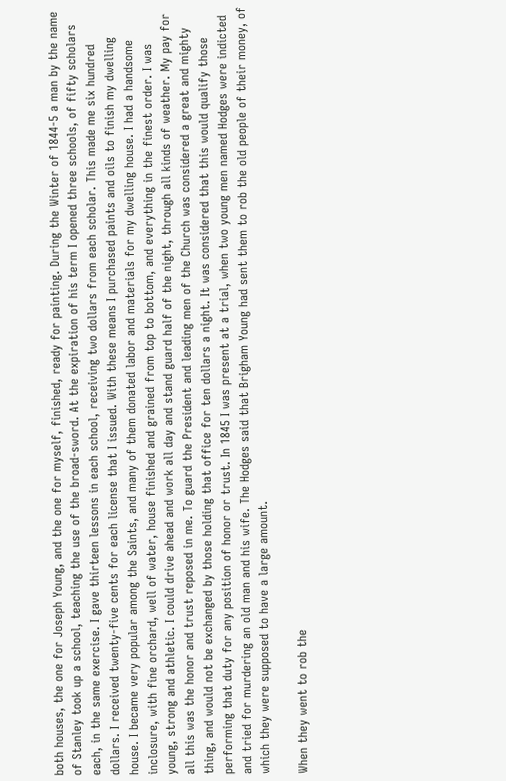both houses, the one for Joseph Young, and the one for myself, finished, ready for painting. During the Winter of 1844-5 a man by the name of Stanley took up a school, teaching the use of the broad-sword. At the expiration of his term I opened three schools, of fifty scholars each, in the same exercise. I gave thirteen lessons in each school, receiving two dollars from each scholar. This made me six hundred dollars. I received twenty-five cents for each license that I issued. With these means I purchased paints and oils to finish my dwelling house. I became very popular among the Saints, and many of them donated labor and materials for my dwelling house. I had a handsome inclosure, with fine orchard, well of water, house finished and grained from top to bottom, and everything in the finest order. I was young, strong and athletic. I could drive ahead and work all day and stand guard half of the night, through all kinds of weather. My pay for all this was the honor and trust reposed in me. To guard the President and leading men of the Church was considered a great and mighty thing, and would not be exchanged by those holding that office for ten dollars a night. It was considered that this would qualify those performing that duty for any position of honor or trust. In 1845 I was present at a trial, when two young men named Hodges were indicted and tried for murdering an old man and his wife. The Hodges said that Brigham Young had sent them to rob the old people of their money, of which they were supposed to have a large amount.

When they went to rob the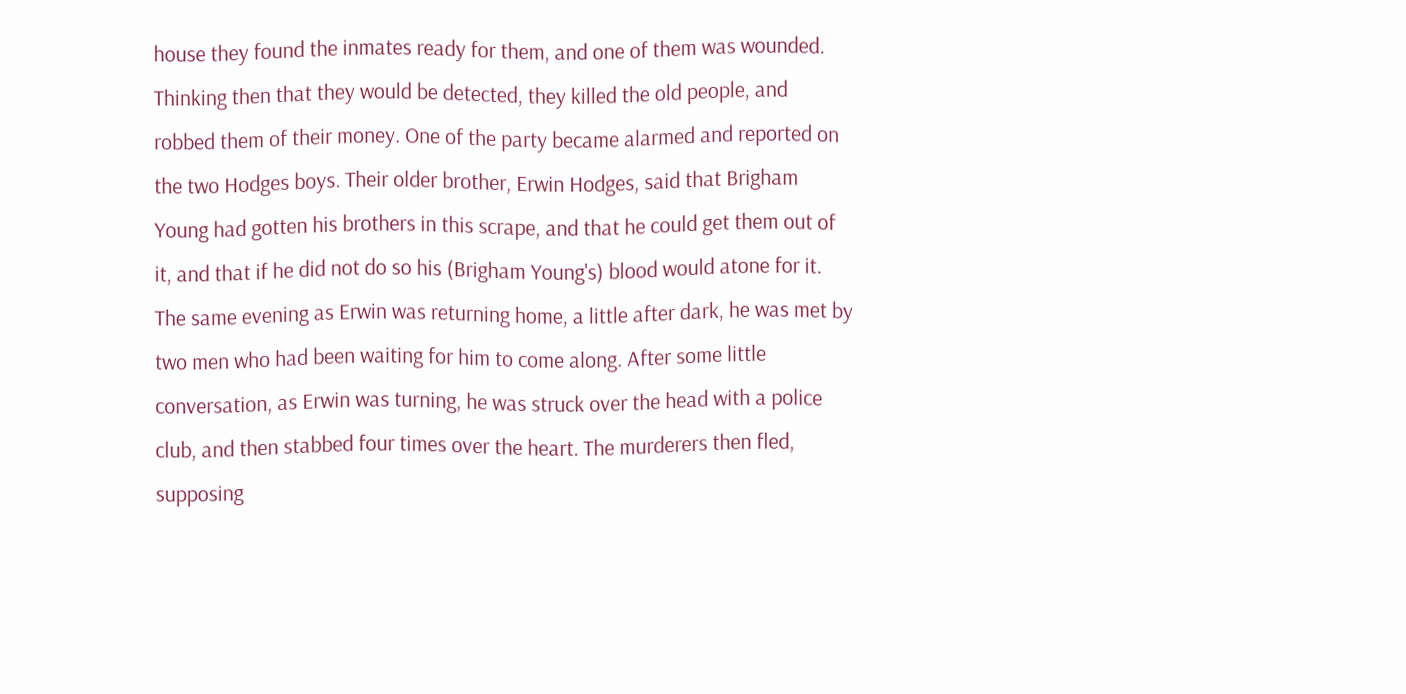house they found the inmates ready for them, and one of them was wounded. Thinking then that they would be detected, they killed the old people, and robbed them of their money. One of the party became alarmed and reported on the two Hodges boys. Their older brother, Erwin Hodges, said that Brigham Young had gotten his brothers in this scrape, and that he could get them out of it, and that if he did not do so his (Brigham Young's) blood would atone for it. The same evening as Erwin was returning home, a little after dark, he was met by two men who had been waiting for him to come along. After some little conversation, as Erwin was turning, he was struck over the head with a police club, and then stabbed four times over the heart. The murderers then fled, supposing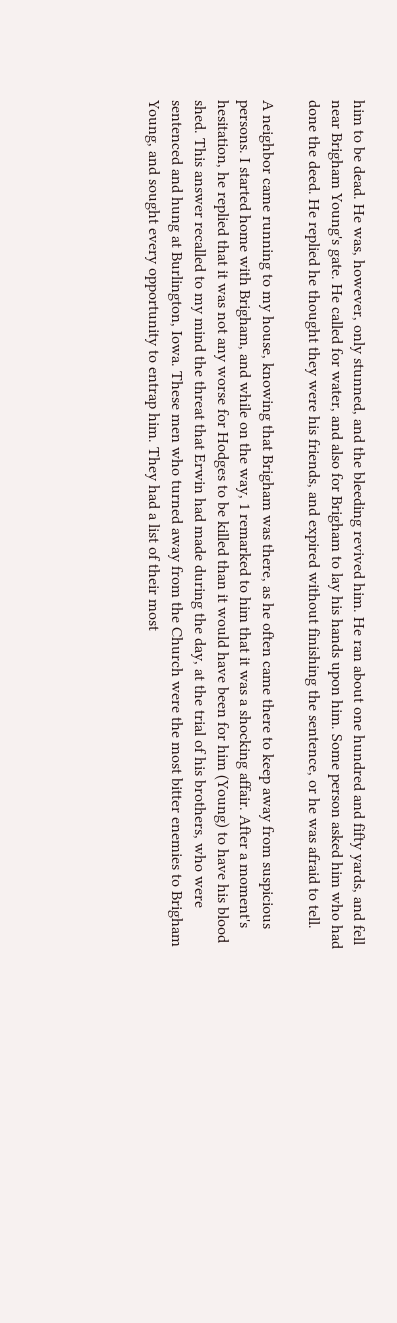him to be dead. He was, however, only stunned, and the bleeding revived him. He ran about one hundred and fifty yards, and fell near Brigham Young's gate. He called for water, and also for Brigham to lay his hands upon him. Some person asked him who had done the deed. He replied he thought they were his friends, and expired without finishing the sentence, or he was afraid to tell.

A neighbor came running to my house, knowing that Brigham was there, as he often came there to keep away from suspicious persons. I started home with Brigham, and while on the way, 1 remarked to him that it was a shocking affair. After a moment's hesitation, he replied that it was not any worse for Hodges to be killed than it would have been for him (Young) to have his blood shed. This answer recalled to my mind the threat that Erwin had made during the day, at the trial of his brothers, who were sentenced and hung at Burlington, Iowa. These men who turned away from the Church were the most bitter enemies to Brigham Young, and sought every opportunity to entrap him. They had a list of their most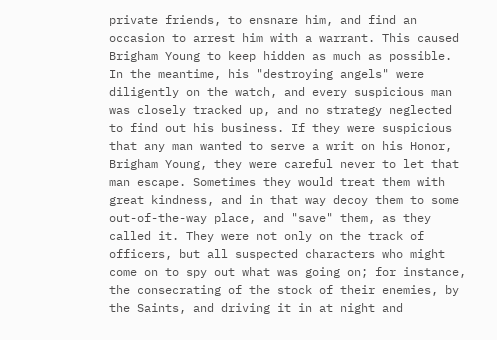private friends, to ensnare him, and find an occasion to arrest him with a warrant. This caused Brigham Young to keep hidden as much as possible. In the meantime, his "destroying angels" were diligently on the watch, and every suspicious man was closely tracked up, and no strategy neglected to find out his business. If they were suspicious that any man wanted to serve a writ on his Honor, Brigham Young, they were careful never to let that man escape. Sometimes they would treat them with great kindness, and in that way decoy them to some out-of-the-way place, and "save" them, as they called it. They were not only on the track of officers, but all suspected characters who might come on to spy out what was going on; for instance, the consecrating of the stock of their enemies, by the Saints, and driving it in at night and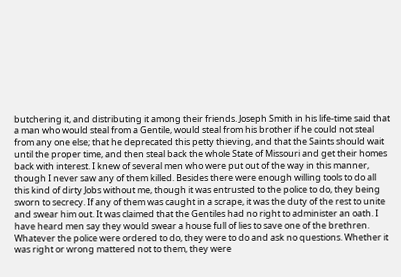butchering it, and distributing it among their friends. Joseph Smith in his life-time said that a man who would steal from a Gentile, would steal from his brother if he could not steal from any one else; that he deprecated this petty thieving, and that the Saints should wait until the proper time, and then steal back the whole State of Missouri and get their homes back with interest. I knew of several men who were put out of the way in this manner, though I never saw any of them killed. Besides there were enough willing tools to do all this kind of dirty Jobs without me, though it was entrusted to the police to do, they being sworn to secrecy. If any of them was caught in a scrape, it was the duty of the rest to unite and swear him out. It was claimed that the Gentiles had no right to administer an oath. I have heard men say they would swear a house full of lies to save one of the brethren. Whatever the police were ordered to do, they were to do and ask no questions. Whether it was right or wrong mattered not to them, they were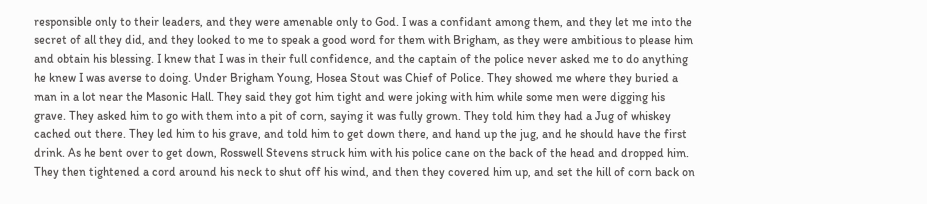responsible only to their leaders, and they were amenable only to God. I was a confidant among them, and they let me into the secret of all they did, and they looked to me to speak a good word for them with Brigham, as they were ambitious to please him and obtain his blessing. I knew that I was in their full confidence, and the captain of the police never asked me to do anything he knew I was averse to doing. Under Brigham Young, Hosea Stout was Chief of Police. They showed me where they buried a man in a lot near the Masonic Hall. They said they got him tight and were joking with him while some men were digging his grave. They asked him to go with them into a pit of corn, saying it was fully grown. They told him they had a Jug of whiskey cached out there. They led him to his grave, and told him to get down there, and hand up the jug, and he should have the first drink. As he bent over to get down, Rosswell Stevens struck him with his police cane on the back of the head and dropped him. They then tightened a cord around his neck to shut off his wind, and then they covered him up, and set the hill of corn back on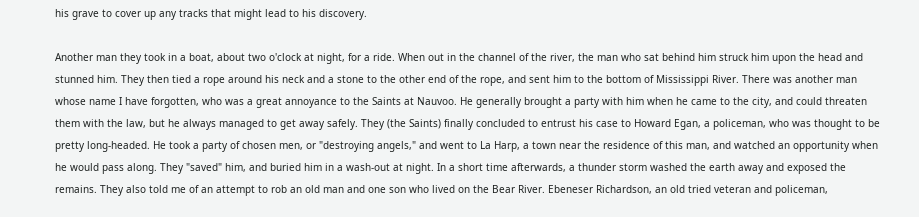his grave to cover up any tracks that might lead to his discovery.

Another man they took in a boat, about two o'clock at night, for a ride. When out in the channel of the river, the man who sat behind him struck him upon the head and stunned him. They then tied a rope around his neck and a stone to the other end of the rope, and sent him to the bottom of Mississippi River. There was another man whose name I have forgotten, who was a great annoyance to the Saints at Nauvoo. He generally brought a party with him when he came to the city, and could threaten them with the law, but he always managed to get away safely. They (the Saints) finally concluded to entrust his case to Howard Egan, a policeman, who was thought to be pretty long-headed. He took a party of chosen men, or "destroying angels," and went to La Harp, a town near the residence of this man, and watched an opportunity when he would pass along. They "saved" him, and buried him in a wash-out at night. In a short time afterwards, a thunder storm washed the earth away and exposed the remains. They also told me of an attempt to rob an old man and one son who lived on the Bear River. Ebeneser Richardson, an old tried veteran and policeman,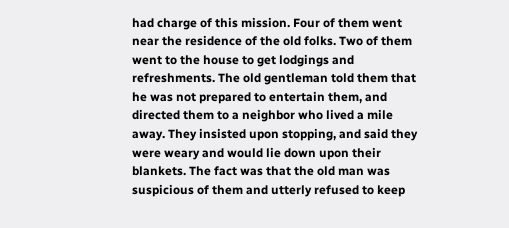had charge of this mission. Four of them went near the residence of the old folks. Two of them went to the house to get lodgings and refreshments. The old gentleman told them that he was not prepared to entertain them, and directed them to a neighbor who lived a mile away. They insisted upon stopping, and said they were weary and would lie down upon their blankets. The fact was that the old man was suspicious of them and utterly refused to keep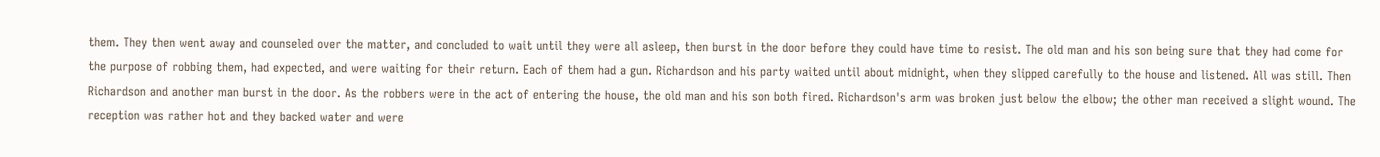them. They then went away and counseled over the matter, and concluded to wait until they were all asleep, then burst in the door before they could have time to resist. The old man and his son being sure that they had come for the purpose of robbing them, had expected, and were waiting for their return. Each of them had a gun. Richardson and his party waited until about midnight, when they slipped carefully to the house and listened. All was still. Then Richardson and another man burst in the door. As the robbers were in the act of entering the house, the old man and his son both fired. Richardson's arm was broken just below the elbow; the other man received a slight wound. The reception was rather hot and they backed water and were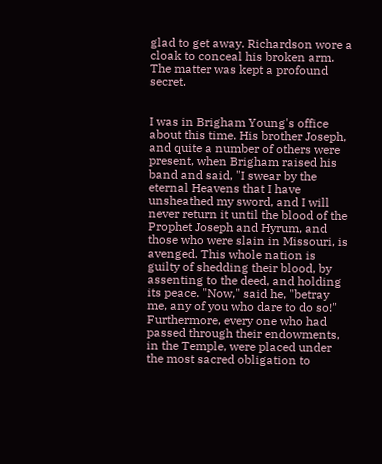glad to get away. Richardson wore a cloak to conceal his broken arm. The matter was kept a profound secret.


I was in Brigham Young's office about this time. His brother Joseph, and quite a number of others were present, when Brigham raised his band and said, "I swear by the eternal Heavens that I have unsheathed my sword, and I will never return it until the blood of the Prophet Joseph and Hyrum, and those who were slain in Missouri, is avenged. This whole nation is guilty of shedding their blood, by assenting to the deed, and holding its peace. "Now," said he, "betray me, any of you who dare to do so!" Furthermore, every one who had passed through their endowments, in the Temple, were placed under the most sacred obligation to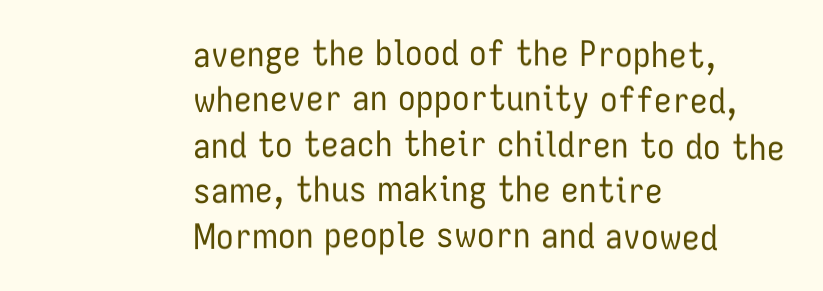avenge the blood of the Prophet, whenever an opportunity offered, and to teach their children to do the same, thus making the entire Mormon people sworn and avowed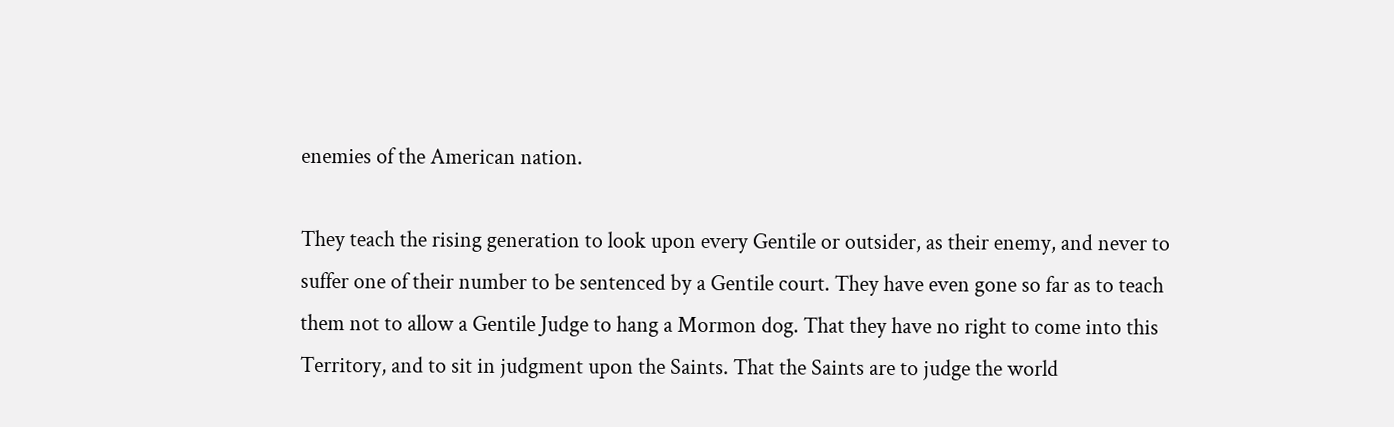enemies of the American nation.

They teach the rising generation to look upon every Gentile or outsider, as their enemy, and never to suffer one of their number to be sentenced by a Gentile court. They have even gone so far as to teach them not to allow a Gentile Judge to hang a Mormon dog. That they have no right to come into this Territory, and to sit in judgment upon the Saints. That the Saints are to judge the world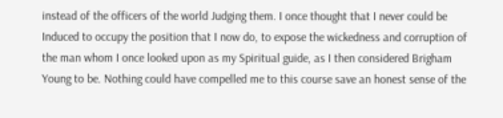instead of the officers of the world Judging them. I once thought that I never could be Induced to occupy the position that I now do, to expose the wickedness and corruption of the man whom I once looked upon as my Spiritual guide, as I then considered Brigham Young to be. Nothing could have compelled me to this course save an honest sense of the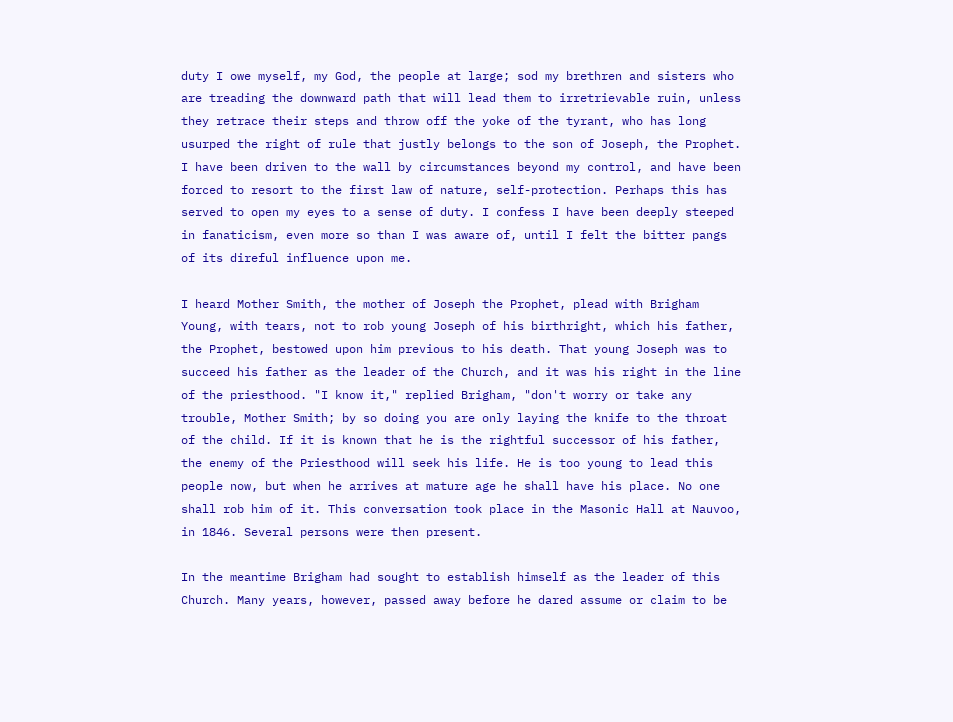duty I owe myself, my God, the people at large; sod my brethren and sisters who are treading the downward path that will lead them to irretrievable ruin, unless they retrace their steps and throw off the yoke of the tyrant, who has long usurped the right of rule that justly belongs to the son of Joseph, the Prophet. I have been driven to the wall by circumstances beyond my control, and have been forced to resort to the first law of nature, self-protection. Perhaps this has served to open my eyes to a sense of duty. I confess I have been deeply steeped in fanaticism, even more so than I was aware of, until I felt the bitter pangs of its direful influence upon me.

I heard Mother Smith, the mother of Joseph the Prophet, plead with Brigham Young, with tears, not to rob young Joseph of his birthright, which his father, the Prophet, bestowed upon him previous to his death. That young Joseph was to succeed his father as the leader of the Church, and it was his right in the line of the priesthood. "I know it," replied Brigham, "don't worry or take any trouble, Mother Smith; by so doing you are only laying the knife to the throat of the child. If it is known that he is the rightful successor of his father, the enemy of the Priesthood will seek his life. He is too young to lead this people now, but when he arrives at mature age he shall have his place. No one shall rob him of it. This conversation took place in the Masonic Hall at Nauvoo, in 1846. Several persons were then present.

In the meantime Brigham had sought to establish himself as the leader of this Church. Many years, however, passed away before he dared assume or claim to be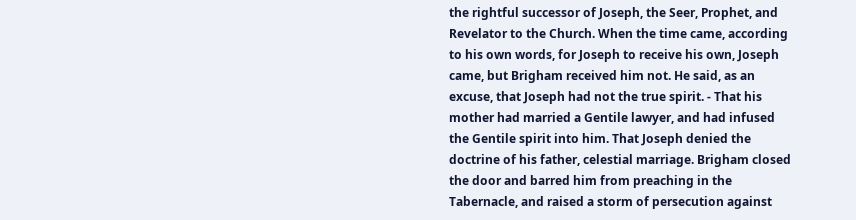the rightful successor of Joseph, the Seer, Prophet, and Revelator to the Church. When the time came, according to his own words, for Joseph to receive his own, Joseph came, but Brigham received him not. He said, as an excuse, that Joseph had not the true spirit. - That his mother had married a Gentile lawyer, and had infused the Gentile spirit into him. That Joseph denied the doctrine of his father, celestial marriage. Brigham closed the door and barred him from preaching in the Tabernacle, and raised a storm of persecution against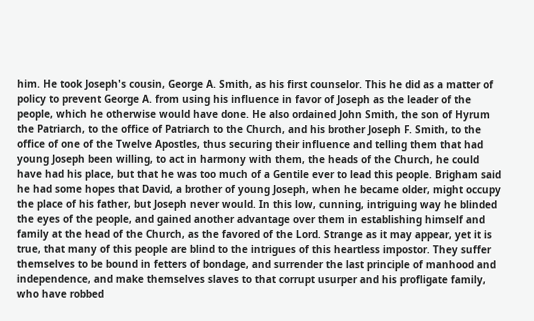him. He took Joseph's cousin, George A. Smith, as his first counselor. This he did as a matter of policy to prevent George A. from using his influence in favor of Joseph as the leader of the people, which he otherwise would have done. He also ordained John Smith, the son of Hyrum the Patriarch, to the office of Patriarch to the Church, and his brother Joseph F. Smith, to the office of one of the Twelve Apostles, thus securing their influence and telling them that had young Joseph been willing, to act in harmony with them, the heads of the Church, he could have had his place, but that he was too much of a Gentile ever to lead this people. Brigham said he had some hopes that David, a brother of young Joseph, when he became older, might occupy the place of his father, but Joseph never would. In this low, cunning, intriguing way he blinded the eyes of the people, and gained another advantage over them in establishing himself and family at the head of the Church, as the favored of the Lord. Strange as it may appear, yet it is true, that many of this people are blind to the intrigues of this heartless impostor. They suffer themselves to be bound in fetters of bondage, and surrender the last principle of manhood and independence, and make themselves slaves to that corrupt usurper and his profligate family, who have robbed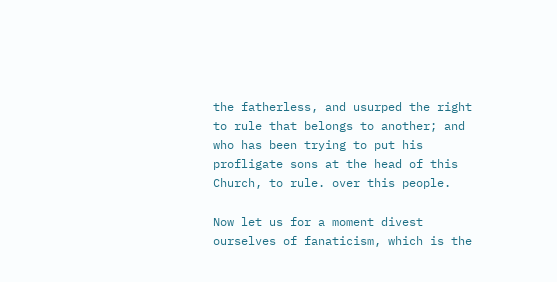the fatherless, and usurped the right to rule that belongs to another; and who has been trying to put his profligate sons at the head of this Church, to rule. over this people.

Now let us for a moment divest ourselves of fanaticism, which is the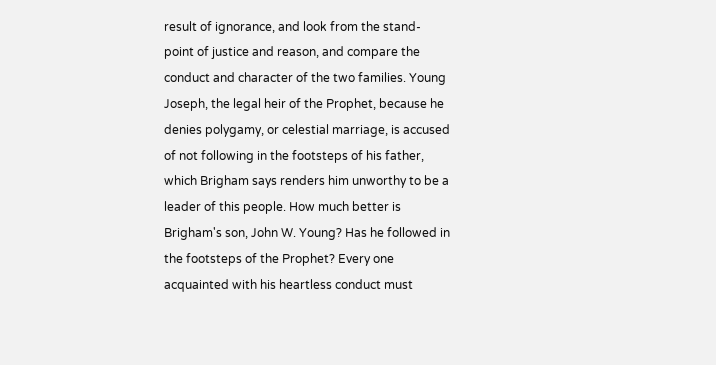result of ignorance, and look from the stand-point of justice and reason, and compare the conduct and character of the two families. Young Joseph, the legal heir of the Prophet, because he denies polygamy, or celestial marriage, is accused of not following in the footsteps of his father, which Brigham says renders him unworthy to be a leader of this people. How much better is Brigham's son, John W. Young? Has he followed in the footsteps of the Prophet? Every one acquainted with his heartless conduct must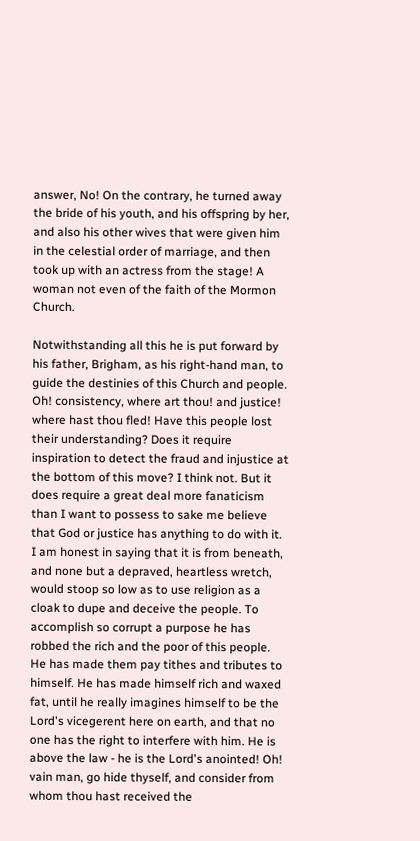answer, No! On the contrary, he turned away the bride of his youth, and his offspring by her, and also his other wives that were given him in the celestial order of marriage, and then took up with an actress from the stage! A woman not even of the faith of the Mormon Church.

Notwithstanding all this he is put forward by his father, Brigham, as his right-hand man, to guide the destinies of this Church and people. Oh! consistency, where art thou! and justice! where hast thou fled! Have this people lost their understanding? Does it require inspiration to detect the fraud and injustice at the bottom of this move? I think not. But it does require a great deal more fanaticism than I want to possess to sake me believe that God or justice has anything to do with it. I am honest in saying that it is from beneath, and none but a depraved, heartless wretch, would stoop so low as to use religion as a cloak to dupe and deceive the people. To accomplish so corrupt a purpose he has robbed the rich and the poor of this people. He has made them pay tithes and tributes to himself. He has made himself rich and waxed fat, until he really imagines himself to be the Lord's vicegerent here on earth, and that no one has the right to interfere with him. He is above the law - he is the Lord's anointed! Oh! vain man, go hide thyself, and consider from whom thou hast received the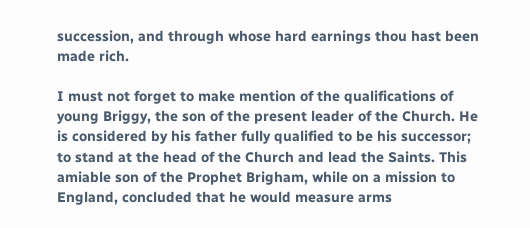succession, and through whose hard earnings thou hast been made rich.

I must not forget to make mention of the qualifications of young Briggy, the son of the present leader of the Church. He is considered by his father fully qualified to be his successor; to stand at the head of the Church and lead the Saints. This amiable son of the Prophet Brigham, while on a mission to England, concluded that he would measure arms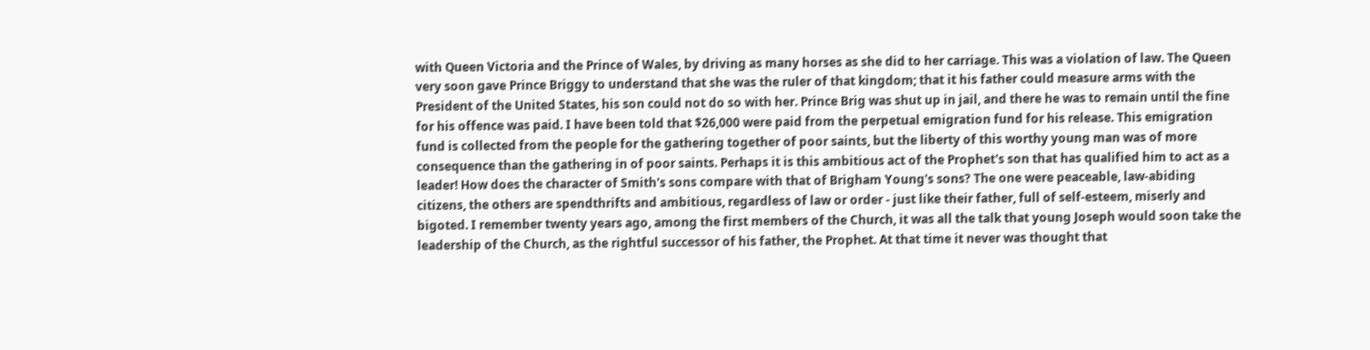with Queen Victoria and the Prince of Wales, by driving as many horses as she did to her carriage. This was a violation of law. The Queen very soon gave Prince Briggy to understand that she was the ruler of that kingdom; that it his father could measure arms with the President of the United States, his son could not do so with her. Prince Brig was shut up in jail, and there he was to remain until the fine for his offence was paid. I have been told that $26,000 were paid from the perpetual emigration fund for his release. This emigration fund is collected from the people for the gathering together of poor saints, but the liberty of this worthy young man was of more consequence than the gathering in of poor saints. Perhaps it is this ambitious act of the Prophet's son that has qualified him to act as a leader! How does the character of Smith's sons compare with that of Brigham Young's sons? The one were peaceable, law-abiding citizens, the others are spendthrifts and ambitious, regardless of law or order - just like their father, full of self-esteem, miserly and bigoted. I remember twenty years ago, among the first members of the Church, it was all the talk that young Joseph would soon take the leadership of the Church, as the rightful successor of his father, the Prophet. At that time it never was thought that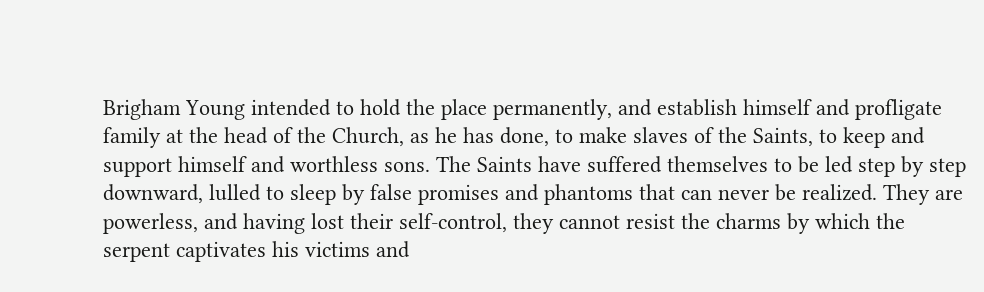Brigham Young intended to hold the place permanently, and establish himself and profligate family at the head of the Church, as he has done, to make slaves of the Saints, to keep and support himself and worthless sons. The Saints have suffered themselves to be led step by step downward, lulled to sleep by false promises and phantoms that can never be realized. They are powerless, and having lost their self-control, they cannot resist the charms by which the serpent captivates his victims and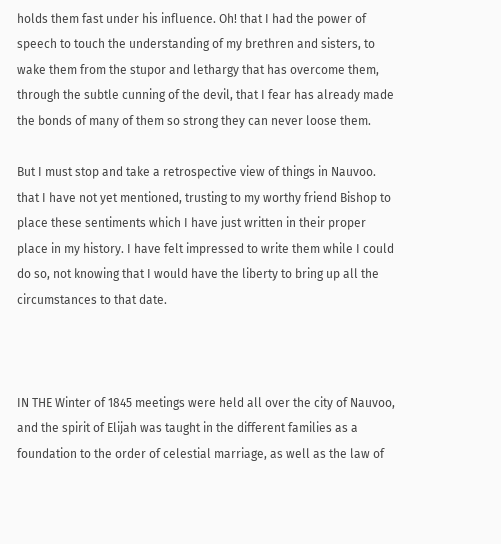holds them fast under his influence. Oh! that I had the power of speech to touch the understanding of my brethren and sisters, to wake them from the stupor and lethargy that has overcome them, through the subtle cunning of the devil, that I fear has already made the bonds of many of them so strong they can never loose them.

But I must stop and take a retrospective view of things in Nauvoo. that I have not yet mentioned, trusting to my worthy friend Bishop to place these sentiments which I have just written in their proper place in my history. I have felt impressed to write them while I could do so, not knowing that I would have the liberty to bring up all the circumstances to that date.



IN THE Winter of 1845 meetings were held all over the city of Nauvoo, and the spirit of Elijah was taught in the different families as a foundation to the order of celestial marriage, as well as the law of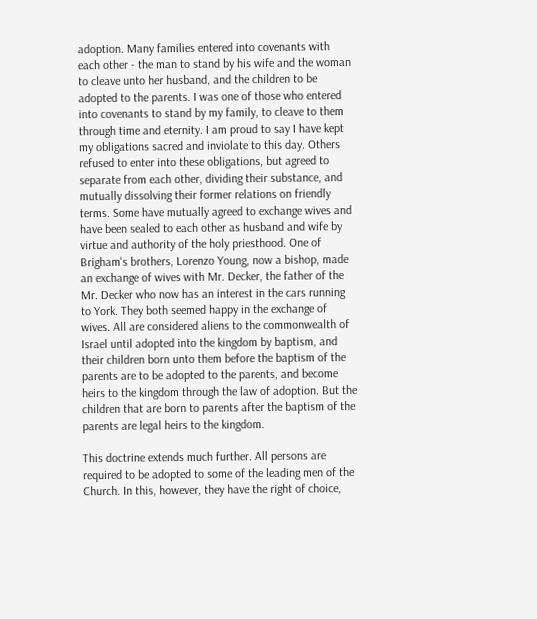adoption. Many families entered into covenants with each other - the man to stand by his wife and the woman to cleave unto her husband, and the children to be adopted to the parents. I was one of those who entered into covenants to stand by my family, to cleave to them through time and eternity. I am proud to say I have kept my obligations sacred and inviolate to this day. Others refused to enter into these obligations, but agreed to separate from each other, dividing their substance, and mutually dissolving their former relations on friendly terms. Some have mutually agreed to exchange wives and have been sealed to each other as husband and wife by virtue and authority of the holy priesthood. One of Brigham's brothers, Lorenzo Young, now a bishop, made an exchange of wives with Mr. Decker, the father of the Mr. Decker who now has an interest in the cars running to York. They both seemed happy in the exchange of wives. All are considered aliens to the commonwealth of Israel until adopted into the kingdom by baptism, and their children born unto them before the baptism of the parents are to be adopted to the parents, and become heirs to the kingdom through the law of adoption. But the children that are born to parents after the baptism of the parents are legal heirs to the kingdom.

This doctrine extends much further. All persons are required to be adopted to some of the leading men of the Church. In this, however, they have the right of choice,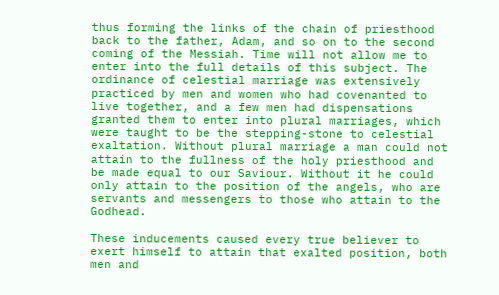thus forming the links of the chain of priesthood back to the father, Adam, and so on to the second coming of the Messiah. Time will not allow me to enter into the full details of this subject. The ordinance of celestial marriage was extensively practiced by men and women who had covenanted to live together, and a few men had dispensations granted them to enter into plural marriages, which were taught to be the stepping-stone to celestial exaltation. Without plural marriage a man could not attain to the fullness of the holy priesthood and be made equal to our Saviour. Without it he could only attain to the position of the angels, who are servants and messengers to those who attain to the Godhead.

These inducements caused every true believer to exert himself to attain that exalted position, both men and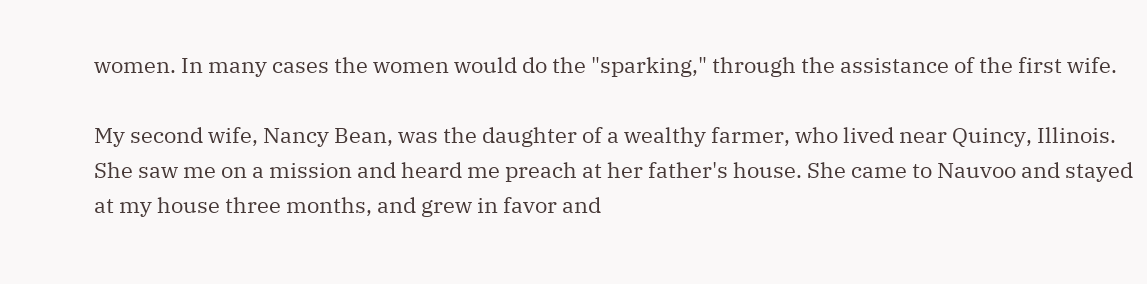women. In many cases the women would do the "sparking," through the assistance of the first wife.

My second wife, Nancy Bean, was the daughter of a wealthy farmer, who lived near Quincy, Illinois. She saw me on a mission and heard me preach at her father's house. She came to Nauvoo and stayed at my house three months, and grew in favor and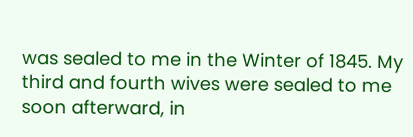was sealed to me in the Winter of 1845. My third and fourth wives were sealed to me soon afterward, in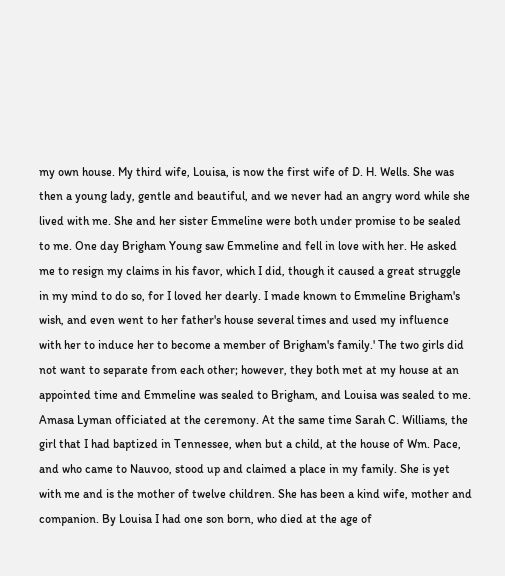my own house. My third wife, Louisa, is now the first wife of D. H. Wells. She was then a young lady, gentle and beautiful, and we never had an angry word while she lived with me. She and her sister Emmeline were both under promise to be sealed to me. One day Brigham Young saw Emmeline and fell in love with her. He asked me to resign my claims in his favor, which I did, though it caused a great struggle in my mind to do so, for I loved her dearly. I made known to Emmeline Brigham's wish, and even went to her father's house several times and used my influence with her to induce her to become a member of Brigham's family.' The two girls did not want to separate from each other; however, they both met at my house at an appointed time and Emmeline was sealed to Brigham, and Louisa was sealed to me. Amasa Lyman officiated at the ceremony. At the same time Sarah C. Williams, the girl that I had baptized in Tennessee, when but a child, at the house of Wm. Pace, and who came to Nauvoo, stood up and claimed a place in my family. She is yet with me and is the mother of twelve children. She has been a kind wife, mother and companion. By Louisa I had one son born, who died at the age of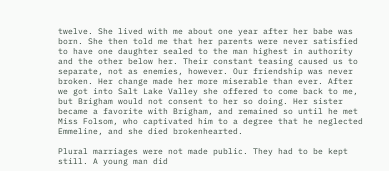twelve. She lived with me about one year after her babe was born. She then told me that her parents were never satisfied to have one daughter sealed to the man highest in authority and the other below her. Their constant teasing caused us to separate, not as enemies, however. Our friendship was never broken. Her change made her more miserable than ever. After we got into Salt Lake Valley she offered to come back to me, but Brigham would not consent to her so doing. Her sister became a favorite with Brigham, and remained so until he met Miss Folsom, who captivated him to a degree that he neglected Emmeline, and she died brokenhearted.

Plural marriages were not made public. They had to be kept still. A young man did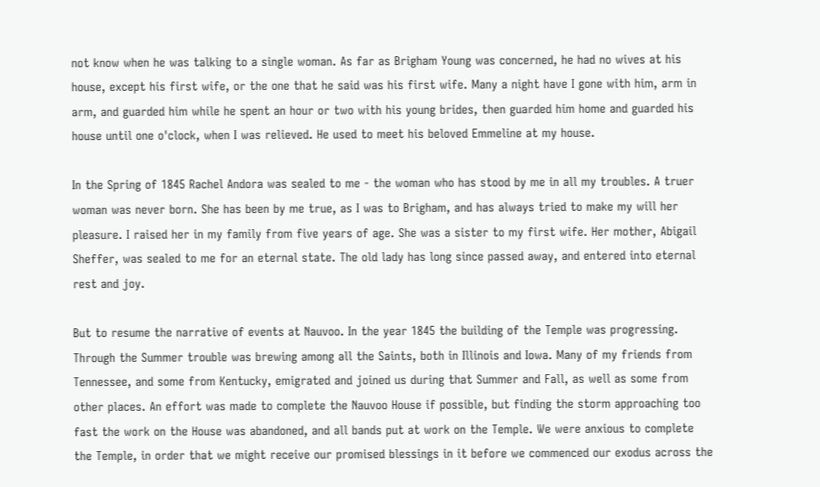not know when he was talking to a single woman. As far as Brigham Young was concerned, he had no wives at his house, except his first wife, or the one that he said was his first wife. Many a night have I gone with him, arm in arm, and guarded him while he spent an hour or two with his young brides, then guarded him home and guarded his house until one o'clock, when I was relieved. He used to meet his beloved Emmeline at my house.

In the Spring of 1845 Rachel Andora was sealed to me - the woman who has stood by me in all my troubles. A truer woman was never born. She has been by me true, as I was to Brigham, and has always tried to make my will her pleasure. I raised her in my family from five years of age. She was a sister to my first wife. Her mother, Abigail Sheffer, was sealed to me for an eternal state. The old lady has long since passed away, and entered into eternal rest and joy.

But to resume the narrative of events at Nauvoo. In the year 1845 the building of the Temple was progressing. Through the Summer trouble was brewing among all the Saints, both in Illinois and Iowa. Many of my friends from Tennessee, and some from Kentucky, emigrated and joined us during that Summer and Fall, as well as some from other places. An effort was made to complete the Nauvoo House if possible, but finding the storm approaching too fast the work on the House was abandoned, and all bands put at work on the Temple. We were anxious to complete the Temple, in order that we might receive our promised blessings in it before we commenced our exodus across the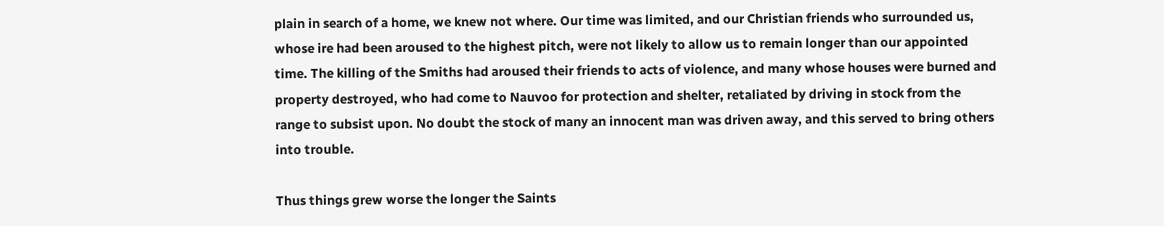plain in search of a home, we knew not where. Our time was limited, and our Christian friends who surrounded us, whose ire had been aroused to the highest pitch, were not likely to allow us to remain longer than our appointed time. The killing of the Smiths had aroused their friends to acts of violence, and many whose houses were burned and property destroyed, who had come to Nauvoo for protection and shelter, retaliated by driving in stock from the range to subsist upon. No doubt the stock of many an innocent man was driven away, and this served to bring others into trouble.

Thus things grew worse the longer the Saints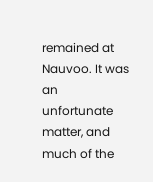remained at Nauvoo. It was an unfortunate matter, and much of the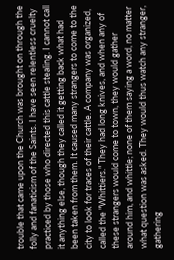trouble that came upon the Church was brought on through the folly and fanaticism of the Saints. I have seen relentless cruelty practiced by those who directed this cattle stealing. I cannot call it anything else, though they called it getting back what had been taken from them. It caused many strangers to come to the city to look for traces of their cattle. A company was organized, called the "Whittiers." They had long knives, and when any of these strangers would come to town, they would gather around him, and whittle; none of them saying a word, no matter what question was asked. They would thus watch any stranger, gathering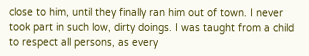close to him, until they finally ran him out of town. I never took part in such low, dirty doings. I was taught from a child to respect all persons, as every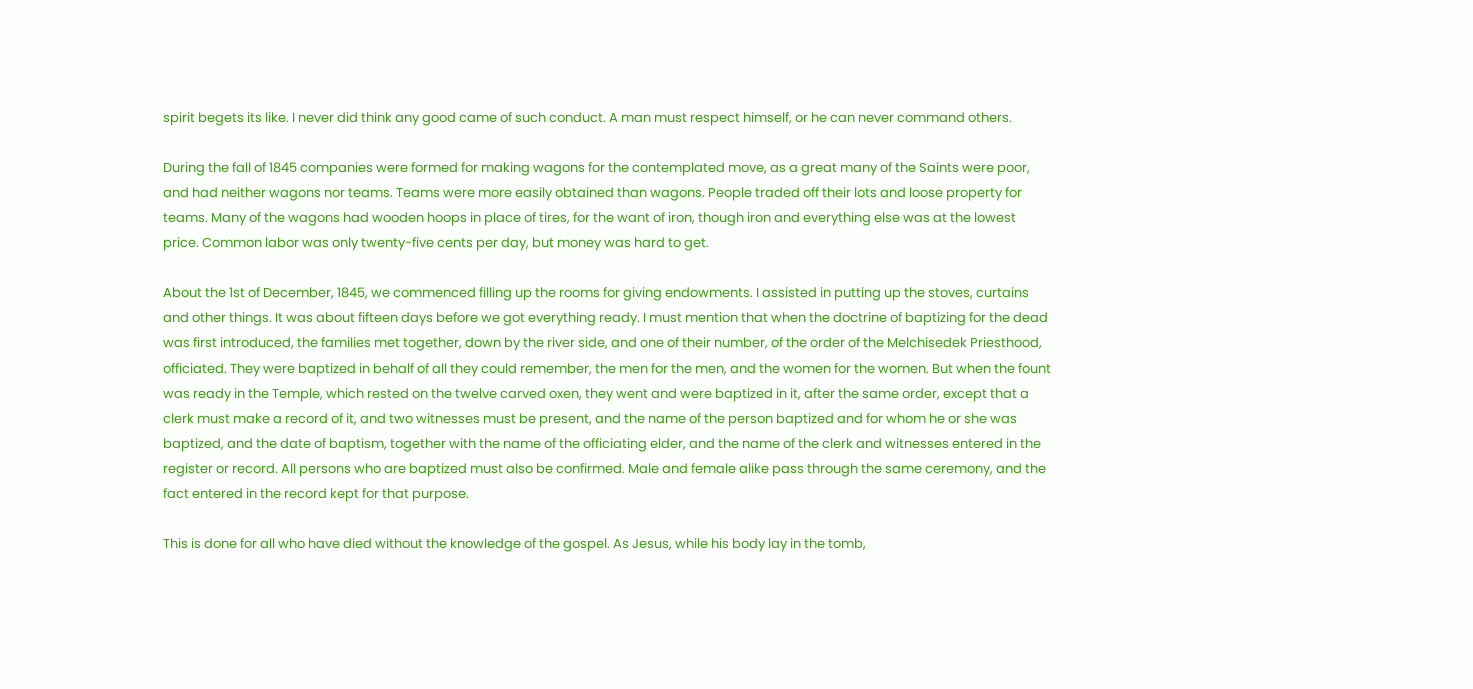spirit begets its like. I never did think any good came of such conduct. A man must respect himself, or he can never command others.

During the fall of 1845 companies were formed for making wagons for the contemplated move, as a great many of the Saints were poor, and had neither wagons nor teams. Teams were more easily obtained than wagons. People traded off their lots and loose property for teams. Many of the wagons had wooden hoops in place of tires, for the want of iron, though iron and everything else was at the lowest price. Common labor was only twenty-five cents per day, but money was hard to get.

About the 1st of December, 1845, we commenced filling up the rooms for giving endowments. I assisted in putting up the stoves, curtains and other things. It was about fifteen days before we got everything ready. I must mention that when the doctrine of baptizing for the dead was first introduced, the families met together, down by the river side, and one of their number, of the order of the Melchisedek Priesthood, officiated. They were baptized in behalf of all they could remember, the men for the men, and the women for the women. But when the fount was ready in the Temple, which rested on the twelve carved oxen, they went and were baptized in it, after the same order, except that a clerk must make a record of it, and two witnesses must be present, and the name of the person baptized and for whom he or she was baptized, and the date of baptism, together with the name of the officiating elder, and the name of the clerk and witnesses entered in the register or record. All persons who are baptized must also be confirmed. Male and female alike pass through the same ceremony, and the fact entered in the record kept for that purpose.

This is done for all who have died without the knowledge of the gospel. As Jesus, while his body lay in the tomb,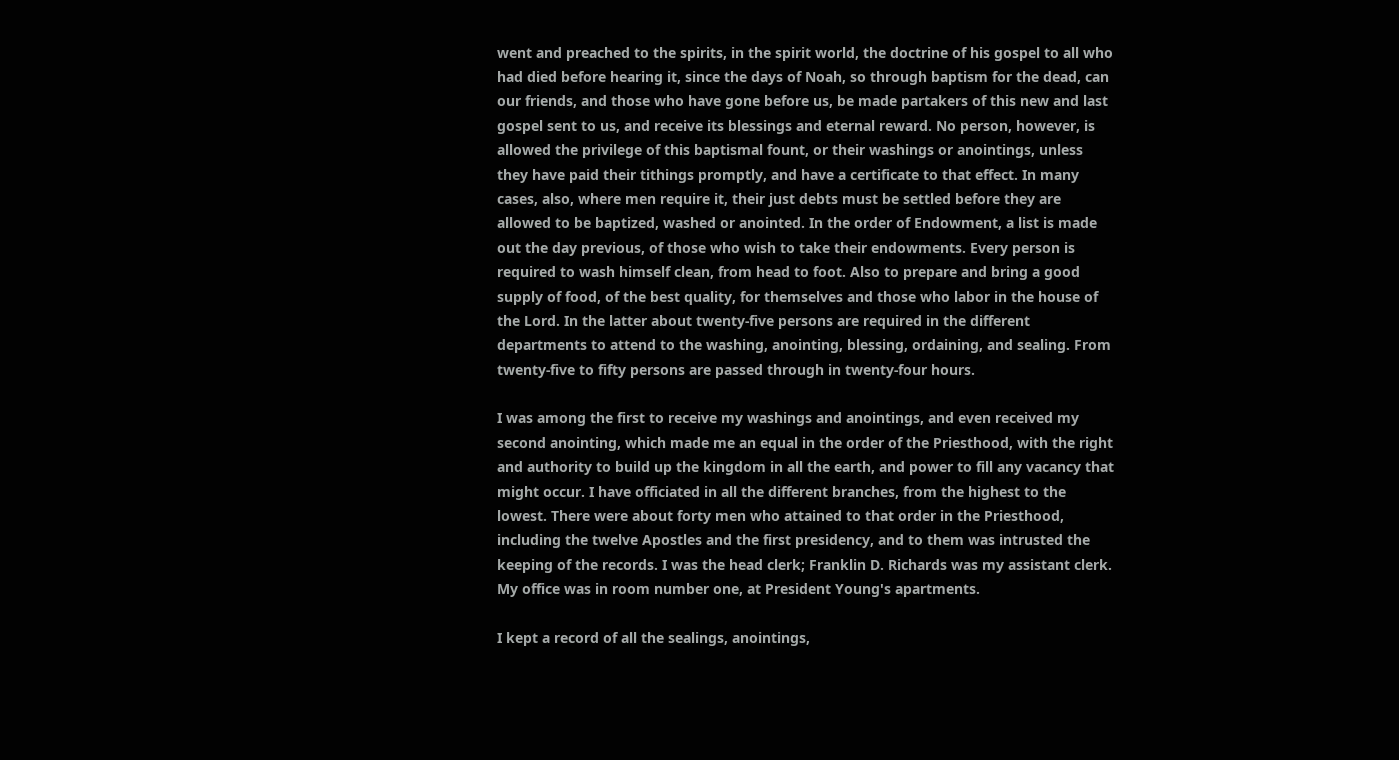went and preached to the spirits, in the spirit world, the doctrine of his gospel to all who had died before hearing it, since the days of Noah, so through baptism for the dead, can our friends, and those who have gone before us, be made partakers of this new and last gospel sent to us, and receive its blessings and eternal reward. No person, however, is allowed the privilege of this baptismal fount, or their washings or anointings, unless they have paid their tithings promptly, and have a certificate to that effect. In many cases, also, where men require it, their just debts must be settled before they are allowed to be baptized, washed or anointed. In the order of Endowment, a list is made out the day previous, of those who wish to take their endowments. Every person is required to wash himself clean, from head to foot. Also to prepare and bring a good supply of food, of the best quality, for themselves and those who labor in the house of the Lord. In the latter about twenty-five persons are required in the different departments to attend to the washing, anointing, blessing, ordaining, and sealing. From twenty-five to fifty persons are passed through in twenty-four hours.

I was among the first to receive my washings and anointings, and even received my second anointing, which made me an equal in the order of the Priesthood, with the right and authority to build up the kingdom in all the earth, and power to fill any vacancy that might occur. I have officiated in all the different branches, from the highest to the lowest. There were about forty men who attained to that order in the Priesthood, including the twelve Apostles and the first presidency, and to them was intrusted the keeping of the records. I was the head clerk; Franklin D. Richards was my assistant clerk. My office was in room number one, at President Young's apartments.

I kept a record of all the sealings, anointings,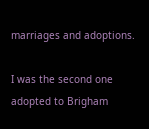marriages and adoptions.

I was the second one adopted to Brigham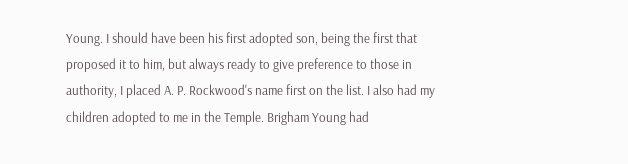Young. I should have been his first adopted son, being the first that proposed it to him, but always ready to give preference to those in authority, I placed A. P. Rockwood's name first on the list. I also had my children adopted to me in the Temple. Brigham Young had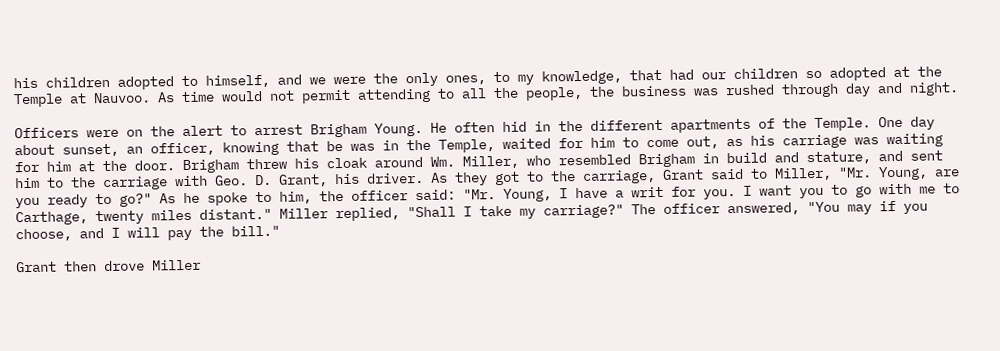his children adopted to himself, and we were the only ones, to my knowledge, that had our children so adopted at the Temple at Nauvoo. As time would not permit attending to all the people, the business was rushed through day and night.

Officers were on the alert to arrest Brigham Young. He often hid in the different apartments of the Temple. One day about sunset, an officer, knowing that be was in the Temple, waited for him to come out, as his carriage was waiting for him at the door. Brigham threw his cloak around Wm. Miller, who resembled Brigham in build and stature, and sent him to the carriage with Geo. D. Grant, his driver. As they got to the carriage, Grant said to Miller, "Mr. Young, are you ready to go?" As he spoke to him, the officer said: "Mr. Young, I have a writ for you. I want you to go with me to Carthage, twenty miles distant." Miller replied, "Shall I take my carriage?" The officer answered, "You may if you choose, and I will pay the bill."

Grant then drove Miller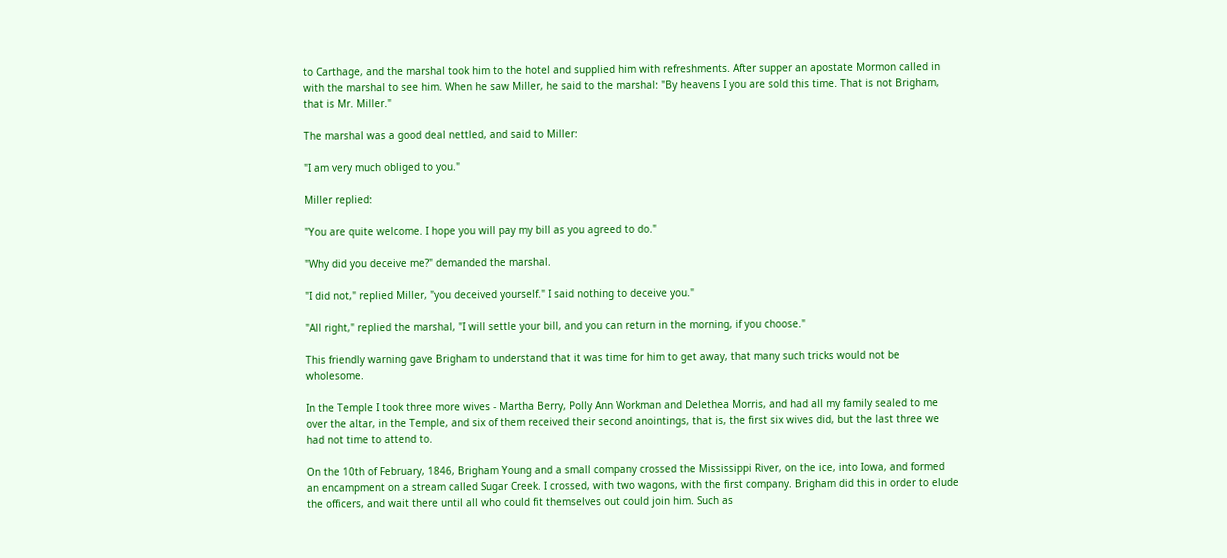to Carthage, and the marshal took him to the hotel and supplied him with refreshments. After supper an apostate Mormon called in with the marshal to see him. When he saw Miller, he said to the marshal: "By heavens I you are sold this time. That is not Brigham, that is Mr. Miller."

The marshal was a good deal nettled, and said to Miller:

"I am very much obliged to you."

Miller replied:

"You are quite welcome. I hope you will pay my bill as you agreed to do."

"Why did you deceive me?" demanded the marshal.

"I did not," replied Miller, "you deceived yourself." I said nothing to deceive you."

"All right," replied the marshal, "I will settle your bill, and you can return in the morning, if you choose."

This friendly warning gave Brigham to understand that it was time for him to get away, that many such tricks would not be wholesome.

In the Temple I took three more wives - Martha Berry, Polly Ann Workman and Delethea Morris, and had all my family sealed to me over the altar, in the Temple, and six of them received their second anointings, that is, the first six wives did, but the last three we had not time to attend to.

On the 10th of February, 1846, Brigham Young and a small company crossed the Mississippi River, on the ice, into Iowa, and formed an encampment on a stream called Sugar Creek. I crossed, with two wagons, with the first company. Brigham did this in order to elude the officers, and wait there until all who could fit themselves out could join him. Such as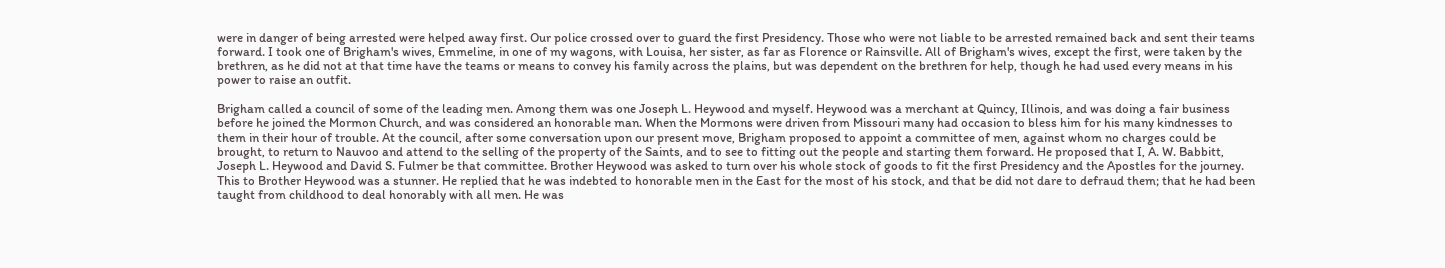were in danger of being arrested were helped away first. Our police crossed over to guard the first Presidency. Those who were not liable to be arrested remained back and sent their teams forward. I took one of Brigham's wives, Emmeline, in one of my wagons, with Louisa, her sister, as far as Florence or Rainsville. All of Brigham's wives, except the first, were taken by the brethren, as he did not at that time have the teams or means to convey his family across the plains, but was dependent on the brethren for help, though he had used every means in his power to raise an outfit.

Brigham called a council of some of the leading men. Among them was one Joseph L. Heywood and myself. Heywood was a merchant at Quincy, Illinois, and was doing a fair business before he joined the Mormon Church, and was considered an honorable man. When the Mormons were driven from Missouri many had occasion to bless him for his many kindnesses to them in their hour of trouble. At the council, after some conversation upon our present move, Brigham proposed to appoint a committee of men, against whom no charges could be brought, to return to Nauvoo and attend to the selling of the property of the Saints, and to see to fitting out the people and starting them forward. He proposed that I, A. W. Babbitt, Joseph L. Heywood and David S. Fulmer be that committee. Brother Heywood was asked to turn over his whole stock of goods to fit the first Presidency and the Apostles for the journey. This to Brother Heywood was a stunner. He replied that he was indebted to honorable men in the East for the most of his stock, and that be did not dare to defraud them; that he had been taught from childhood to deal honorably with all men. He was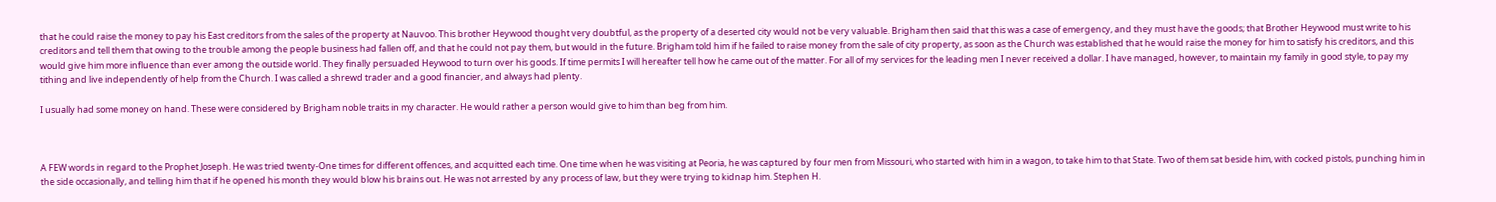that he could raise the money to pay his East creditors from the sales of the property at Nauvoo. This brother Heywood thought very doubtful, as the property of a deserted city would not be very valuable. Brigham then said that this was a case of emergency, and they must have the goods; that Brother Heywood must write to his creditors and tell them that owing to the trouble among the people business had fallen off, and that he could not pay them, but would in the future. Brigham told him if he failed to raise money from the sale of city property, as soon as the Church was established that he would raise the money for him to satisfy his creditors, and this would give him more influence than ever among the outside world. They finally persuaded Heywood to turn over his goods. If time permits I will hereafter tell how he came out of the matter. For all of my services for the leading men I never received a dollar. I have managed, however, to maintain my family in good style, to pay my tithing and live independently of help from the Church. I was called a shrewd trader and a good financier, and always had plenty.

I usually had some money on hand. These were considered by Brigham noble traits in my character. He would rather a person would give to him than beg from him.



A FEW words in regard to the Prophet Joseph. He was tried twenty-One times for different offences, and acquitted each time. One time when he was visiting at Peoria, he was captured by four men from Missouri, who started with him in a wagon, to take him to that State. Two of them sat beside him, with cocked pistols, punching him in the side occasionally, and telling him that if he opened his month they would blow his brains out. He was not arrested by any process of law, but they were trying to kidnap him. Stephen H.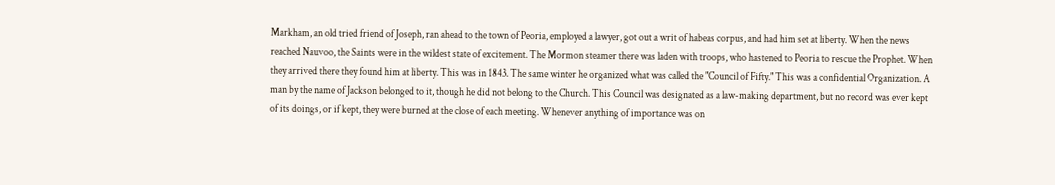Markham, an old tried friend of Joseph, ran ahead to the town of Peoria, employed a lawyer, got out a writ of habeas corpus, and had him set at liberty. When the news reached Nauvoo, the Saints were in the wildest state of excitement. The Mormon steamer there was laden with troops, who hastened to Peoria to rescue the Prophet. When they arrived there they found him at liberty. This was in 1843. The same winter he organized what was called the "Council of Fifty." This was a confidential Organization. A man by the name of Jackson belonged to it, though he did not belong to the Church. This Council was designated as a law-making department, but no record was ever kept of its doings, or if kept, they were burned at the close of each meeting. Whenever anything of importance was on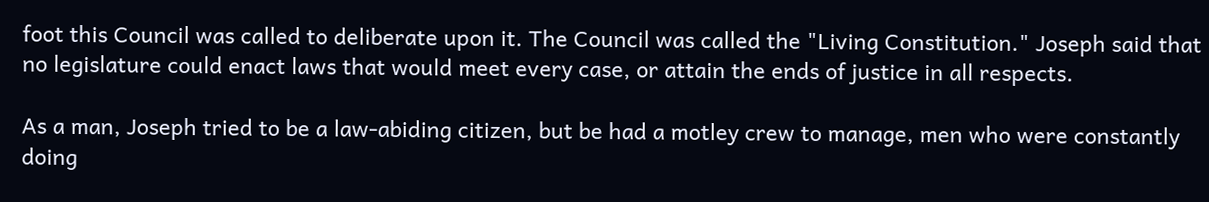foot this Council was called to deliberate upon it. The Council was called the "Living Constitution." Joseph said that no legislature could enact laws that would meet every case, or attain the ends of justice in all respects.

As a man, Joseph tried to be a law-abiding citizen, but be had a motley crew to manage, men who were constantly doing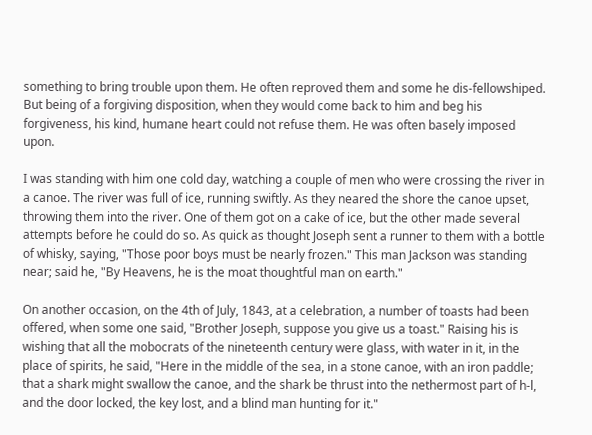something to bring trouble upon them. He often reproved them and some he dis-fellowshiped. But being of a forgiving disposition, when they would come back to him and beg his forgiveness, his kind, humane heart could not refuse them. He was often basely imposed upon.

I was standing with him one cold day, watching a couple of men who were crossing the river in a canoe. The river was full of ice, running swiftly. As they neared the shore the canoe upset, throwing them into the river. One of them got on a cake of ice, but the other made several attempts before he could do so. As quick as thought Joseph sent a runner to them with a bottle of whisky, saying, "Those poor boys must be nearly frozen." This man Jackson was standing near; said he, "By Heavens, he is the moat thoughtful man on earth."

On another occasion, on the 4th of July, 1843, at a celebration, a number of toasts had been offered, when some one said, "Brother Joseph, suppose you give us a toast." Raising his is wishing that all the mobocrats of the nineteenth century were glass, with water in it, in the place of spirits, he said, "Here in the middle of the sea, in a stone canoe, with an iron paddle; that a shark might swallow the canoe, and the shark be thrust into the nethermost part of h-l, and the door locked, the key lost, and a blind man hunting for it."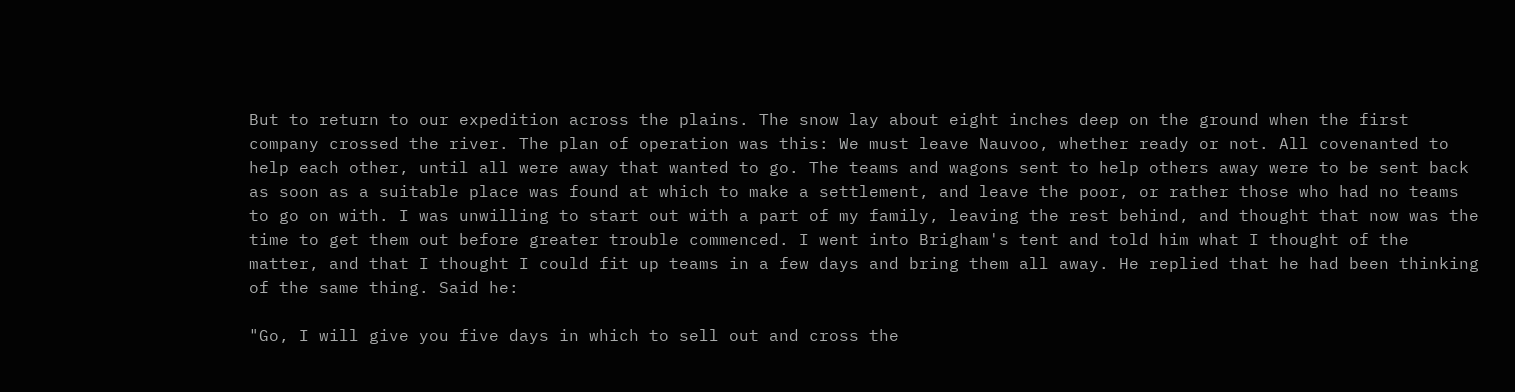But to return to our expedition across the plains. The snow lay about eight inches deep on the ground when the first company crossed the river. The plan of operation was this: We must leave Nauvoo, whether ready or not. All covenanted to help each other, until all were away that wanted to go. The teams and wagons sent to help others away were to be sent back as soon as a suitable place was found at which to make a settlement, and leave the poor, or rather those who had no teams to go on with. I was unwilling to start out with a part of my family, leaving the rest behind, and thought that now was the time to get them out before greater trouble commenced. I went into Brigham's tent and told him what I thought of the matter, and that I thought I could fit up teams in a few days and bring them all away. He replied that he had been thinking of the same thing. Said he:

"Go, I will give you five days in which to sell out and cross the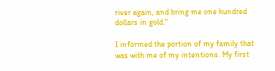river again, and bring me one hundred dollars in gold."

I informed the portion of my family that was with me of my intentions. My first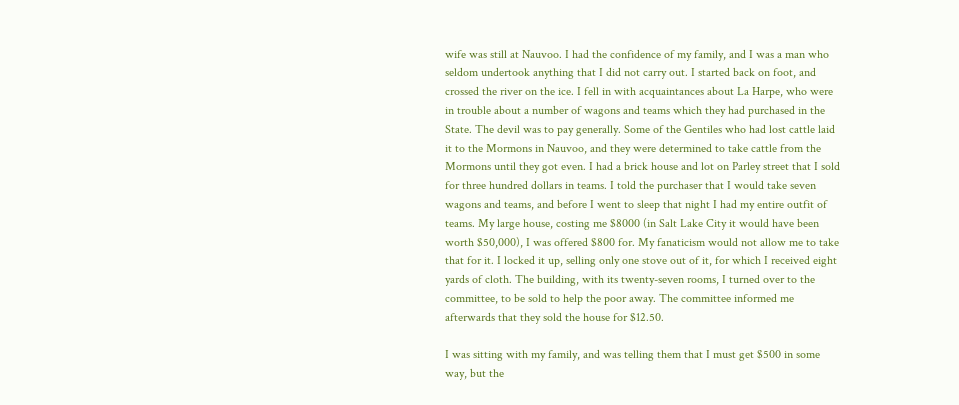wife was still at Nauvoo. I had the confidence of my family, and I was a man who seldom undertook anything that I did not carry out. I started back on foot, and crossed the river on the ice. I fell in with acquaintances about La Harpe, who were in trouble about a number of wagons and teams which they had purchased in the State. The devil was to pay generally. Some of the Gentiles who had lost cattle laid it to the Mormons in Nauvoo, and they were determined to take cattle from the Mormons until they got even. I had a brick house and lot on Parley street that I sold for three hundred dollars in teams. I told the purchaser that I would take seven wagons and teams, and before I went to sleep that night I had my entire outfit of teams. My large house, costing me $8000 (in Salt Lake City it would have been worth $50,000), I was offered $800 for. My fanaticism would not allow me to take that for it. I locked it up, selling only one stove out of it, for which I received eight yards of cloth. The building, with its twenty-seven rooms, I turned over to the committee, to be sold to help the poor away. The committee informed me afterwards that they sold the house for $12.50.

I was sitting with my family, and was telling them that I must get $500 in some way, but the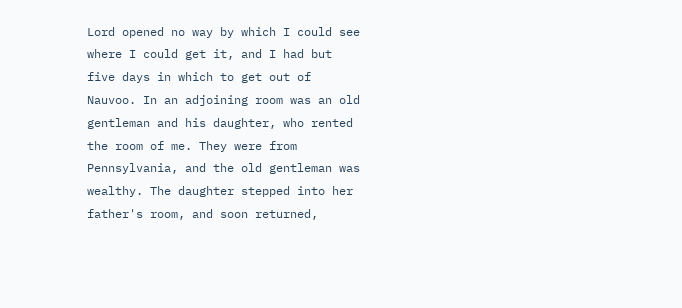Lord opened no way by which I could see where I could get it, and I had but five days in which to get out of Nauvoo. In an adjoining room was an old gentleman and his daughter, who rented the room of me. They were from Pennsylvania, and the old gentleman was wealthy. The daughter stepped into her father's room, and soon returned,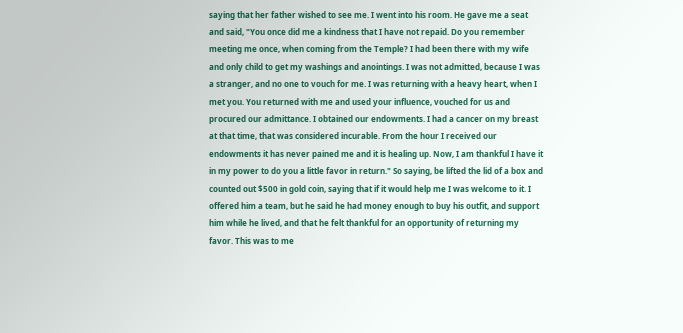saying that her father wished to see me. I went into his room. He gave me a seat and said, "You once did me a kindness that I have not repaid. Do you remember meeting me once, when coming from the Temple? I had been there with my wife and only child to get my washings and anointings. I was not admitted, because I was a stranger, and no one to vouch for me. I was returning with a heavy heart, when I met you. You returned with me and used your influence, vouched for us and procured our admittance. I obtained our endowments. I had a cancer on my breast at that time, that was considered incurable. From the hour I received our endowments it has never pained me and it is healing up. Now, I am thankful I have it in my power to do you a little favor in return." So saying, be lifted the lid of a box and counted out $500 in gold coin, saying that if it would help me I was welcome to it. I offered him a team, but he said he had money enough to buy his outfit, and support him while he lived, and that he felt thankful for an opportunity of returning my favor. This was to me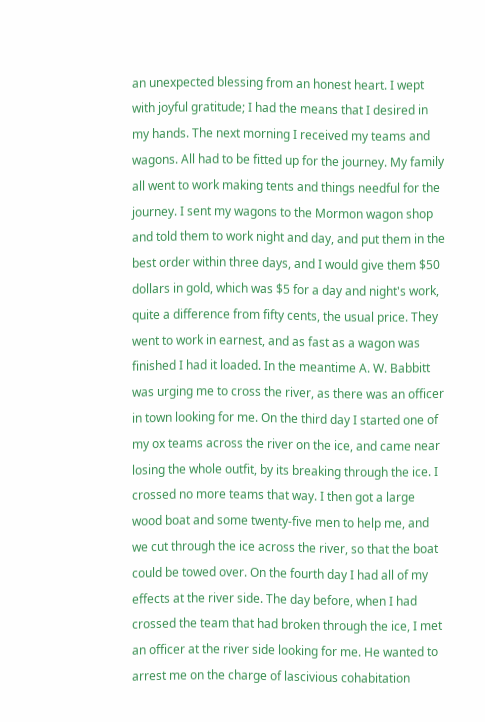an unexpected blessing from an honest heart. I wept with joyful gratitude; I had the means that I desired in my hands. The next morning I received my teams and wagons. All had to be fitted up for the journey. My family all went to work making tents and things needful for the journey. I sent my wagons to the Mormon wagon shop and told them to work night and day, and put them in the best order within three days, and I would give them $50 dollars in gold, which was $5 for a day and night's work, quite a difference from fifty cents, the usual price. They went to work in earnest, and as fast as a wagon was finished I had it loaded. In the meantime A. W. Babbitt was urging me to cross the river, as there was an officer in town looking for me. On the third day I started one of my ox teams across the river on the ice, and came near losing the whole outfit, by its breaking through the ice. I crossed no more teams that way. I then got a large wood boat and some twenty-five men to help me, and we cut through the ice across the river, so that the boat could be towed over. On the fourth day I had all of my effects at the river side. The day before, when I had crossed the team that had broken through the ice, I met an officer at the river side looking for me. He wanted to arrest me on the charge of lascivious cohabitation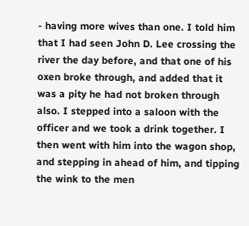- having more wives than one. I told him that I had seen John D. Lee crossing the river the day before, and that one of his oxen broke through, and added that it was a pity he had not broken through also. I stepped into a saloon with the officer and we took a drink together. I then went with him into the wagon shop, and stepping in ahead of him, and tipping the wink to the men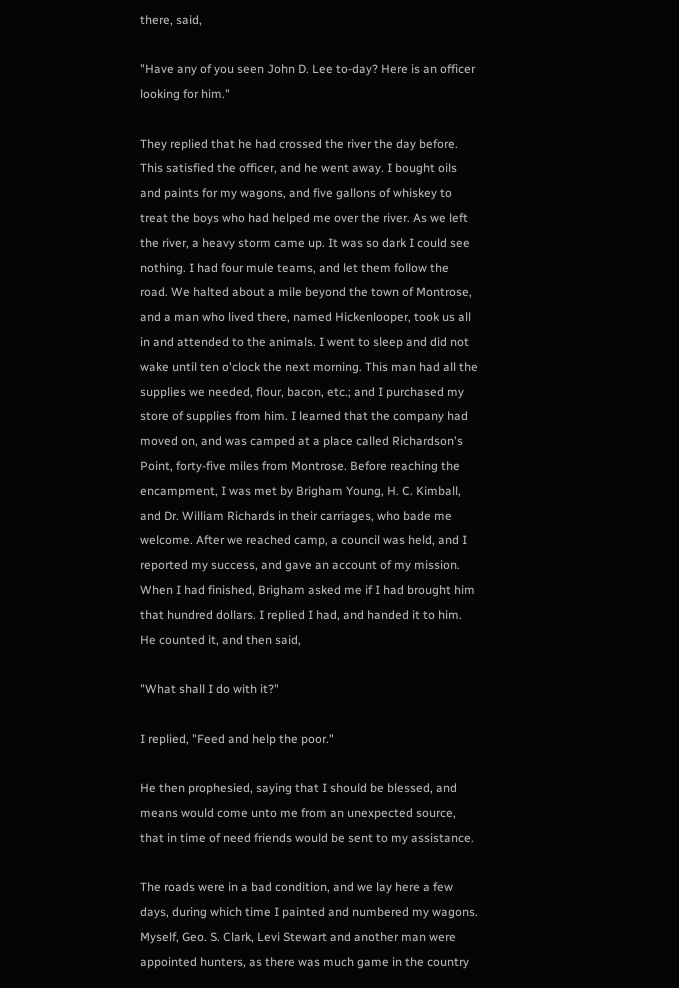there, said,

"Have any of you seen John D. Lee to-day? Here is an officer looking for him."

They replied that he had crossed the river the day before. This satisfied the officer, and he went away. I bought oils and paints for my wagons, and five gallons of whiskey to treat the boys who had helped me over the river. As we left the river, a heavy storm came up. It was so dark I could see nothing. I had four mule teams, and let them follow the road. We halted about a mile beyond the town of Montrose, and a man who lived there, named Hickenlooper, took us all in and attended to the animals. I went to sleep and did not wake until ten o'clock the next morning. This man had all the supplies we needed, flour, bacon, etc.; and I purchased my store of supplies from him. I learned that the company had moved on, and was camped at a place called Richardson's Point, forty-five miles from Montrose. Before reaching the encampment, I was met by Brigham Young, H. C. Kimball, and Dr. William Richards in their carriages, who bade me welcome. After we reached camp, a council was held, and I reported my success, and gave an account of my mission. When I had finished, Brigham asked me if I had brought him that hundred dollars. I replied I had, and handed it to him. He counted it, and then said,

"What shall I do with it?"

I replied, "Feed and help the poor."

He then prophesied, saying that I should be blessed, and means would come unto me from an unexpected source, that in time of need friends would be sent to my assistance.

The roads were in a bad condition, and we lay here a few days, during which time I painted and numbered my wagons. Myself, Geo. S. Clark, Levi Stewart and another man were appointed hunters, as there was much game in the country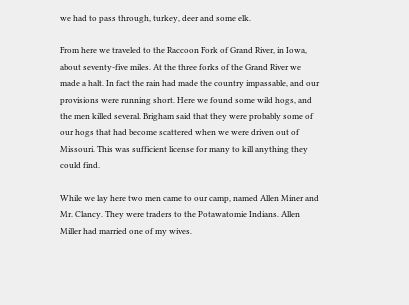we had to pass through, turkey, deer and some elk.

From here we traveled to the Raccoon Fork of Grand River, in Iowa, about seventy-five miles. At the three forks of the Grand River we made a halt. In fact the rain had made the country impassable, and our provisions were running short. Here we found some wild hogs, and the men killed several. Brigham said that they were probably some of our hogs that had become scattered when we were driven out of Missouri. This was sufficient license for many to kill anything they could find.

While we lay here two men came to our camp, named Allen Miner and Mr. Clancy. They were traders to the Potawatomie Indians. Allen Miller had married one of my wives.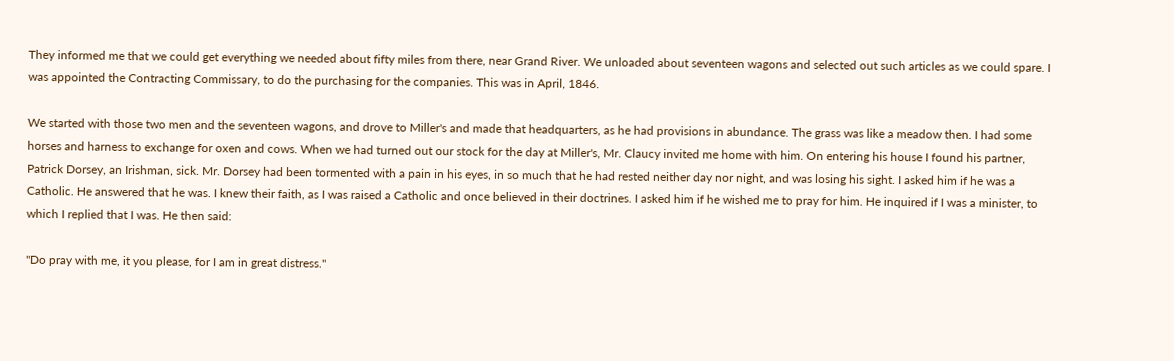They informed me that we could get everything we needed about fifty miles from there, near Grand River. We unloaded about seventeen wagons and selected out such articles as we could spare. I was appointed the Contracting Commissary, to do the purchasing for the companies. This was in April, 1846.

We started with those two men and the seventeen wagons, and drove to Miller's and made that headquarters, as he had provisions in abundance. The grass was like a meadow then. I had some horses and harness to exchange for oxen and cows. When we had turned out our stock for the day at Miller's, Mr. Claucy invited me home with him. On entering his house I found his partner, Patrick Dorsey, an Irishman, sick. Mr. Dorsey had been tormented with a pain in his eyes, in so much that he had rested neither day nor night, and was losing his sight. I asked him if he was a Catholic. He answered that he was. I knew their faith, as I was raised a Catholic and once believed in their doctrines. I asked him if he wished me to pray for him. He inquired if I was a minister, to which I replied that I was. He then said:

"Do pray with me, it you please, for I am in great distress."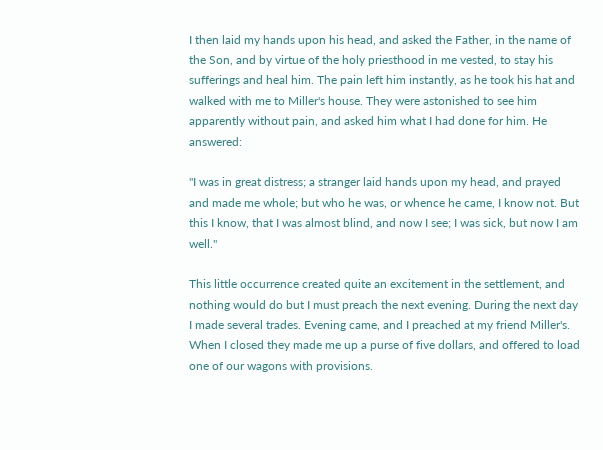I then laid my hands upon his head, and asked the Father, in the name of the Son, and by virtue of the holy priesthood in me vested, to stay his sufferings and heal him. The pain left him instantly, as he took his hat and walked with me to Miller's house. They were astonished to see him apparently without pain, and asked him what I had done for him. He answered:

"I was in great distress; a stranger laid hands upon my head, and prayed and made me whole; but who he was, or whence he came, I know not. But this I know, that I was almost blind, and now I see; I was sick, but now I am well."

This little occurrence created quite an excitement in the settlement, and nothing would do but I must preach the next evening. During the next day I made several trades. Evening came, and I preached at my friend Miller's. When I closed they made me up a purse of five dollars, and offered to load one of our wagons with provisions.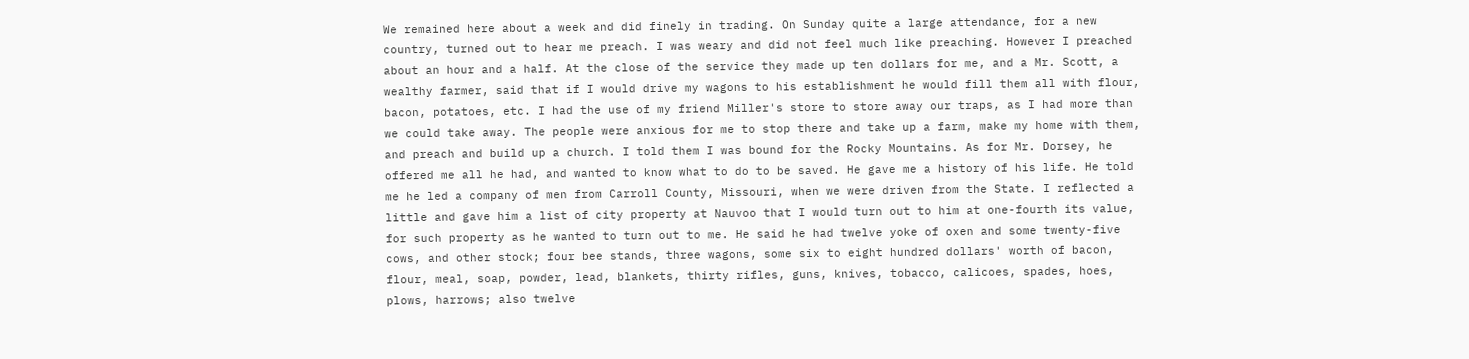We remained here about a week and did finely in trading. On Sunday quite a large attendance, for a new country, turned out to hear me preach. I was weary and did not feel much like preaching. However I preached about an hour and a half. At the close of the service they made up ten dollars for me, and a Mr. Scott, a wealthy farmer, said that if I would drive my wagons to his establishment he would fill them all with flour, bacon, potatoes, etc. I had the use of my friend Miller's store to store away our traps, as I had more than we could take away. The people were anxious for me to stop there and take up a farm, make my home with them, and preach and build up a church. I told them I was bound for the Rocky Mountains. As for Mr. Dorsey, he offered me all he had, and wanted to know what to do to be saved. He gave me a history of his life. He told me he led a company of men from Carroll County, Missouri, when we were driven from the State. I reflected a little and gave him a list of city property at Nauvoo that I would turn out to him at one-fourth its value, for such property as he wanted to turn out to me. He said he had twelve yoke of oxen and some twenty-five cows, and other stock; four bee stands, three wagons, some six to eight hundred dollars' worth of bacon, flour, meal, soap, powder, lead, blankets, thirty rifles, guns, knives, tobacco, calicoes, spades, hoes, plows, harrows; also twelve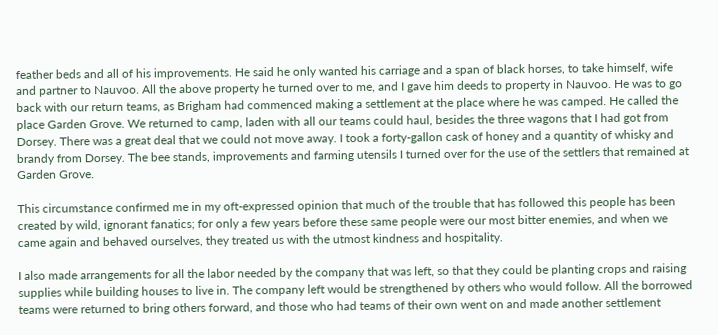feather beds and all of his improvements. He said he only wanted his carriage and a span of black horses, to take himself, wife and partner to Nauvoo. All the above property he turned over to me, and I gave him deeds to property in Nauvoo. He was to go back with our return teams, as Brigham had commenced making a settlement at the place where he was camped. He called the place Garden Grove. We returned to camp, laden with all our teams could haul, besides the three wagons that I had got from Dorsey. There was a great deal that we could not move away. I took a forty-gallon cask of honey and a quantity of whisky and brandy from Dorsey. The bee stands, improvements and farming utensils I turned over for the use of the settlers that remained at Garden Grove.

This circumstance confirmed me in my oft-expressed opinion that much of the trouble that has followed this people has been created by wild, ignorant fanatics; for only a few years before these same people were our most bitter enemies, and when we came again and behaved ourselves, they treated us with the utmost kindness and hospitality.

I also made arrangements for all the labor needed by the company that was left, so that they could be planting crops and raising supplies while building houses to live in. The company left would be strengthened by others who would follow. All the borrowed teams were returned to bring others forward, and those who had teams of their own went on and made another settlement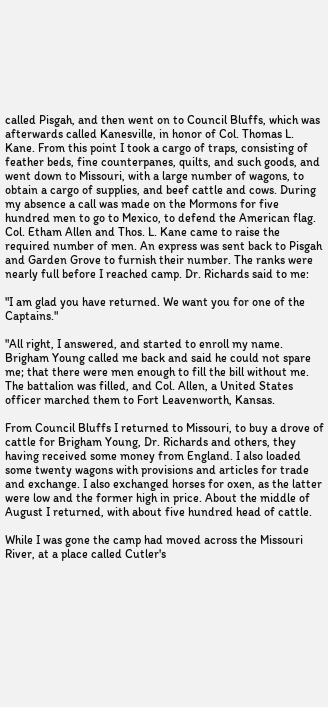called Pisgah, and then went on to Council Bluffs, which was afterwards called Kanesville, in honor of Col. Thomas L. Kane. From this point I took a cargo of traps, consisting of feather beds, fine counterpanes, quilts, and such goods, and went down to Missouri, with a large number of wagons, to obtain a cargo of supplies, and beef cattle and cows. During my absence a call was made on the Mormons for five hundred men to go to Mexico, to defend the American flag. Col. Etham Allen and Thos. L. Kane came to raise the required number of men. An express was sent back to Pisgah and Garden Grove to furnish their number. The ranks were nearly full before I reached camp. Dr. Richards said to me:

"I am glad you have returned. We want you for one of the Captains."

"All right, I answered, and started to enroll my name. Brigham Young called me back and said he could not spare me; that there were men enough to fill the bill without me. The battalion was filled, and Col. Allen, a United States officer marched them to Fort Leavenworth, Kansas.

From Council Bluffs I returned to Missouri, to buy a drove of cattle for Brigham Young, Dr. Richards and others, they having received some money from England. I also loaded some twenty wagons with provisions and articles for trade and exchange. I also exchanged horses for oxen, as the latter were low and the former high in price. About the middle of August I returned, with about five hundred head of cattle.

While I was gone the camp had moved across the Missouri River, at a place called Cutler's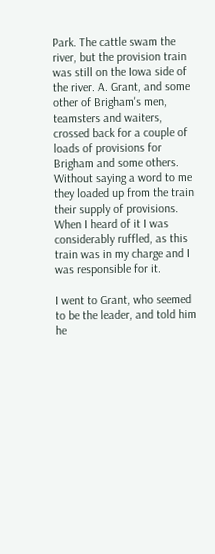Park. The cattle swam the river, but the provision train was still on the Iowa side of the river. A. Grant, and some other of Brigham's men, teamsters and waiters, crossed back for a couple of loads of provisions for Brigham and some others. Without saying a word to me they loaded up from the train their supply of provisions. When I heard of it I was considerably ruffled, as this train was in my charge and I was responsible for it.

I went to Grant, who seemed to be the leader, and told him he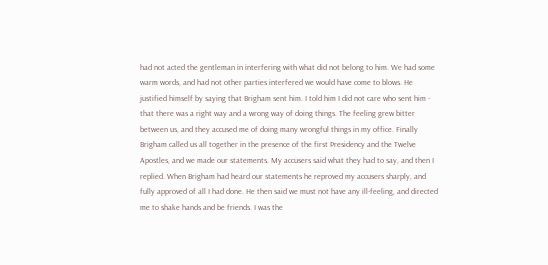had not acted the gentleman in interfering with what did not belong to him. We had some warm words, and had not other parties interfered we would have come to blows. He justified himself by saying that Brigham sent him. I told him I did not care who sent him - that there was a right way and a wrong way of doing things. The feeling grew bitter between us, and they accused me of doing many wrongful things in my office. Finally Brigham called us all together in the presence of the first Presidency and the Twelve Apostles, and we made our statements. My accusers said what they had to say, and then I replied. When Brigham had heard our statements he reproved my accusers sharply, and fully approved of all I had done. He then said we must not have any ill-feeling, and directed me to shake hands and be friends. I was the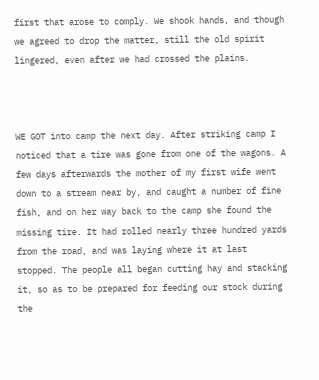first that arose to comply. We shook hands, and though we agreed to drop the matter, still the old spirit lingered, even after we had crossed the plains.



WE GOT into camp the next day. After striking camp I noticed that a tire was gone from one of the wagons. A few days afterwards the mother of my first wife went down to a stream near by, and caught a number of fine fish, and on her way back to the camp she found the missing tire. It had rolled nearly three hundred yards from the road, and was laying where it at last stopped. The people all began cutting hay and stacking it, so as to be prepared for feeding our stock during the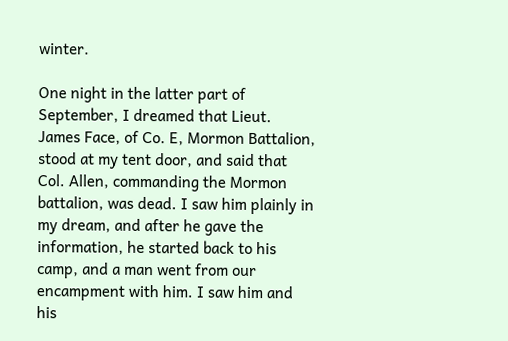winter.

One night in the latter part of September, I dreamed that Lieut. James Face, of Co. E, Mormon Battalion, stood at my tent door, and said that Col. Allen, commanding the Mormon battalion, was dead. I saw him plainly in my dream, and after he gave the information, he started back to his camp, and a man went from our encampment with him. I saw him and his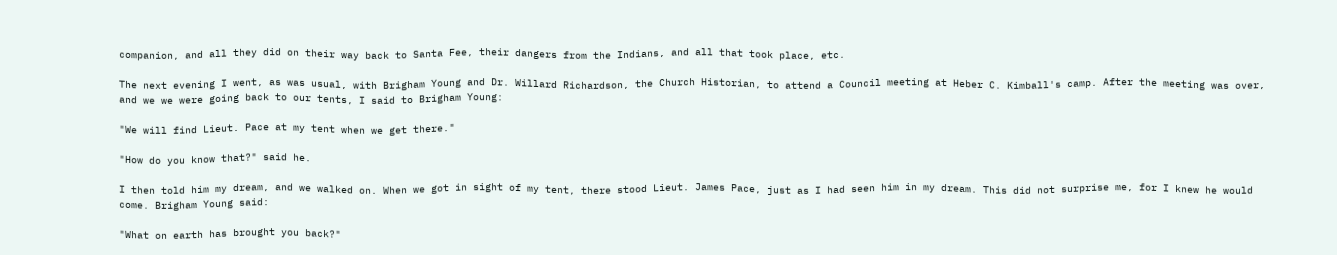companion, and all they did on their way back to Santa Fee, their dangers from the Indians, and all that took place, etc.

The next evening I went, as was usual, with Brigham Young and Dr. Willard Richardson, the Church Historian, to attend a Council meeting at Heber C. Kimball's camp. After the meeting was over, and we we were going back to our tents, I said to Brigham Young:

"We will find Lieut. Pace at my tent when we get there."

"How do you know that?" said he.

I then told him my dream, and we walked on. When we got in sight of my tent, there stood Lieut. James Pace, just as I had seen him in my dream. This did not surprise me, for I knew he would come. Brigham Young said:

"What on earth has brought you back?"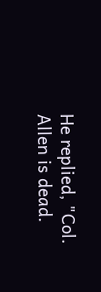He replied, "Col. Allen is dead.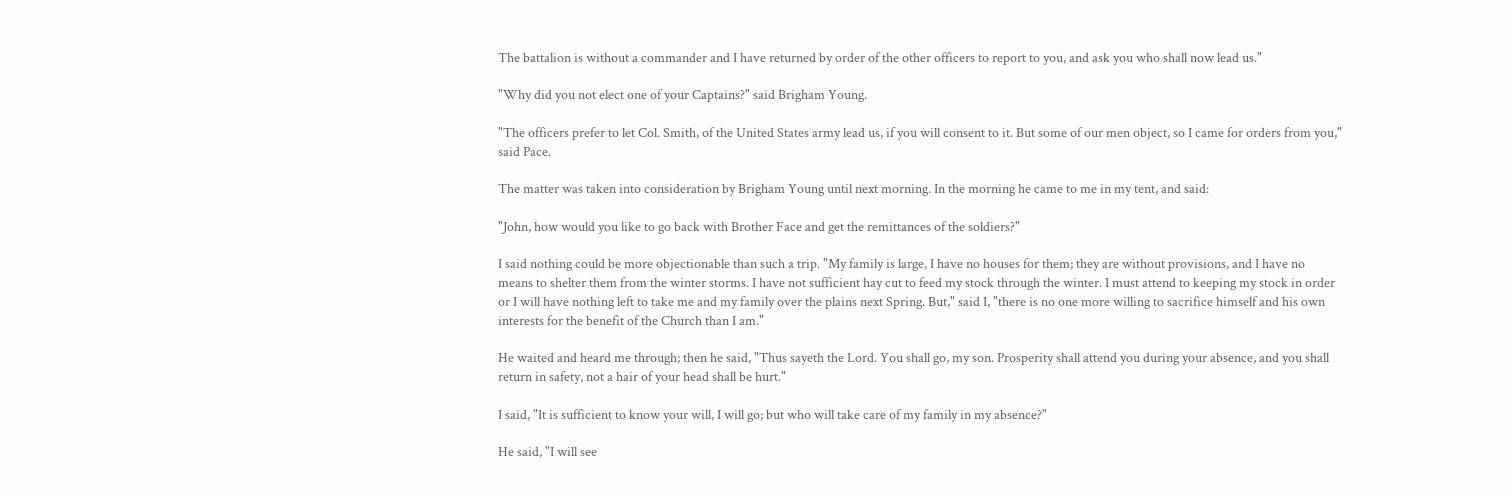The battalion is without a commander and I have returned by order of the other officers to report to you, and ask you who shall now lead us."

"Why did you not elect one of your Captains?" said Brigham Young.

"The officers prefer to let Col. Smith, of the United States army lead us, if you will consent to it. But some of our men object, so I came for orders from you," said Pace.

The matter was taken into consideration by Brigham Young until next morning. In the morning he came to me in my tent, and said:

"John, how would you like to go back with Brother Face and get the remittances of the soldiers?"

I said nothing could be more objectionable than such a trip. "My family is large, I have no houses for them; they are without provisions, and I have no means to shelter them from the winter storms. I have not sufficient hay cut to feed my stock through the winter. I must attend to keeping my stock in order or I will have nothing left to take me and my family over the plains next Spring. But," said I, "there is no one more willing to sacrifice himself and his own interests for the benefit of the Church than I am."

He waited and heard me through; then he said, "Thus sayeth the Lord. You shall go, my son. Prosperity shall attend you during your absence, and you shall return in safety, not a hair of your head shall be hurt."

I said, "It is sufficient to know your will, I will go; but who will take care of my family in my absence?"

He said, "I will see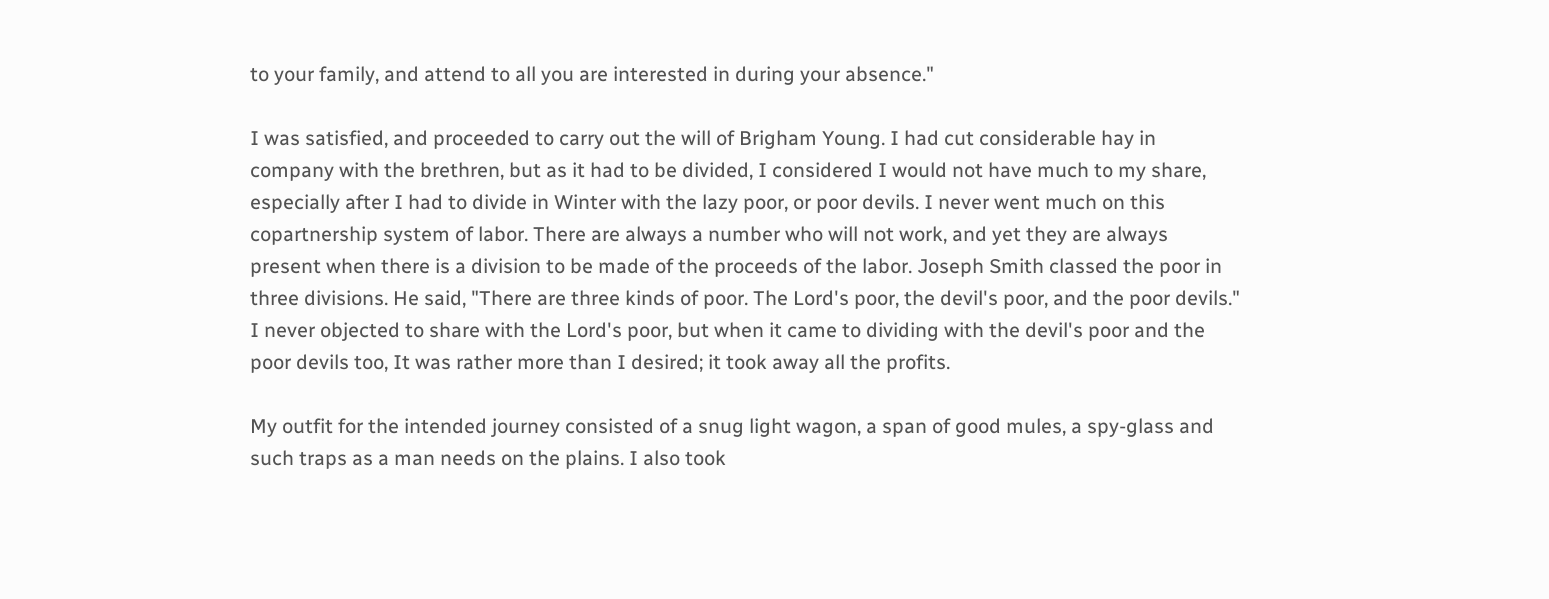to your family, and attend to all you are interested in during your absence."

I was satisfied, and proceeded to carry out the will of Brigham Young. I had cut considerable hay in company with the brethren, but as it had to be divided, I considered I would not have much to my share, especially after I had to divide in Winter with the lazy poor, or poor devils. I never went much on this copartnership system of labor. There are always a number who will not work, and yet they are always present when there is a division to be made of the proceeds of the labor. Joseph Smith classed the poor in three divisions. He said, "There are three kinds of poor. The Lord's poor, the devil's poor, and the poor devils." I never objected to share with the Lord's poor, but when it came to dividing with the devil's poor and the poor devils too, It was rather more than I desired; it took away all the profits.

My outfit for the intended journey consisted of a snug light wagon, a span of good mules, a spy-glass and such traps as a man needs on the plains. I also took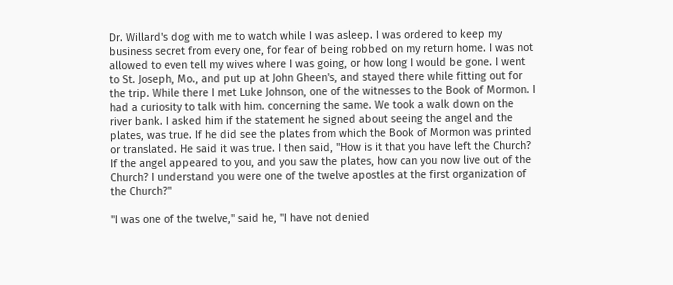Dr. Willard's dog with me to watch while I was asleep. I was ordered to keep my business secret from every one, for fear of being robbed on my return home. I was not allowed to even tell my wives where I was going, or how long I would be gone. I went to St. Joseph, Mo., and put up at John Gheen's, and stayed there while fitting out for the trip. While there I met Luke Johnson, one of the witnesses to the Book of Mormon. I had a curiosity to talk with him. concerning the same. We took a walk down on the river bank. I asked him if the statement he signed about seeing the angel and the plates, was true. If he did see the plates from which the Book of Mormon was printed or translated. He said it was true. I then said, "How is it that you have left the Church? If the angel appeared to you, and you saw the plates, how can you now live out of the Church? I understand you were one of the twelve apostles at the first organization of the Church?"

"I was one of the twelve," said he, "I have not denied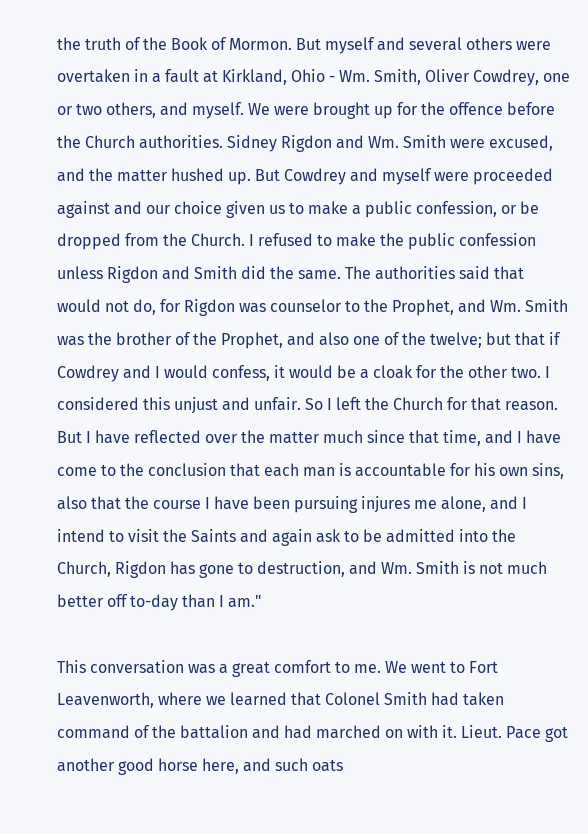the truth of the Book of Mormon. But myself and several others were overtaken in a fault at Kirkland, Ohio - Wm. Smith, Oliver Cowdrey, one or two others, and myself. We were brought up for the offence before the Church authorities. Sidney Rigdon and Wm. Smith were excused, and the matter hushed up. But Cowdrey and myself were proceeded against and our choice given us to make a public confession, or be dropped from the Church. I refused to make the public confession unless Rigdon and Smith did the same. The authorities said that would not do, for Rigdon was counselor to the Prophet, and Wm. Smith was the brother of the Prophet, and also one of the twelve; but that if Cowdrey and I would confess, it would be a cloak for the other two. I considered this unjust and unfair. So I left the Church for that reason. But I have reflected over the matter much since that time, and I have come to the conclusion that each man is accountable for his own sins, also that the course I have been pursuing injures me alone, and I intend to visit the Saints and again ask to be admitted into the Church, Rigdon has gone to destruction, and Wm. Smith is not much better off to-day than I am."

This conversation was a great comfort to me. We went to Fort Leavenworth, where we learned that Colonel Smith had taken command of the battalion and had marched on with it. Lieut. Pace got another good horse here, and such oats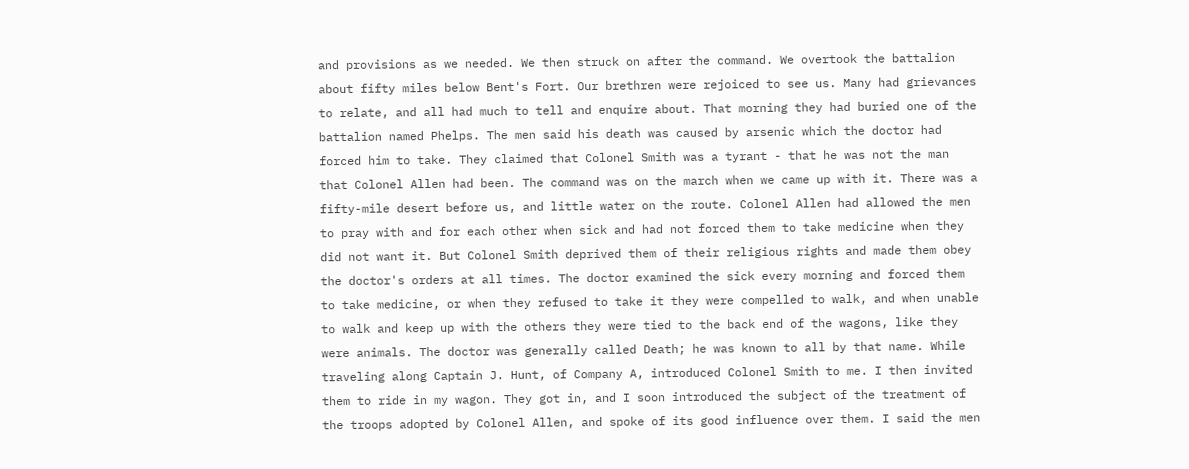and provisions as we needed. We then struck on after the command. We overtook the battalion about fifty miles below Bent's Fort. Our brethren were rejoiced to see us. Many had grievances to relate, and all had much to tell and enquire about. That morning they had buried one of the battalion named Phelps. The men said his death was caused by arsenic which the doctor had forced him to take. They claimed that Colonel Smith was a tyrant - that he was not the man that Colonel Allen had been. The command was on the march when we came up with it. There was a fifty-mile desert before us, and little water on the route. Colonel Allen had allowed the men to pray with and for each other when sick and had not forced them to take medicine when they did not want it. But Colonel Smith deprived them of their religious rights and made them obey the doctor's orders at all times. The doctor examined the sick every morning and forced them to take medicine, or when they refused to take it they were compelled to walk, and when unable to walk and keep up with the others they were tied to the back end of the wagons, like they were animals. The doctor was generally called Death; he was known to all by that name. While traveling along Captain J. Hunt, of Company A, introduced Colonel Smith to me. I then invited them to ride in my wagon. They got in, and I soon introduced the subject of the treatment of the troops adopted by Colonel Allen, and spoke of its good influence over them. I said the men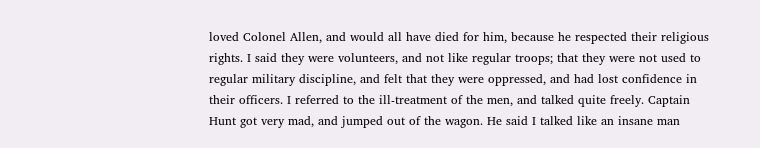loved Colonel Allen, and would all have died for him, because he respected their religious rights. I said they were volunteers, and not like regular troops; that they were not used to regular military discipline, and felt that they were oppressed, and had lost confidence in their officers. I referred to the ill-treatment of the men, and talked quite freely. Captain Hunt got very mad, and jumped out of the wagon. He said I talked like an insane man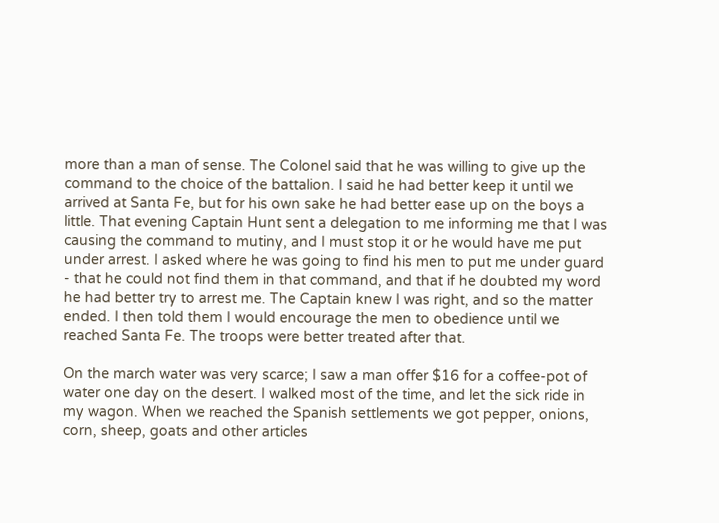more than a man of sense. The Colonel said that he was willing to give up the command to the choice of the battalion. I said he had better keep it until we arrived at Santa Fe, but for his own sake he had better ease up on the boys a little. That evening Captain Hunt sent a delegation to me informing me that I was causing the command to mutiny, and I must stop it or he would have me put under arrest. I asked where he was going to find his men to put me under guard - that he could not find them in that command, and that if he doubted my word he had better try to arrest me. The Captain knew I was right, and so the matter ended. I then told them I would encourage the men to obedience until we reached Santa Fe. The troops were better treated after that.

On the march water was very scarce; I saw a man offer $16 for a coffee-pot of water one day on the desert. I walked most of the time, and let the sick ride in my wagon. When we reached the Spanish settlements we got pepper, onions, corn, sheep, goats and other articles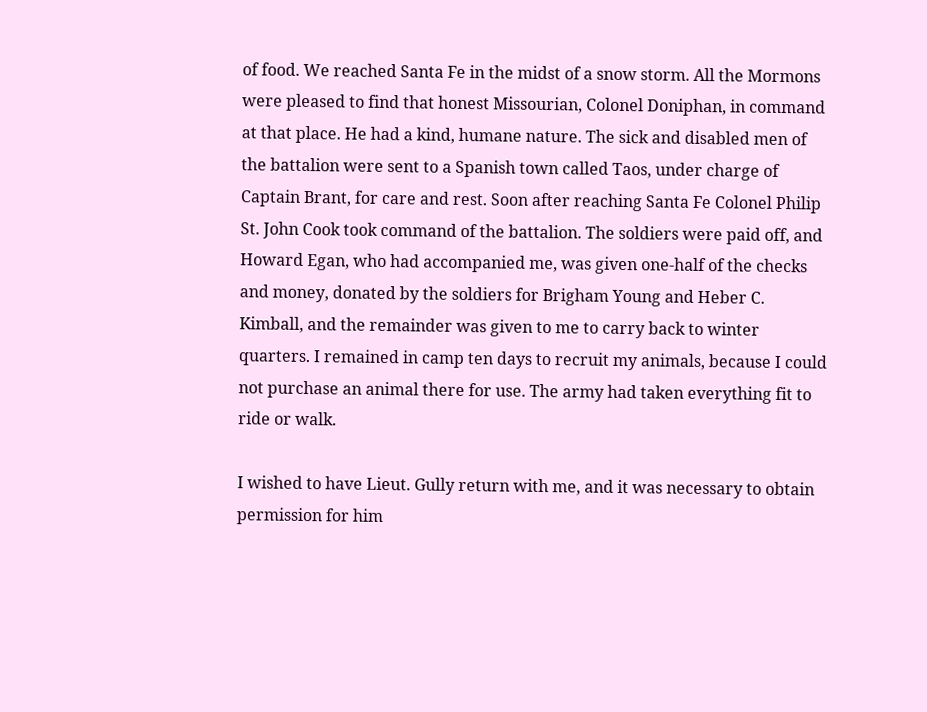of food. We reached Santa Fe in the midst of a snow storm. All the Mormons were pleased to find that honest Missourian, Colonel Doniphan, in command at that place. He had a kind, humane nature. The sick and disabled men of the battalion were sent to a Spanish town called Taos, under charge of Captain Brant, for care and rest. Soon after reaching Santa Fe Colonel Philip St. John Cook took command of the battalion. The soldiers were paid off, and Howard Egan, who had accompanied me, was given one-half of the checks and money, donated by the soldiers for Brigham Young and Heber C. Kimball, and the remainder was given to me to carry back to winter quarters. I remained in camp ten days to recruit my animals, because I could not purchase an animal there for use. The army had taken everything fit to ride or walk.

I wished to have Lieut. Gully return with me, and it was necessary to obtain permission for him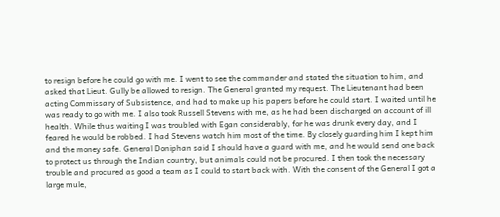to resign before he could go with me. I went to see the commander and stated the situation to him, and asked that Lieut. Gully be allowed to resign. The General granted my request. The Lieutenant had been acting Commissary of Subsistence, and had to make up his papers before he could start. I waited until he was ready to go with me. I also took Russell Stevens with me, as he had been discharged on account of ill health. While thus waiting I was troubled with Egan considerably, for he was drunk every day, and I feared he would be robbed. I had Stevens watch him most of the time. By closely guarding him I kept him and the money safe. General Doniphan said I should have a guard with me, and he would send one back to protect us through the Indian country, but animals could not be procured. I then took the necessary trouble and procured as good a team as I could to start back with. With the consent of the General I got a large mule,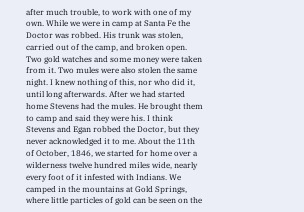after much trouble, to work with one of my own. While we were in camp at Santa Fe the Doctor was robbed. His trunk was stolen, carried out of the camp, and broken open. Two gold watches and some money were taken from it. Two mules were also stolen the same night. I knew nothing of this, nor who did it, until long afterwards. After we had started home Stevens had the mules. He brought them to camp and said they were his. I think Stevens and Egan robbed the Doctor, but they never acknowledged it to me. About the 11th of October, 1846, we started for home over a wilderness twelve hundred miles wide, nearly every foot of it infested with Indians. We camped in the mountains at Gold Springs, where little particles of gold can be seen on the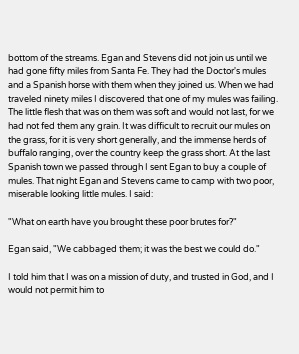bottom of the streams. Egan and Stevens did not join us until we had gone fifty miles from Santa Fe. They had the Doctor's mules and a Spanish horse with them when they joined us. When we had traveled ninety miles I discovered that one of my mules was failing. The little flesh that was on them was soft and would not last, for we had not fed them any grain. It was difficult to recruit our mules on the grass, for it is very short generally, and the immense herds of buffalo ranging, over the country keep the grass short. At the last Spanish town we passed through I sent Egan to buy a couple of mules. That night Egan and Stevens came to camp with two poor, miserable looking little mules. I said:

"What on earth have you brought these poor brutes for?"

Egan said, "We cabbaged them; it was the best we could do."

I told him that I was on a mission of duty, and trusted in God, and I would not permit him to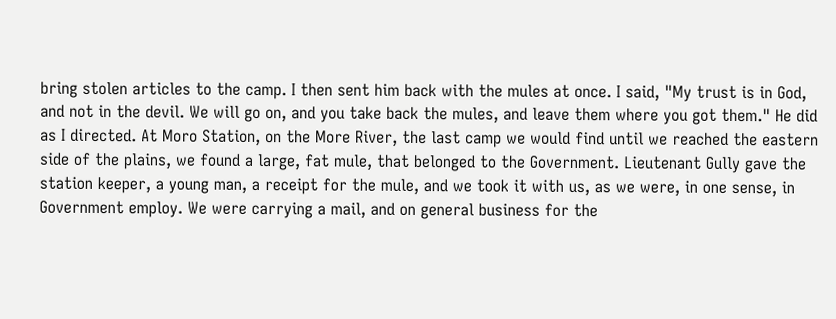bring stolen articles to the camp. I then sent him back with the mules at once. I said, "My trust is in God, and not in the devil. We will go on, and you take back the mules, and leave them where you got them." He did as I directed. At Moro Station, on the More River, the last camp we would find until we reached the eastern side of the plains, we found a large, fat mule, that belonged to the Government. Lieutenant Gully gave the station keeper, a young man, a receipt for the mule, and we took it with us, as we were, in one sense, in Government employ. We were carrying a mail, and on general business for the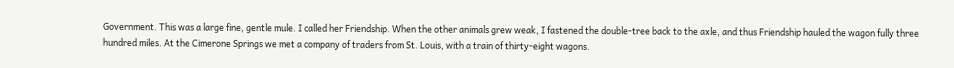Government. This was a large fine, gentle mule. I called her Friendship. When the other animals grew weak, I fastened the double-tree back to the axle, and thus Friendship hauled the wagon fully three hundred miles. At the Cimerone Springs we met a company of traders from St. Louis, with a train of thirty-eight wagons.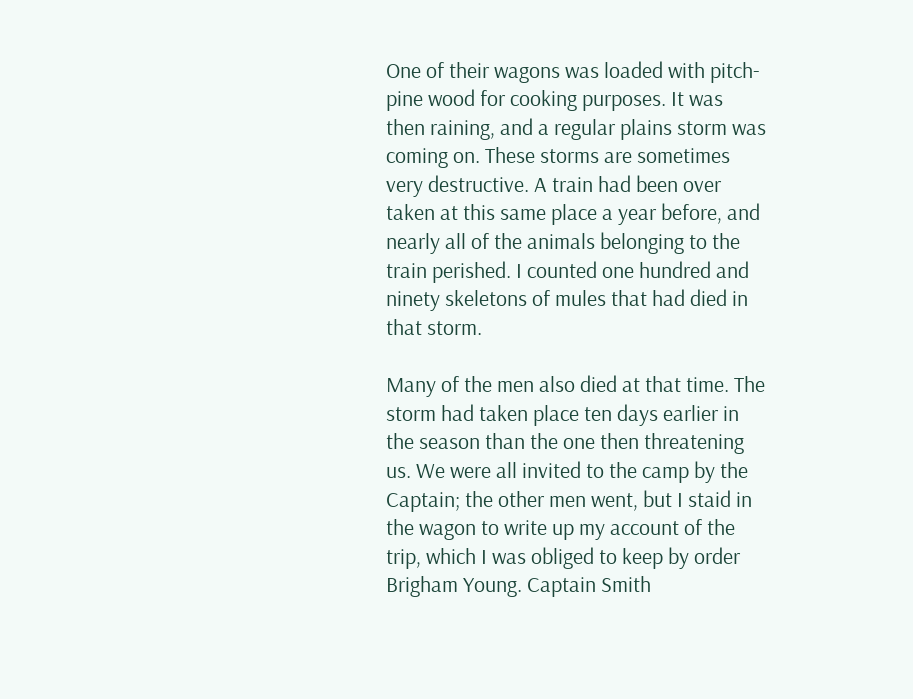One of their wagons was loaded with pitch-pine wood for cooking purposes. It was then raining, and a regular plains storm was coming on. These storms are sometimes very destructive. A train had been over taken at this same place a year before, and nearly all of the animals belonging to the train perished. I counted one hundred and ninety skeletons of mules that had died in that storm.

Many of the men also died at that time. The storm had taken place ten days earlier in the season than the one then threatening us. We were all invited to the camp by the Captain; the other men went, but I staid in the wagon to write up my account of the trip, which I was obliged to keep by order Brigham Young. Captain Smith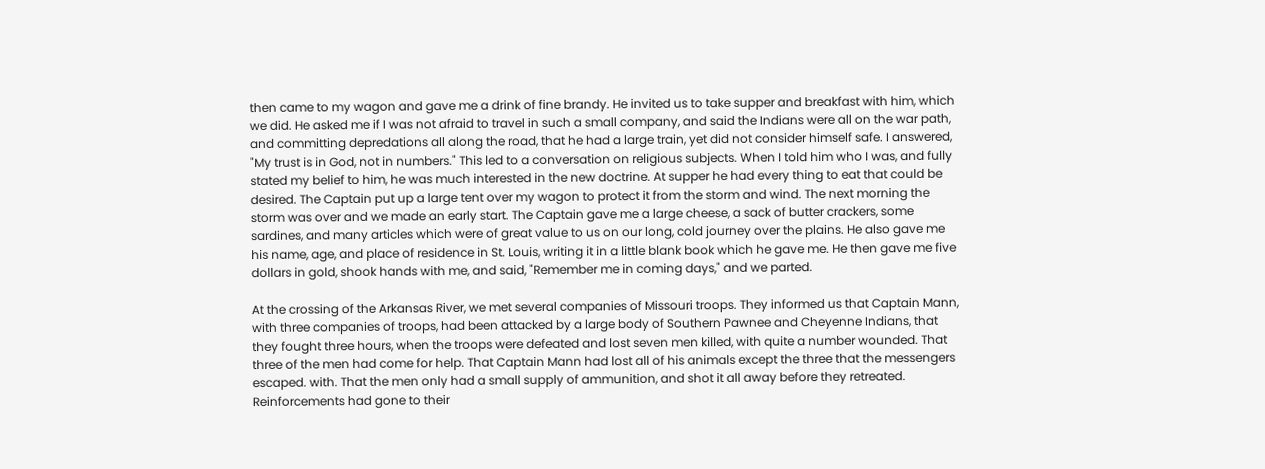then came to my wagon and gave me a drink of fine brandy. He invited us to take supper and breakfast with him, which we did. He asked me if I was not afraid to travel in such a small company, and said the Indians were all on the war path, and committing depredations all along the road, that he had a large train, yet did not consider himself safe. I answered, "My trust is in God, not in numbers." This led to a conversation on religious subjects. When I told him who I was, and fully stated my belief to him, he was much interested in the new doctrine. At supper he had every thing to eat that could be desired. The Captain put up a large tent over my wagon to protect it from the storm and wind. The next morning the storm was over and we made an early start. The Captain gave me a large cheese, a sack of butter crackers, some sardines, and many articles which were of great value to us on our long, cold journey over the plains. He also gave me his name, age, and place of residence in St. Louis, writing it in a little blank book which he gave me. He then gave me five dollars in gold, shook hands with me, and said, "Remember me in coming days," and we parted.

At the crossing of the Arkansas River, we met several companies of Missouri troops. They informed us that Captain Mann, with three companies of troops, had been attacked by a large body of Southern Pawnee and Cheyenne Indians, that they fought three hours, when the troops were defeated and lost seven men killed, with quite a number wounded. That three of the men had come for help. That Captain Mann had lost all of his animals except the three that the messengers escaped. with. That the men only had a small supply of ammunition, and shot it all away before they retreated. Reinforcements had gone to their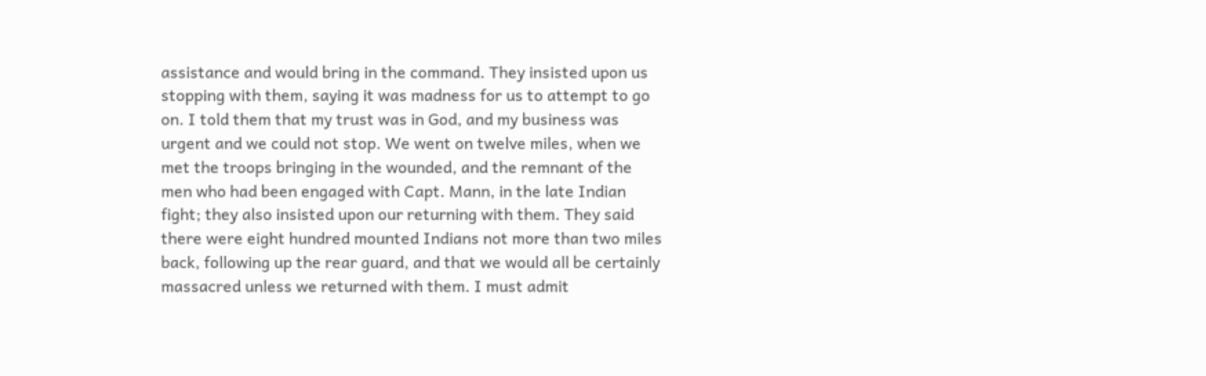assistance and would bring in the command. They insisted upon us stopping with them, saying it was madness for us to attempt to go on. I told them that my trust was in God, and my business was urgent and we could not stop. We went on twelve miles, when we met the troops bringing in the wounded, and the remnant of the men who had been engaged with Capt. Mann, in the late Indian fight; they also insisted upon our returning with them. They said there were eight hundred mounted Indians not more than two miles back, following up the rear guard, and that we would all be certainly massacred unless we returned with them. I must admit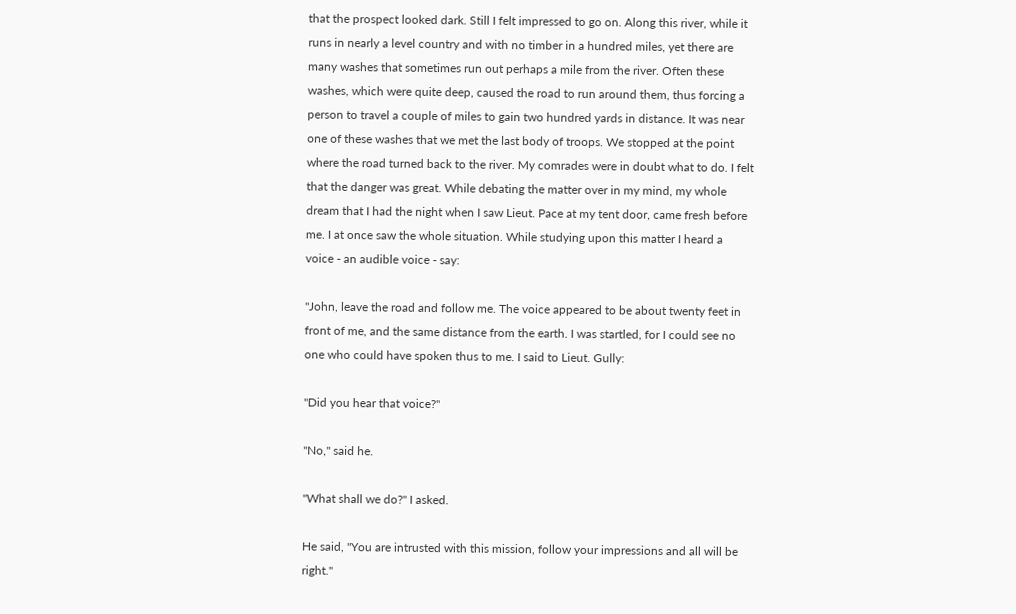that the prospect looked dark. Still I felt impressed to go on. Along this river, while it runs in nearly a level country and with no timber in a hundred miles, yet there are many washes that sometimes run out perhaps a mile from the river. Often these washes, which were quite deep, caused the road to run around them, thus forcing a person to travel a couple of miles to gain two hundred yards in distance. It was near one of these washes that we met the last body of troops. We stopped at the point where the road turned back to the river. My comrades were in doubt what to do. I felt that the danger was great. While debating the matter over in my mind, my whole dream that I had the night when I saw Lieut. Pace at my tent door, came fresh before me. I at once saw the whole situation. While studying upon this matter I heard a voice - an audible voice - say:

"John, leave the road and follow me. The voice appeared to be about twenty feet in front of me, and the same distance from the earth. I was startled, for I could see no one who could have spoken thus to me. I said to Lieut. Gully:

"Did you hear that voice?"

"No," said he.

"What shall we do?" I asked.

He said, "You are intrusted with this mission, follow your impressions and all will be right."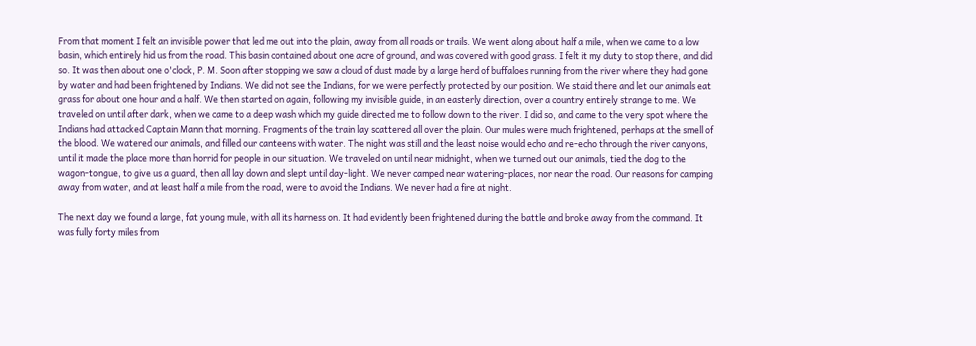From that moment I felt an invisible power that led me out into the plain, away from all roads or trails. We went along about half a mile, when we came to a low basin, which entirely hid us from the road. This basin contained about one acre of ground, and was covered with good grass. I felt it my duty to stop there, and did so. It was then about one o'clock, P. M. Soon after stopping we saw a cloud of dust made by a large herd of buffaloes running from the river where they had gone by water and had been frightened by Indians. We did not see the Indians, for we were perfectly protected by our position. We staid there and let our animals eat grass for about one hour and a half. We then started on again, following my invisible guide, in an easterly direction, over a country entirely strange to me. We traveled on until after dark, when we came to a deep wash which my guide directed me to follow down to the river. I did so, and came to the very spot where the Indians had attacked Captain Mann that morning. Fragments of the train lay scattered all over the plain. Our mules were much frightened, perhaps at the smell of the blood. We watered our animals, and filled our canteens with water. The night was still and the least noise would echo and re-echo through the river canyons, until it made the place more than horrid for people in our situation. We traveled on until near midnight, when we turned out our animals, tied the dog to the wagon-tongue, to give us a guard, then all lay down and slept until day-light. We never camped near watering-places, nor near the road. Our reasons for camping away from water, and at least half a mile from the road, were to avoid the Indians. We never had a fire at night.

The next day we found a large, fat young mule, with all its harness on. It had evidently been frightened during the battle and broke away from the command. It was fully forty miles from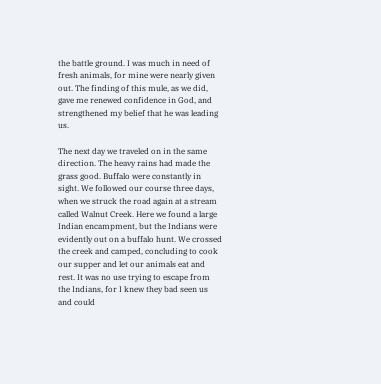the battle ground. I was much in need of fresh animals, for mine were nearly given out. The finding of this mule, as we did, gave me renewed confidence in God, and strengthened my belief that he was leading us.

The next day we traveled on in the same direction. The heavy rains had made the grass good. Buffalo were constantly in sight. We followed our course three days, when we struck the road again at a stream called Walnut Creek. Here we found a large Indian encampment, but the Indians were evidently out on a buffalo hunt. We crossed the creek and camped, concluding to cook our supper and let our animals eat and rest. It was no use trying to escape from the Indians, for I knew they bad seen us and could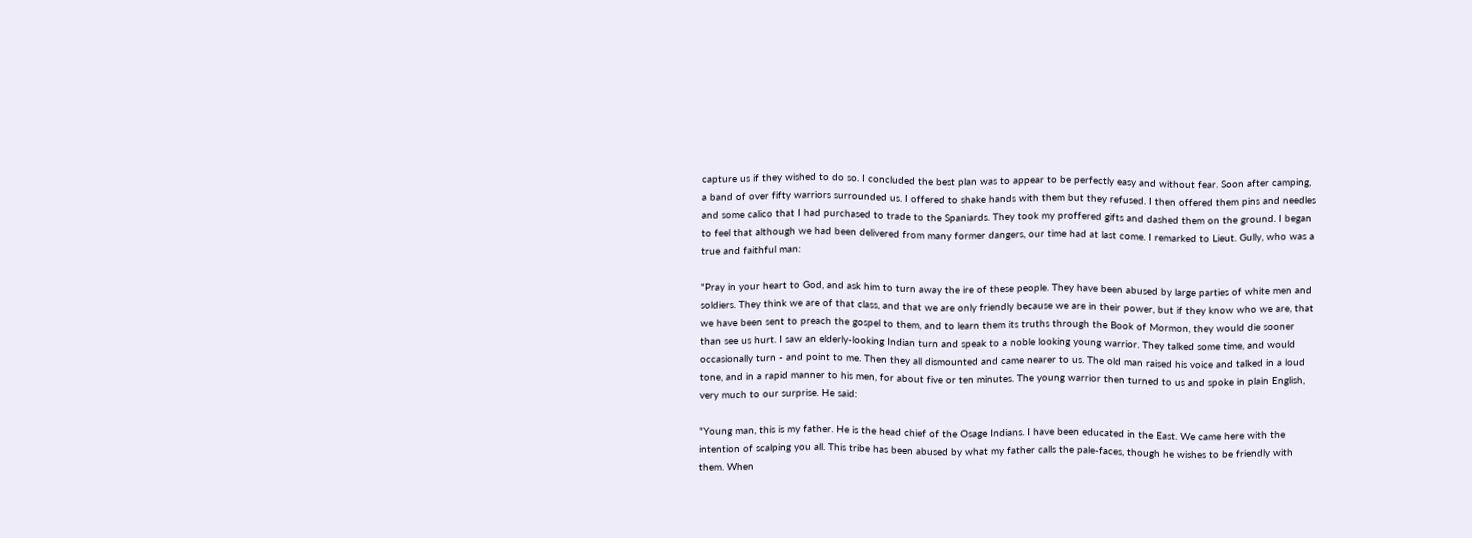capture us if they wished to do so. I concluded the best plan was to appear to be perfectly easy and without fear. Soon after camping, a band of over fifty warriors surrounded us. I offered to shake hands with them but they refused. I then offered them pins and needles and some calico that I had purchased to trade to the Spaniards. They took my proffered gifts and dashed them on the ground. I began to feel that although we had been delivered from many former dangers, our time had at last come. I remarked to Lieut. Gully, who was a true and faithful man:

"Pray in your heart to God, and ask him to turn away the ire of these people. They have been abused by large parties of white men and soldiers. They think we are of that class, and that we are only friendly because we are in their power, but if they know who we are, that we have been sent to preach the gospel to them, and to learn them its truths through the Book of Mormon, they would die sooner than see us hurt. I saw an elderly-looking Indian turn and speak to a noble looking young warrior. They talked some time, and would occasionally turn - and point to me. Then they all dismounted and came nearer to us. The old man raised his voice and talked in a loud tone, and in a rapid manner to his men, for about five or ten minutes. The young warrior then turned to us and spoke in plain English, very much to our surprise. He said:

"Young man, this is my father. He is the head chief of the Osage Indians. I have been educated in the East. We came here with the intention of scalping you all. This tribe has been abused by what my father calls the pale-faces, though he wishes to be friendly with them. When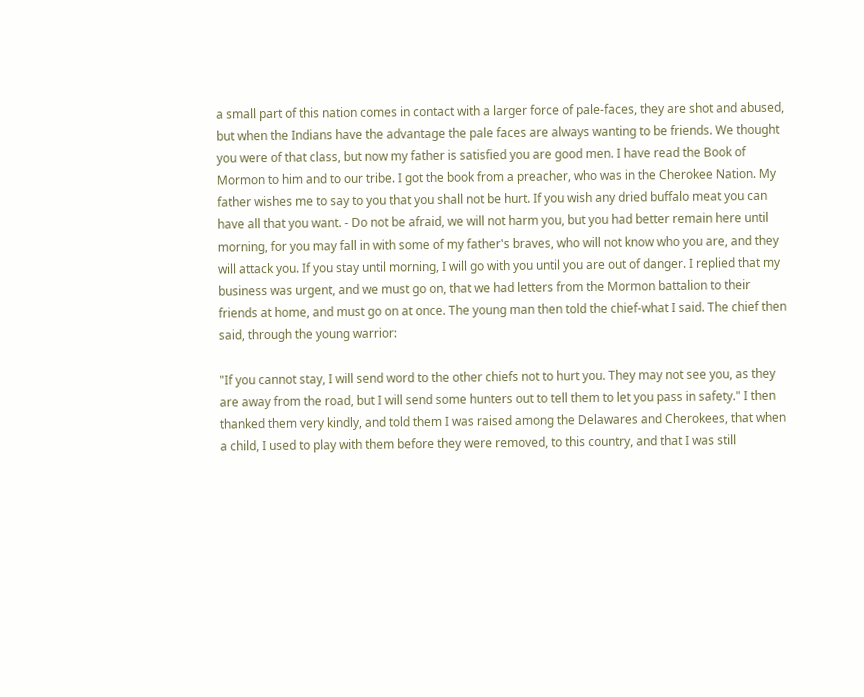a small part of this nation comes in contact with a larger force of pale-faces, they are shot and abused, but when the Indians have the advantage the pale faces are always wanting to be friends. We thought you were of that class, but now my father is satisfied you are good men. I have read the Book of Mormon to him and to our tribe. I got the book from a preacher, who was in the Cherokee Nation. My father wishes me to say to you that you shall not be hurt. If you wish any dried buffalo meat you can have all that you want. - Do not be afraid, we will not harm you, but you had better remain here until morning, for you may fall in with some of my father's braves, who will not know who you are, and they will attack you. If you stay until morning, I will go with you until you are out of danger. I replied that my business was urgent, and we must go on, that we had letters from the Mormon battalion to their friends at home, and must go on at once. The young man then told the chief-what I said. The chief then said, through the young warrior:

"If you cannot stay, I will send word to the other chiefs not to hurt you. They may not see you, as they are away from the road, but I will send some hunters out to tell them to let you pass in safety." I then thanked them very kindly, and told them I was raised among the Delawares and Cherokees, that when a child, I used to play with them before they were removed, to this country, and that I was still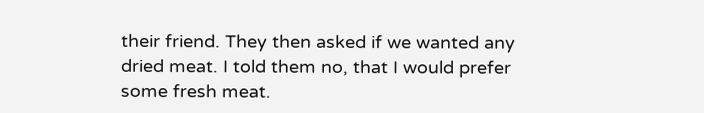their friend. They then asked if we wanted any dried meat. I told them no, that I would prefer some fresh meat.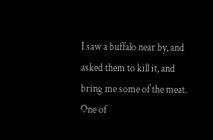I saw a buffalo near by, and asked them to kill it, and bring me some of the meat. One of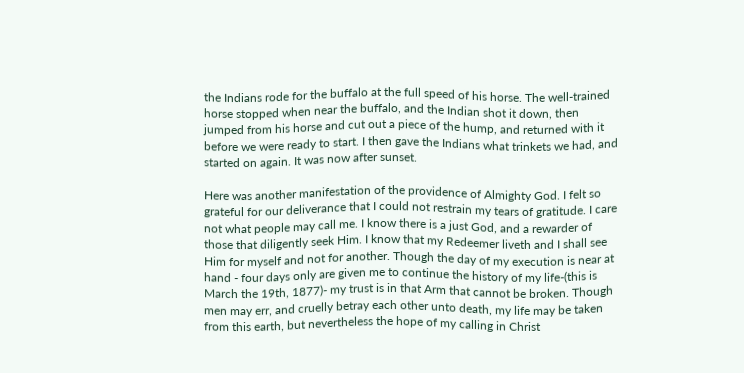the Indians rode for the buffalo at the full speed of his horse. The well-trained horse stopped when near the buffalo, and the Indian shot it down, then jumped from his horse and cut out a piece of the hump, and returned with it before we were ready to start. I then gave the Indians what trinkets we had, and started on again. It was now after sunset.

Here was another manifestation of the providence of Almighty God. I felt so grateful for our deliverance that I could not restrain my tears of gratitude. I care not what people may call me. I know there is a just God, and a rewarder of those that diligently seek Him. I know that my Redeemer liveth and I shall see Him for myself and not for another. Though the day of my execution is near at hand - four days only are given me to continue the history of my life-(this is March the 19th, 1877)- my trust is in that Arm that cannot be broken. Though men may err, and cruelly betray each other unto death, my life may be taken from this earth, but nevertheless the hope of my calling in Christ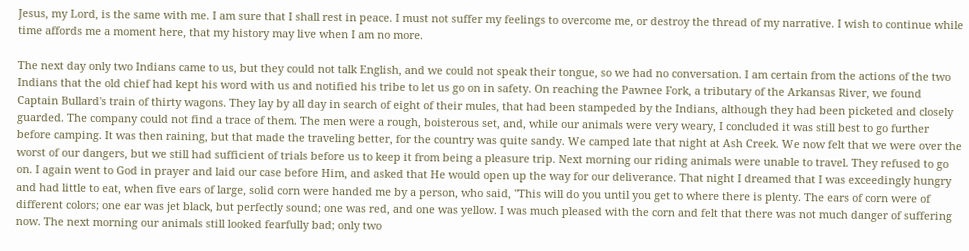Jesus, my Lord, is the same with me. I am sure that I shall rest in peace. I must not suffer my feelings to overcome me, or destroy the thread of my narrative. I wish to continue while time affords me a moment here, that my history may live when I am no more.

The next day only two Indians came to us, but they could not talk English, and we could not speak their tongue, so we had no conversation. I am certain from the actions of the two Indians that the old chief had kept his word with us and notified his tribe to let us go on in safety. On reaching the Pawnee Fork, a tributary of the Arkansas River, we found Captain Bullard's train of thirty wagons. They lay by all day in search of eight of their mules, that had been stampeded by the Indians, although they had been picketed and closely guarded. The company could not find a trace of them. The men were a rough, boisterous set, and, while our animals were very weary, I concluded it was still best to go further before camping. It was then raining, but that made the traveling better, for the country was quite sandy. We camped late that night at Ash Creek. We now felt that we were over the worst of our dangers, but we still had sufficient of trials before us to keep it from being a pleasure trip. Next morning our riding animals were unable to travel. They refused to go on. I again went to God in prayer and laid our case before Him, and asked that He would open up the way for our deliverance. That night I dreamed that I was exceedingly hungry and had little to eat, when five ears of large, solid corn were handed me by a person, who said, "This will do you until you get to where there is plenty. The ears of corn were of different colors; one ear was jet black, but perfectly sound; one was red, and one was yellow. I was much pleased with the corn and felt that there was not much danger of suffering now. The next morning our animals still looked fearfully bad; only two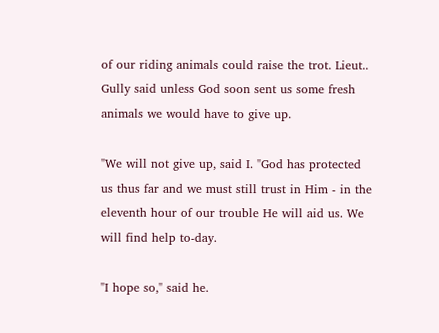of our riding animals could raise the trot. Lieut.. Gully said unless God soon sent us some fresh animals we would have to give up.

"We will not give up, said I. "God has protected us thus far and we must still trust in Him - in the eleventh hour of our trouble He will aid us. We will find help to-day.

"I hope so," said he.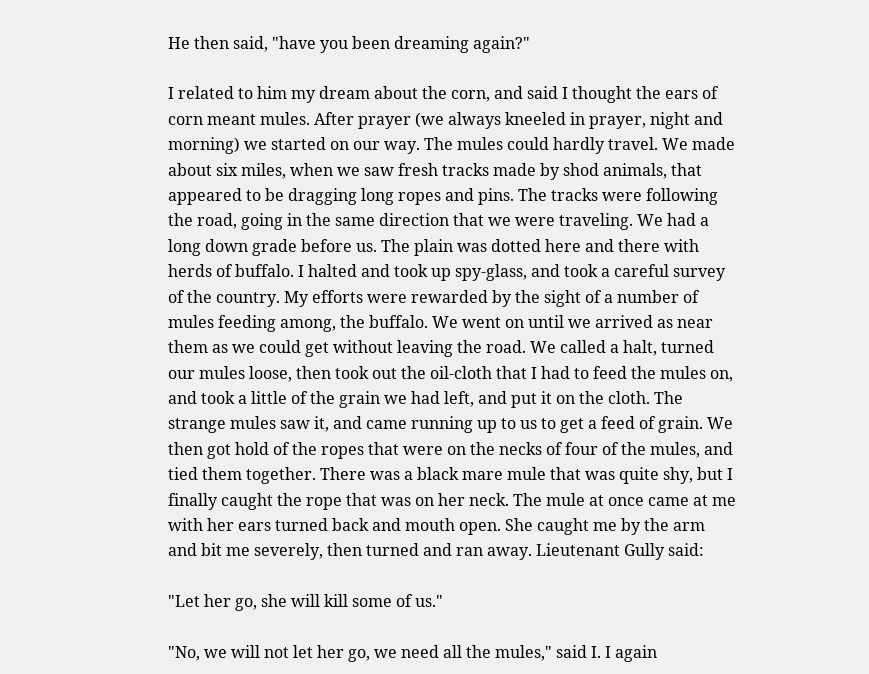He then said, "have you been dreaming again?"

I related to him my dream about the corn, and said I thought the ears of corn meant mules. After prayer (we always kneeled in prayer, night and morning) we started on our way. The mules could hardly travel. We made about six miles, when we saw fresh tracks made by shod animals, that appeared to be dragging long ropes and pins. The tracks were following the road, going in the same direction that we were traveling. We had a long down grade before us. The plain was dotted here and there with herds of buffalo. I halted and took up spy-glass, and took a careful survey of the country. My efforts were rewarded by the sight of a number of mules feeding among, the buffalo. We went on until we arrived as near them as we could get without leaving the road. We called a halt, turned our mules loose, then took out the oil-cloth that I had to feed the mules on, and took a little of the grain we had left, and put it on the cloth. The strange mules saw it, and came running up to us to get a feed of grain. We then got hold of the ropes that were on the necks of four of the mules, and tied them together. There was a black mare mule that was quite shy, but I finally caught the rope that was on her neck. The mule at once came at me with her ears turned back and mouth open. She caught me by the arm and bit me severely, then turned and ran away. Lieutenant Gully said:

"Let her go, she will kill some of us."

"No, we will not let her go, we need all the mules," said I. I again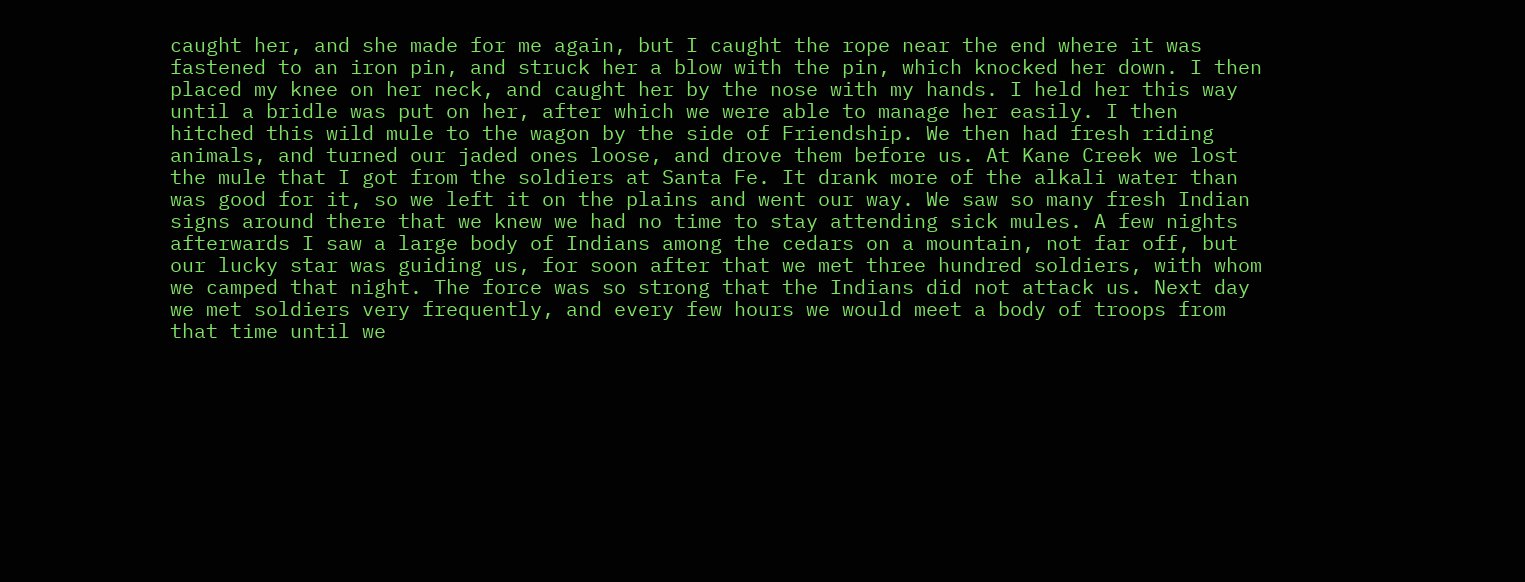caught her, and she made for me again, but I caught the rope near the end where it was fastened to an iron pin, and struck her a blow with the pin, which knocked her down. I then placed my knee on her neck, and caught her by the nose with my hands. I held her this way until a bridle was put on her, after which we were able to manage her easily. I then hitched this wild mule to the wagon by the side of Friendship. We then had fresh riding animals, and turned our jaded ones loose, and drove them before us. At Kane Creek we lost the mule that I got from the soldiers at Santa Fe. It drank more of the alkali water than was good for it, so we left it on the plains and went our way. We saw so many fresh Indian signs around there that we knew we had no time to stay attending sick mules. A few nights afterwards I saw a large body of Indians among the cedars on a mountain, not far off, but our lucky star was guiding us, for soon after that we met three hundred soldiers, with whom we camped that night. The force was so strong that the Indians did not attack us. Next day we met soldiers very frequently, and every few hours we would meet a body of troops from that time until we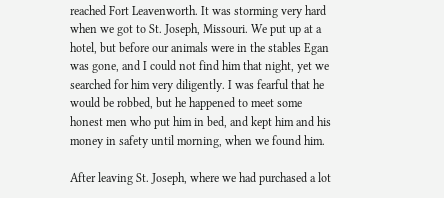reached Fort Leavenworth. It was storming very hard when we got to St. Joseph, Missouri. We put up at a hotel, but before our animals were in the stables Egan was gone, and I could not find him that night, yet we searched for him very diligently. I was fearful that he would be robbed, but he happened to meet some honest men who put him in bed, and kept him and his money in safety until morning, when we found him.

After leaving St. Joseph, where we had purchased a lot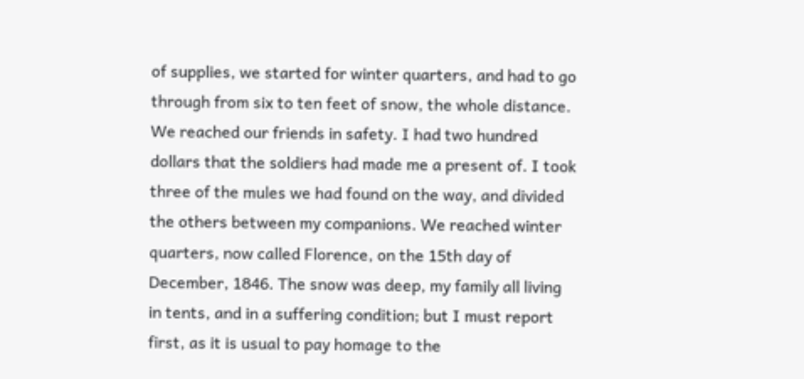of supplies, we started for winter quarters, and had to go through from six to ten feet of snow, the whole distance. We reached our friends in safety. I had two hundred dollars that the soldiers had made me a present of. I took three of the mules we had found on the way, and divided the others between my companions. We reached winter quarters, now called Florence, on the 15th day of December, 1846. The snow was deep, my family all living in tents, and in a suffering condition; but I must report first, as it is usual to pay homage to the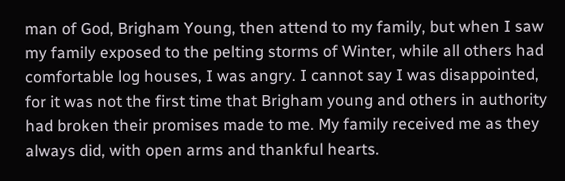man of God, Brigham Young, then attend to my family, but when I saw my family exposed to the pelting storms of Winter, while all others had comfortable log houses, I was angry. I cannot say I was disappointed, for it was not the first time that Brigham young and others in authority had broken their promises made to me. My family received me as they always did, with open arms and thankful hearts.